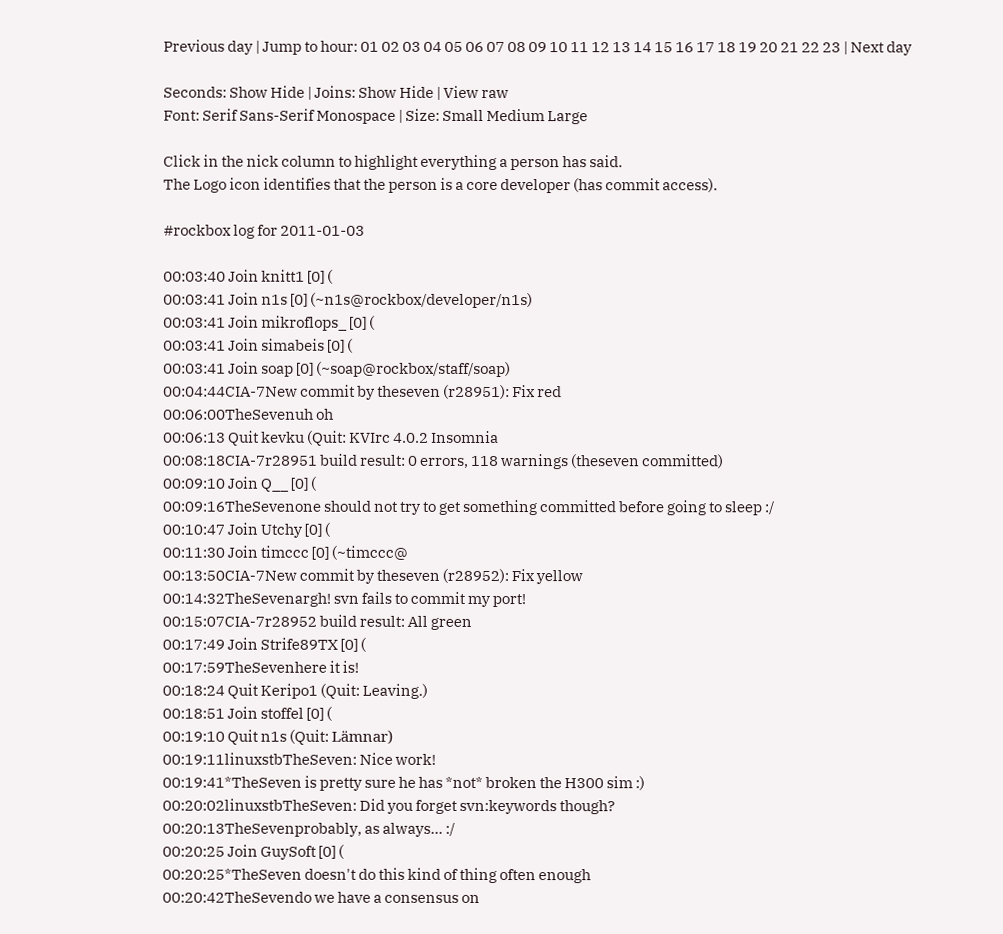Previous day | Jump to hour: 01 02 03 04 05 06 07 08 09 10 11 12 13 14 15 16 17 18 19 20 21 22 23 | Next day

Seconds: Show Hide | Joins: Show Hide | View raw
Font: Serif Sans-Serif Monospace | Size: Small Medium Large

Click in the nick column to highlight everything a person has said.
The Logo icon identifies that the person is a core developer (has commit access).

#rockbox log for 2011-01-03

00:03:40 Join knitt1 [0] (
00:03:41 Join n1s [0] (~n1s@rockbox/developer/n1s)
00:03:41 Join mikroflops_ [0] (
00:03:41 Join simabeis [0] (
00:03:41 Join soap [0] (~soap@rockbox/staff/soap)
00:04:44CIA-7New commit by theseven (r28951): Fix red
00:06:00TheSevenuh oh
00:06:13 Quit kevku (Quit: KVIrc 4.0.2 Insomnia
00:08:18CIA-7r28951 build result: 0 errors, 118 warnings (theseven committed)
00:09:10 Join Q__ [0] (
00:09:16TheSevenone should not try to get something committed before going to sleep :/
00:10:47 Join Utchy [0] (
00:11:30 Join timccc [0] (~timccc@
00:13:50CIA-7New commit by theseven (r28952): Fix yellow
00:14:32TheSevenargh! svn fails to commit my port!
00:15:07CIA-7r28952 build result: All green
00:17:49 Join Strife89TX [0] (
00:17:59TheSevenhere it is!
00:18:24 Quit Keripo1 (Quit: Leaving.)
00:18:51 Join stoffel [0] (
00:19:10 Quit n1s (Quit: Lämnar)
00:19:11linuxstbTheSeven: Nice work!
00:19:41*TheSeven is pretty sure he has *not* broken the H300 sim :)
00:20:02linuxstbTheSeven: Did you forget svn:keywords though?
00:20:13TheSevenprobably, as always... :/
00:20:25 Join GuySoft [0] (
00:20:25*TheSeven doesn't do this kind of thing often enough
00:20:42TheSevendo we have a consensus on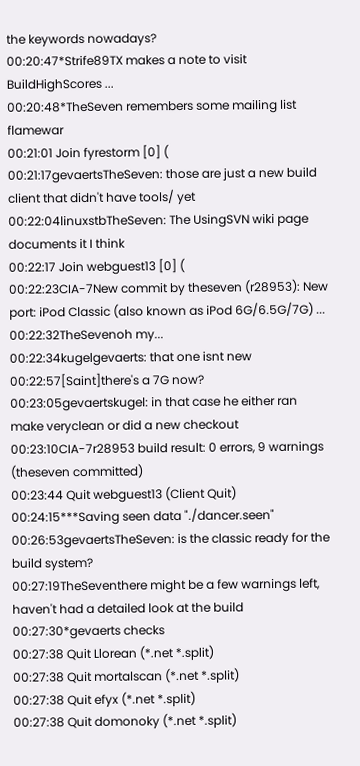the keywords nowadays?
00:20:47*Strife89TX makes a note to visit BuildHighScores ...
00:20:48*TheSeven remembers some mailing list flamewar
00:21:01 Join fyrestorm [0] (
00:21:17gevaertsTheSeven: those are just a new build client that didn't have tools/ yet
00:22:04linuxstbTheSeven: The UsingSVN wiki page documents it I think
00:22:17 Join webguest13 [0] (
00:22:23CIA-7New commit by theseven (r28953): New port: iPod Classic (also known as iPod 6G/6.5G/7G) ...
00:22:32TheSevenoh my...
00:22:34kugelgevaerts: that one isnt new
00:22:57[Saint]there's a 7G now?
00:23:05gevaertskugel: in that case he either ran make veryclean or did a new checkout
00:23:10CIA-7r28953 build result: 0 errors, 9 warnings (theseven committed)
00:23:44 Quit webguest13 (Client Quit)
00:24:15***Saving seen data "./dancer.seen"
00:26:53gevaertsTheSeven: is the classic ready for the build system?
00:27:19TheSeventhere might be a few warnings left, haven't had a detailed look at the build
00:27:30*gevaerts checks
00:27:38 Quit Llorean (*.net *.split)
00:27:38 Quit mortalscan (*.net *.split)
00:27:38 Quit efyx (*.net *.split)
00:27:38 Quit domonoky (*.net *.split)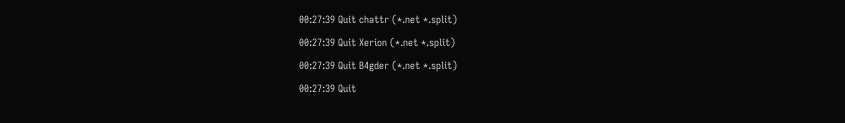00:27:39 Quit chattr (*.net *.split)
00:27:39 Quit Xerion (*.net *.split)
00:27:39 Quit B4gder (*.net *.split)
00:27:39 Quit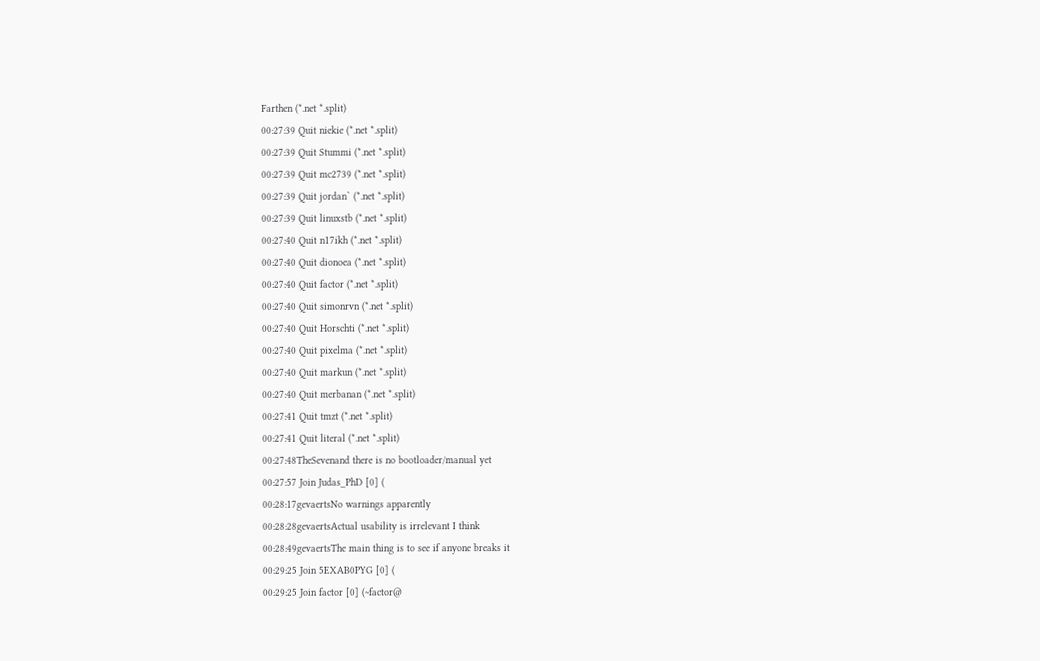Farthen (*.net *.split)
00:27:39 Quit niekie (*.net *.split)
00:27:39 Quit Stummi (*.net *.split)
00:27:39 Quit mc2739 (*.net *.split)
00:27:39 Quit jordan` (*.net *.split)
00:27:39 Quit linuxstb (*.net *.split)
00:27:40 Quit n17ikh (*.net *.split)
00:27:40 Quit dionoea (*.net *.split)
00:27:40 Quit factor (*.net *.split)
00:27:40 Quit simonrvn (*.net *.split)
00:27:40 Quit Horschti (*.net *.split)
00:27:40 Quit pixelma (*.net *.split)
00:27:40 Quit markun (*.net *.split)
00:27:40 Quit merbanan (*.net *.split)
00:27:41 Quit tmzt (*.net *.split)
00:27:41 Quit literal (*.net *.split)
00:27:48TheSevenand there is no bootloader/manual yet
00:27:57 Join Judas_PhD [0] (
00:28:17gevaertsNo warnings apparently
00:28:28gevaertsActual usability is irrelevant I think
00:28:49gevaertsThe main thing is to see if anyone breaks it
00:29:25 Join 5EXAB0PYG [0] (
00:29:25 Join factor [0] (~factor@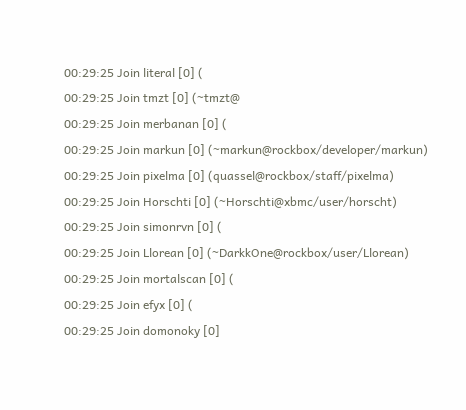00:29:25 Join literal [0] (
00:29:25 Join tmzt [0] (~tmzt@
00:29:25 Join merbanan [0] (
00:29:25 Join markun [0] (~markun@rockbox/developer/markun)
00:29:25 Join pixelma [0] (quassel@rockbox/staff/pixelma)
00:29:25 Join Horschti [0] (~Horschti@xbmc/user/horscht)
00:29:25 Join simonrvn [0] (
00:29:25 Join Llorean [0] (~DarkkOne@rockbox/user/Llorean)
00:29:25 Join mortalscan [0] (
00:29:25 Join efyx [0] (
00:29:25 Join domonoky [0]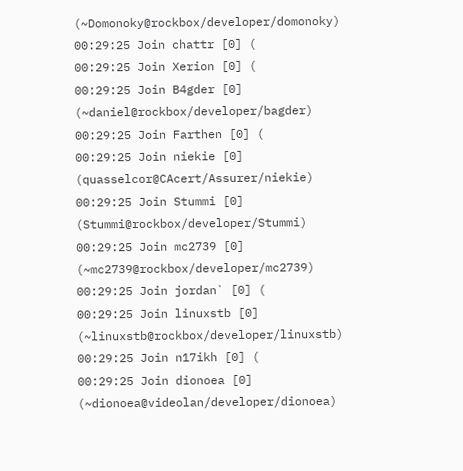(~Domonoky@rockbox/developer/domonoky)
00:29:25 Join chattr [0] (
00:29:25 Join Xerion [0] (
00:29:25 Join B4gder [0] (~daniel@rockbox/developer/bagder)
00:29:25 Join Farthen [0] (
00:29:25 Join niekie [0] (quasselcor@CAcert/Assurer/niekie)
00:29:25 Join Stummi [0] (Stummi@rockbox/developer/Stummi)
00:29:25 Join mc2739 [0] (~mc2739@rockbox/developer/mc2739)
00:29:25 Join jordan` [0] (
00:29:25 Join linuxstb [0] (~linuxstb@rockbox/developer/linuxstb)
00:29:25 Join n17ikh [0] (
00:29:25 Join dionoea [0] (~dionoea@videolan/developer/dionoea)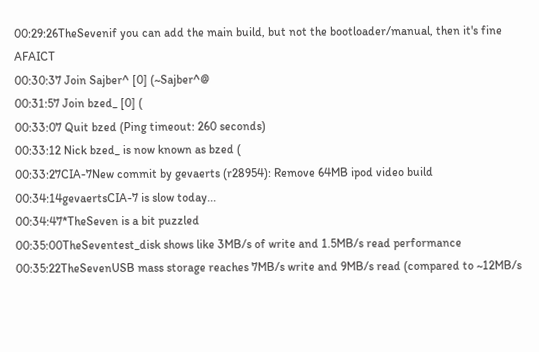00:29:26TheSevenif you can add the main build, but not the bootloader/manual, then it's fine AFAICT
00:30:37 Join Sajber^ [0] (~Sajber^@
00:31:57 Join bzed_ [0] (
00:33:07 Quit bzed (Ping timeout: 260 seconds)
00:33:12 Nick bzed_ is now known as bzed (
00:33:27CIA-7New commit by gevaerts (r28954): Remove 64MB ipod video build
00:34:14gevaertsCIA-7 is slow today...
00:34:47*TheSeven is a bit puzzled
00:35:00TheSeventest_disk shows like 3MB/s of write and 1.5MB/s read performance
00:35:22TheSevenUSB mass storage reaches 7MB/s write and 9MB/s read (compared to ~12MB/s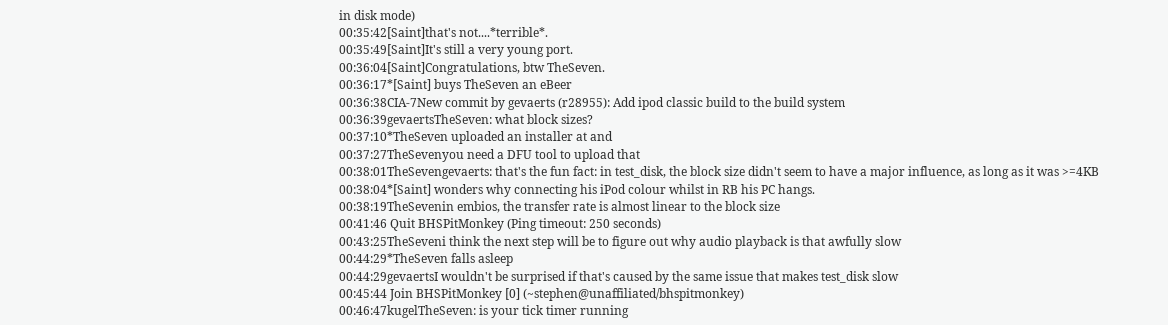in disk mode)
00:35:42[Saint]that's not....*terrible*.
00:35:49[Saint]It's still a very young port.
00:36:04[Saint]Congratulations, btw TheSeven.
00:36:17*[Saint] buys TheSeven an eBeer
00:36:38CIA-7New commit by gevaerts (r28955): Add ipod classic build to the build system
00:36:39gevaertsTheSeven: what block sizes?
00:37:10*TheSeven uploaded an installer at and
00:37:27TheSevenyou need a DFU tool to upload that
00:38:01TheSevengevaerts: that's the fun fact: in test_disk, the block size didn't seem to have a major influence, as long as it was >=4KB
00:38:04*[Saint] wonders why connecting his iPod colour whilst in RB his PC hangs.
00:38:19TheSevenin embios, the transfer rate is almost linear to the block size
00:41:46 Quit BHSPitMonkey (Ping timeout: 250 seconds)
00:43:25TheSeveni think the next step will be to figure out why audio playback is that awfully slow
00:44:29*TheSeven falls asleep
00:44:29gevaertsI wouldn't be surprised if that's caused by the same issue that makes test_disk slow
00:45:44 Join BHSPitMonkey [0] (~stephen@unaffiliated/bhspitmonkey)
00:46:47kugelTheSeven: is your tick timer running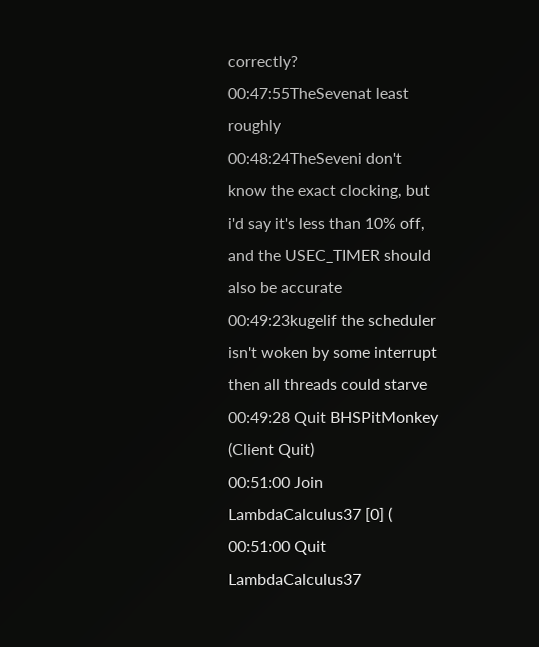correctly?
00:47:55TheSevenat least roughly
00:48:24TheSeveni don't know the exact clocking, but i'd say it's less than 10% off, and the USEC_TIMER should also be accurate
00:49:23kugelif the scheduler isn't woken by some interrupt then all threads could starve
00:49:28 Quit BHSPitMonkey (Client Quit)
00:51:00 Join LambdaCalculus37 [0] (
00:51:00 Quit LambdaCalculus37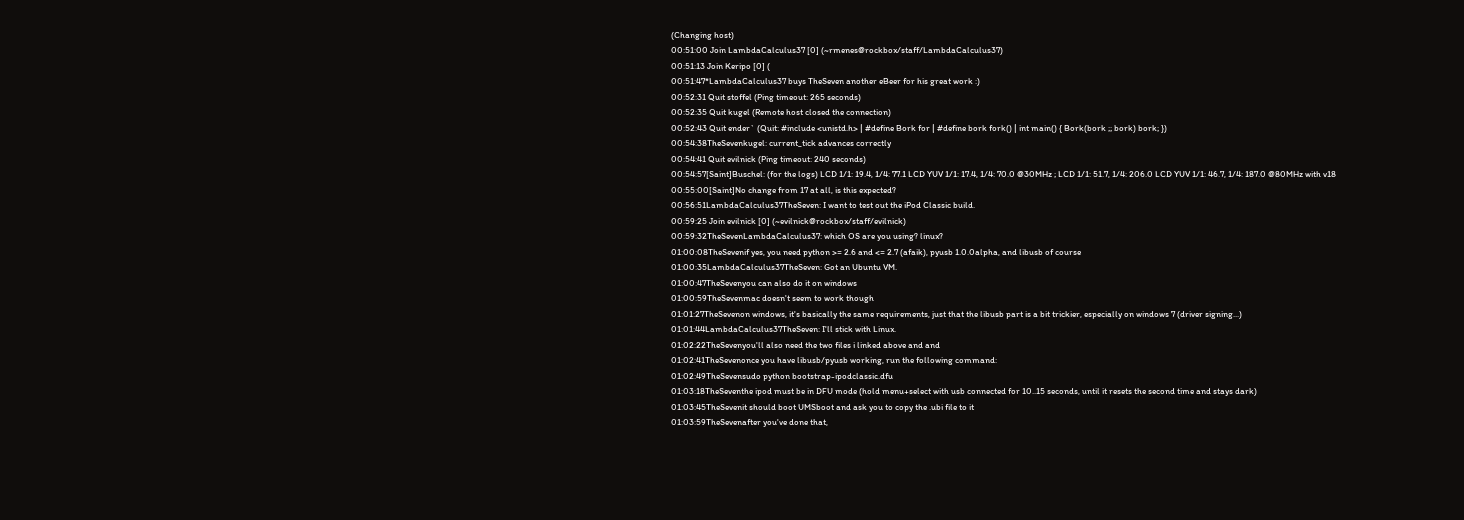(Changing host)
00:51:00 Join LambdaCalculus37 [0] (~rmenes@rockbox/staff/LambdaCalculus37)
00:51:13 Join Keripo [0] (
00:51:47*LambdaCalculus37 buys TheSeven another eBeer for his great work :)
00:52:31 Quit stoffel (Ping timeout: 265 seconds)
00:52:35 Quit kugel (Remote host closed the connection)
00:52:43 Quit ender` (Quit: #include <unistd.h> | #define Bork for | #define bork fork() | int main() { Bork(bork ;; bork) bork; })
00:54:38TheSevenkugel: current_tick advances correctly
00:54:41 Quit evilnick (Ping timeout: 240 seconds)
00:54:57[Saint]Buschel: (for the logs) LCD 1/1: 19.4, 1/4: 77.1 LCD YUV 1/1: 17.4, 1/4: 70.0 @30MHz ; LCD 1/1: 51.7, 1/4: 206.0 LCD YUV 1/1: 46.7, 1/4: 187.0 @80MHz with v18
00:55:00[Saint]No change from 17 at all, is this expected?
00:56:51LambdaCalculus37TheSeven: I want to test out the iPod Classic build.
00:59:25 Join evilnick [0] (~evilnick@rockbox/staff/evilnick)
00:59:32TheSevenLambdaCalculus37: which OS are you using? linux?
01:00:08TheSevenif yes, you need python >= 2.6 and <= 2.7 (afaik), pyusb 1.0.0alpha, and libusb of course
01:00:35LambdaCalculus37TheSeven: Got an Ubuntu VM.
01:00:47TheSevenyou can also do it on windows
01:00:59TheSevenmac doesn't seem to work though
01:01:27TheSevenon windows, it's basically the same requirements, just that the libusb part is a bit trickier, especially on windows 7 (driver signing...)
01:01:44LambdaCalculus37TheSeven: I'll stick with Linux.
01:02:22TheSevenyou'll also need the two files i linked above and and
01:02:41TheSevenonce you have libusb/pyusb working, run the following command:
01:02:49TheSevensudo python bootstrap-ipodclassic.dfu
01:03:18TheSeventhe ipod must be in DFU mode (hold menu+select with usb connected for 10..15 seconds, until it resets the second time and stays dark)
01:03:45TheSevenit should boot UMSboot and ask you to copy the .ubi file to it
01:03:59TheSevenafter you've done that,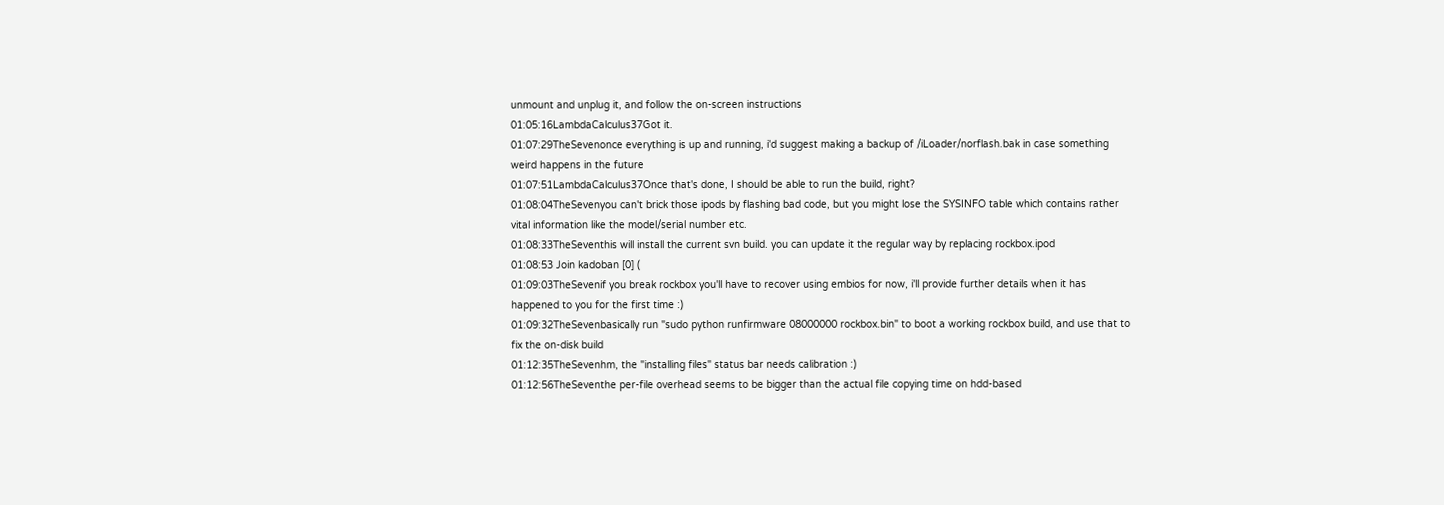unmount and unplug it, and follow the on-screen instructions
01:05:16LambdaCalculus37Got it.
01:07:29TheSevenonce everything is up and running, i'd suggest making a backup of /iLoader/norflash.bak in case something weird happens in the future
01:07:51LambdaCalculus37Once that's done, I should be able to run the build, right?
01:08:04TheSevenyou can't brick those ipods by flashing bad code, but you might lose the SYSINFO table which contains rather vital information like the model/serial number etc.
01:08:33TheSeventhis will install the current svn build. you can update it the regular way by replacing rockbox.ipod
01:08:53 Join kadoban [0] (
01:09:03TheSevenif you break rockbox you'll have to recover using embios for now, i'll provide further details when it has happened to you for the first time :)
01:09:32TheSevenbasically run "sudo python runfirmware 08000000 rockbox.bin" to boot a working rockbox build, and use that to fix the on-disk build
01:12:35TheSevenhm, the "installing files" status bar needs calibration :)
01:12:56TheSeventhe per-file overhead seems to be bigger than the actual file copying time on hdd-based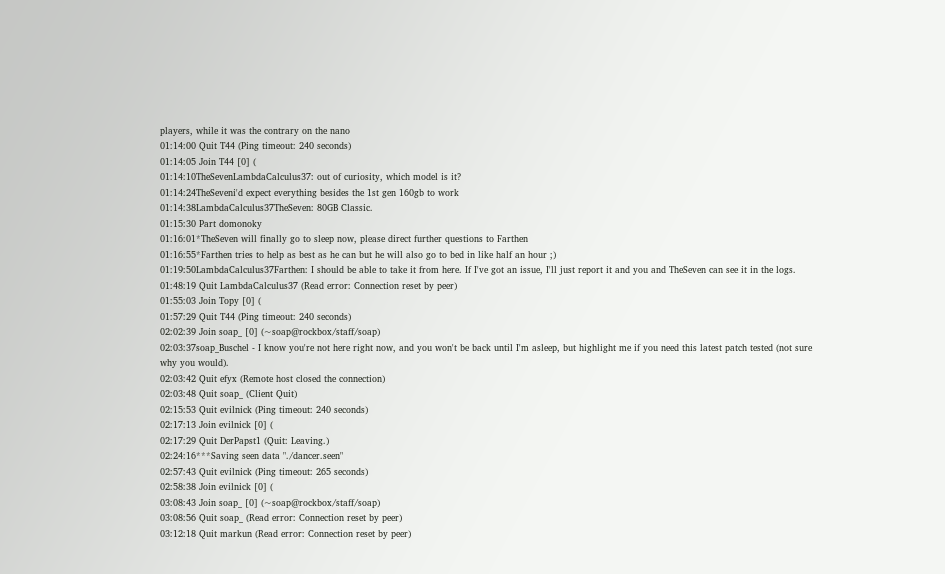players, while it was the contrary on the nano
01:14:00 Quit T44 (Ping timeout: 240 seconds)
01:14:05 Join T44 [0] (
01:14:10TheSevenLambdaCalculus37: out of curiosity, which model is it?
01:14:24TheSeveni'd expect everything besides the 1st gen 160gb to work
01:14:38LambdaCalculus37TheSeven: 80GB Classic.
01:15:30 Part domonoky
01:16:01*TheSeven will finally go to sleep now, please direct further questions to Farthen
01:16:55*Farthen tries to help as best as he can but he will also go to bed in like half an hour ;)
01:19:50LambdaCalculus37Farthen: I should be able to take it from here. If I've got an issue, I'll just report it and you and TheSeven can see it in the logs.
01:48:19 Quit LambdaCalculus37 (Read error: Connection reset by peer)
01:55:03 Join Topy [0] (
01:57:29 Quit T44 (Ping timeout: 240 seconds)
02:02:39 Join soap_ [0] (~soap@rockbox/staff/soap)
02:03:37soap_Buschel - I know you're not here right now, and you won't be back until I'm asleep, but highlight me if you need this latest patch tested (not sure why you would).
02:03:42 Quit efyx (Remote host closed the connection)
02:03:48 Quit soap_ (Client Quit)
02:15:53 Quit evilnick (Ping timeout: 240 seconds)
02:17:13 Join evilnick [0] (
02:17:29 Quit DerPapst1 (Quit: Leaving.)
02:24:16***Saving seen data "./dancer.seen"
02:57:43 Quit evilnick (Ping timeout: 265 seconds)
02:58:38 Join evilnick [0] (
03:08:43 Join soap_ [0] (~soap@rockbox/staff/soap)
03:08:56 Quit soap_ (Read error: Connection reset by peer)
03:12:18 Quit markun (Read error: Connection reset by peer)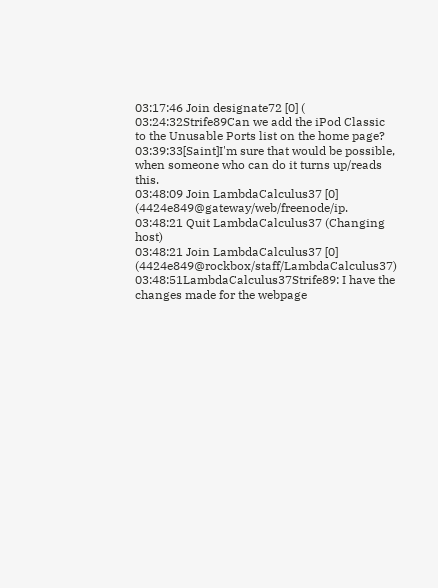03:17:46 Join designate72 [0] (
03:24:32Strife89Can we add the iPod Classic to the Unusable Ports list on the home page?
03:39:33[Saint]I'm sure that would be possible, when someone who can do it turns up/reads this.
03:48:09 Join LambdaCalculus37 [0] (4424e849@gateway/web/freenode/ip.
03:48:21 Quit LambdaCalculus37 (Changing host)
03:48:21 Join LambdaCalculus37 [0] (4424e849@rockbox/staff/LambdaCalculus37)
03:48:51LambdaCalculus37Strife89: I have the changes made for the webpage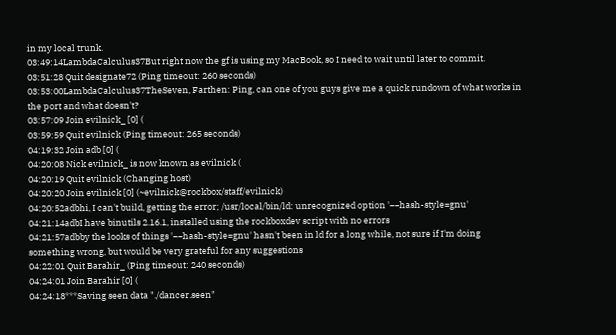in my local trunk.
03:49:14LambdaCalculus37But right now the gf is using my MacBook, so I need to wait until later to commit.
03:51:28 Quit designate72 (Ping timeout: 260 seconds)
03:53:00LambdaCalculus37TheSeven, Farthen: Ping, can one of you guys give me a quick rundown of what works in the port and what doesn't?
03:57:09 Join evilnick_ [0] (
03:59:59 Quit evilnick (Ping timeout: 265 seconds)
04:19:32 Join adb [0] (
04:20:08 Nick evilnick_ is now known as evilnick (
04:20:19 Quit evilnick (Changing host)
04:20:20 Join evilnick [0] (~evilnick@rockbox/staff/evilnick)
04:20:52adbhi, I can't build, getting the error; /usr/local/bin/ld: unrecognized option '−−hash-style=gnu'
04:21:14adbI have binutils 2.16.1, installed using the rockboxdev script with no errors
04:21:57adbby the looks of things '−−hash-style=gnu' hasn't been in ld for a long while, not sure if I'm doing something wrong, but would be very grateful for any suggestions
04:22:01 Quit Barahir_ (Ping timeout: 240 seconds)
04:24:01 Join Barahir [0] (
04:24:18***Saving seen data "./dancer.seen"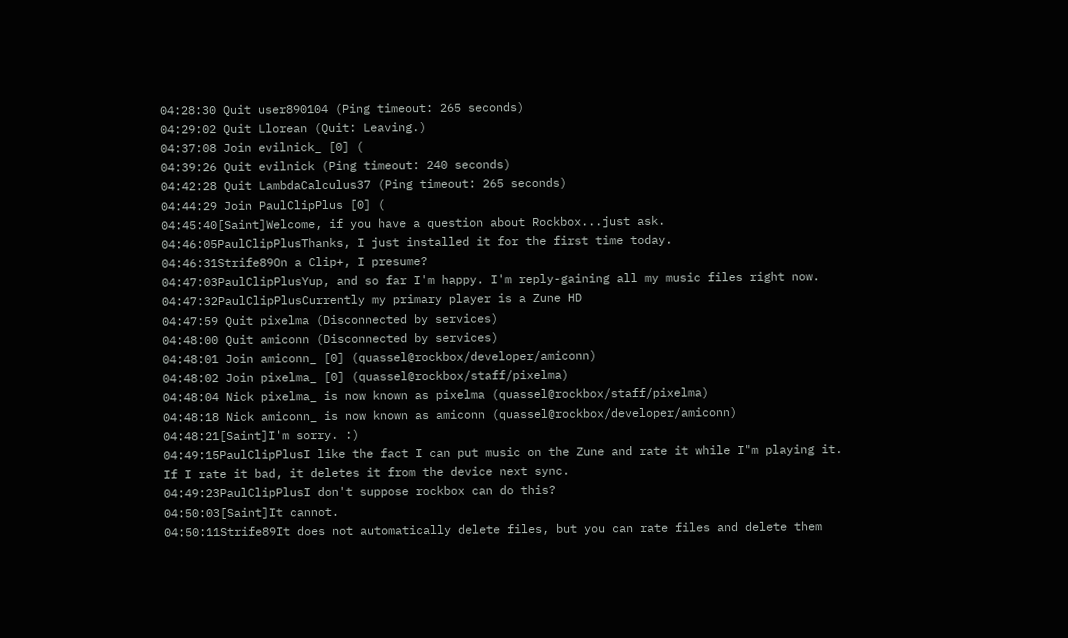04:28:30 Quit user890104 (Ping timeout: 265 seconds)
04:29:02 Quit Llorean (Quit: Leaving.)
04:37:08 Join evilnick_ [0] (
04:39:26 Quit evilnick (Ping timeout: 240 seconds)
04:42:28 Quit LambdaCalculus37 (Ping timeout: 265 seconds)
04:44:29 Join PaulClipPlus [0] (
04:45:40[Saint]Welcome, if you have a question about Rockbox...just ask.
04:46:05PaulClipPlusThanks, I just installed it for the first time today.
04:46:31Strife89On a Clip+, I presume?
04:47:03PaulClipPlusYup, and so far I'm happy. I'm reply-gaining all my music files right now.
04:47:32PaulClipPlusCurrently my primary player is a Zune HD
04:47:59 Quit pixelma (Disconnected by services)
04:48:00 Quit amiconn (Disconnected by services)
04:48:01 Join amiconn_ [0] (quassel@rockbox/developer/amiconn)
04:48:02 Join pixelma_ [0] (quassel@rockbox/staff/pixelma)
04:48:04 Nick pixelma_ is now known as pixelma (quassel@rockbox/staff/pixelma)
04:48:18 Nick amiconn_ is now known as amiconn (quassel@rockbox/developer/amiconn)
04:48:21[Saint]I'm sorry. :)
04:49:15PaulClipPlusI like the fact I can put music on the Zune and rate it while I"m playing it. If I rate it bad, it deletes it from the device next sync.
04:49:23PaulClipPlusI don't suppose rockbox can do this?
04:50:03[Saint]It cannot.
04:50:11Strife89It does not automatically delete files, but you can rate files and delete them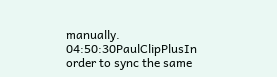manually.
04:50:30PaulClipPlusIn order to sync the same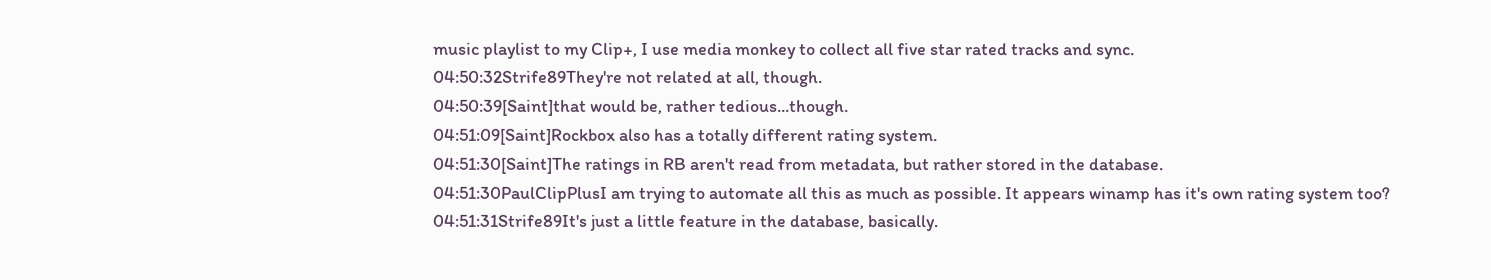music playlist to my Clip+, I use media monkey to collect all five star rated tracks and sync.
04:50:32Strife89They're not related at all, though.
04:50:39[Saint]that would be, rather tedious...though.
04:51:09[Saint]Rockbox also has a totally different rating system.
04:51:30[Saint]The ratings in RB aren't read from metadata, but rather stored in the database.
04:51:30PaulClipPlusI am trying to automate all this as much as possible. It appears winamp has it's own rating system too?
04:51:31Strife89It's just a little feature in the database, basically.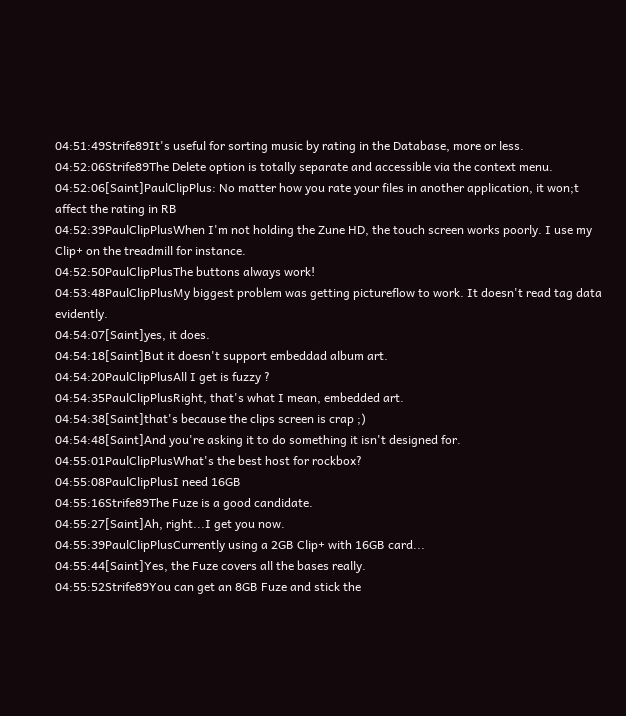04:51:49Strife89It's useful for sorting music by rating in the Database, more or less.
04:52:06Strife89The Delete option is totally separate and accessible via the context menu.
04:52:06[Saint]PaulClipPlus: No matter how you rate your files in another application, it won;t affect the rating in RB
04:52:39PaulClipPlusWhen I'm not holding the Zune HD, the touch screen works poorly. I use my Clip+ on the treadmill for instance.
04:52:50PaulClipPlusThe buttons always work!
04:53:48PaulClipPlusMy biggest problem was getting pictureflow to work. It doesn't read tag data evidently.
04:54:07[Saint]yes, it does.
04:54:18[Saint]But it doesn't support embeddad album art.
04:54:20PaulClipPlusAll I get is fuzzy ?
04:54:35PaulClipPlusRight, that's what I mean, embedded art.
04:54:38[Saint]that's because the clips screen is crap ;)
04:54:48[Saint]And you're asking it to do something it isn't designed for.
04:55:01PaulClipPlusWhat's the best host for rockbox?
04:55:08PaulClipPlusI need 16GB
04:55:16Strife89The Fuze is a good candidate.
04:55:27[Saint]Ah, right...I get you now.
04:55:39PaulClipPlusCurrently using a 2GB Clip+ with 16GB card...
04:55:44[Saint]Yes, the Fuze covers all the bases really.
04:55:52Strife89You can get an 8GB Fuze and stick the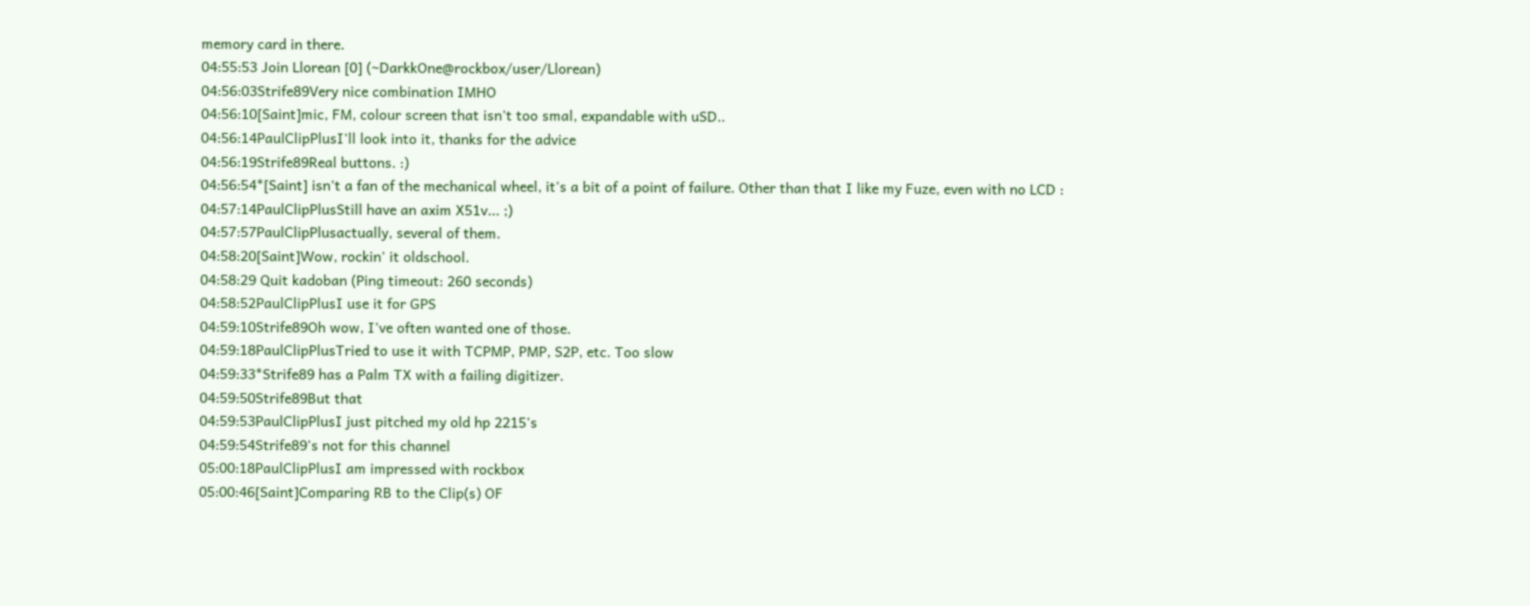memory card in there.
04:55:53 Join Llorean [0] (~DarkkOne@rockbox/user/Llorean)
04:56:03Strife89Very nice combination IMHO
04:56:10[Saint]mic, FM, colour screen that isn't too smal, expandable with uSD..
04:56:14PaulClipPlusI'll look into it, thanks for the advice
04:56:19Strife89Real buttons. :)
04:56:54*[Saint] isn't a fan of the mechanical wheel, it's a bit of a point of failure. Other than that I like my Fuze, even with no LCD :
04:57:14PaulClipPlusStill have an axim X51v... ;)
04:57:57PaulClipPlusactually, several of them.
04:58:20[Saint]Wow, rockin' it oldschool.
04:58:29 Quit kadoban (Ping timeout: 260 seconds)
04:58:52PaulClipPlusI use it for GPS
04:59:10Strife89Oh wow, I've often wanted one of those.
04:59:18PaulClipPlusTried to use it with TCPMP, PMP, S2P, etc. Too slow
04:59:33*Strife89 has a Palm TX with a failing digitizer.
04:59:50Strife89But that
04:59:53PaulClipPlusI just pitched my old hp 2215's
04:59:54Strife89's not for this channel
05:00:18PaulClipPlusI am impressed with rockbox
05:00:46[Saint]Comparing RB to the Clip(s) OF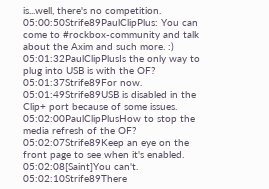is...well, there's no competition.
05:00:50Strife89PaulClipPlus: You can come to #rockbox-community and talk about the Axim and such more. :)
05:01:32PaulClipPlusIs the only way to plug into USB is with the OF?
05:01:37Strife89For now.
05:01:49Strife89USB is disabled in the Clip+ port because of some issues.
05:02:00PaulClipPlusHow to stop the media refresh of the OF?
05:02:07Strife89Keep an eye on the front page to see when it's enabled.
05:02:08[Saint]You can't.
05:02:10Strife89There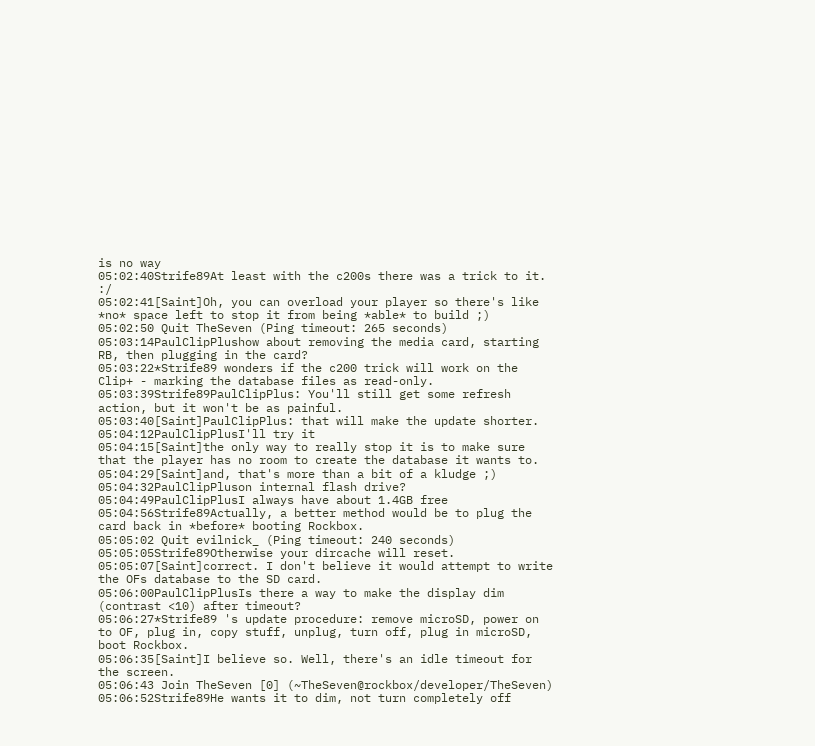is no way
05:02:40Strife89At least with the c200s there was a trick to it. :/
05:02:41[Saint]Oh, you can overload your player so there's like *no* space left to stop it from being *able* to build ;)
05:02:50 Quit TheSeven (Ping timeout: 265 seconds)
05:03:14PaulClipPlushow about removing the media card, starting RB, then plugging in the card?
05:03:22*Strife89 wonders if the c200 trick will work on the Clip+ - marking the database files as read-only.
05:03:39Strife89PaulClipPlus: You'll still get some refresh action, but it won't be as painful.
05:03:40[Saint]PaulClipPlus: that will make the update shorter.
05:04:12PaulClipPlusI'll try it
05:04:15[Saint]the only way to really stop it is to make sure that the player has no room to create the database it wants to.
05:04:29[Saint]and, that's more than a bit of a kludge ;)
05:04:32PaulClipPluson internal flash drive?
05:04:49PaulClipPlusI always have about 1.4GB free
05:04:56Strife89Actually, a better method would be to plug the card back in *before* booting Rockbox.
05:05:02 Quit evilnick_ (Ping timeout: 240 seconds)
05:05:05Strife89Otherwise your dircache will reset.
05:05:07[Saint]correct. I don't believe it would attempt to write the OFs database to the SD card.
05:06:00PaulClipPlusIs there a way to make the display dim (contrast <10) after timeout?
05:06:27*Strife89 's update procedure: remove microSD, power on to OF, plug in, copy stuff, unplug, turn off, plug in microSD, boot Rockbox.
05:06:35[Saint]I believe so. Well, there's an idle timeout for the screen.
05:06:43 Join TheSeven [0] (~TheSeven@rockbox/developer/TheSeven)
05:06:52Strife89He wants it to dim, not turn completely off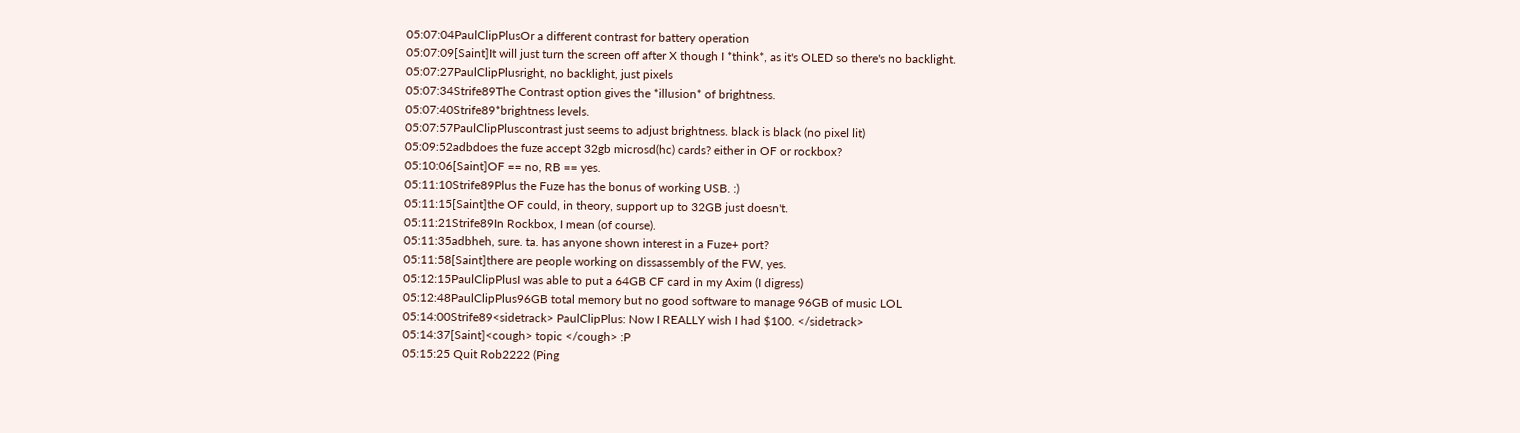05:07:04PaulClipPlusOr a different contrast for battery operation
05:07:09[Saint]It will just turn the screen off after X though I *think*, as it's OLED so there's no backlight.
05:07:27PaulClipPlusright, no backlight, just pixels
05:07:34Strife89The Contrast option gives the *illusion* of brightness.
05:07:40Strife89*brightness levels.
05:07:57PaulClipPluscontrast just seems to adjust brightness. black is black (no pixel lit)
05:09:52adbdoes the fuze accept 32gb microsd(hc) cards? either in OF or rockbox?
05:10:06[Saint]OF == no, RB == yes.
05:11:10Strife89Plus the Fuze has the bonus of working USB. :)
05:11:15[Saint]the OF could, in theory, support up to 32GB just doesn't.
05:11:21Strife89In Rockbox, I mean (of course).
05:11:35adbheh, sure. ta. has anyone shown interest in a Fuze+ port?
05:11:58[Saint]there are people working on dissassembly of the FW, yes.
05:12:15PaulClipPlusI was able to put a 64GB CF card in my Axim (I digress)
05:12:48PaulClipPlus96GB total memory but no good software to manage 96GB of music LOL
05:14:00Strife89<sidetrack> PaulClipPlus: Now I REALLY wish I had $100. </sidetrack>
05:14:37[Saint]<cough> topic </cough> :P
05:15:25 Quit Rob2222 (Ping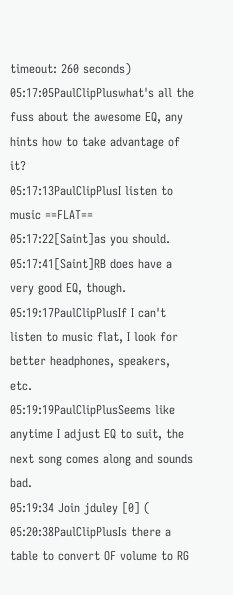timeout: 260 seconds)
05:17:05PaulClipPluswhat's all the fuss about the awesome EQ, any hints how to take advantage of it?
05:17:13PaulClipPlusI listen to music ==FLAT==
05:17:22[Saint]as you should.
05:17:41[Saint]RB does have a very good EQ, though.
05:19:17PaulClipPlusIf I can't listen to music flat, I look for better headphones, speakers, etc.
05:19:19PaulClipPlusSeems like anytime I adjust EQ to suit, the next song comes along and sounds bad.
05:19:34 Join jduley [0] (
05:20:38PaulClipPlusIs there a table to convert OF volume to RG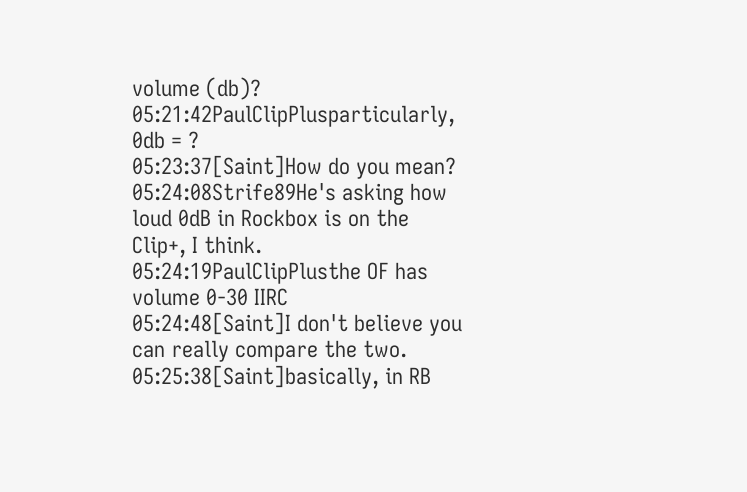volume (db)?
05:21:42PaulClipPlusparticularly, 0db = ?
05:23:37[Saint]How do you mean?
05:24:08Strife89He's asking how loud 0dB in Rockbox is on the Clip+, I think.
05:24:19PaulClipPlusthe OF has volume 0-30 IIRC
05:24:48[Saint]I don't believe you can really compare the two.
05:25:38[Saint]basically, in RB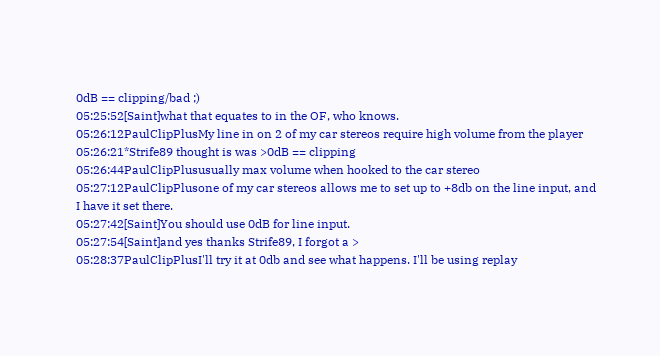0dB == clipping/bad ;)
05:25:52[Saint]what that equates to in the OF, who knows.
05:26:12PaulClipPlusMy line in on 2 of my car stereos require high volume from the player
05:26:21*Strife89 thought is was >0dB == clipping
05:26:44PaulClipPlususually max volume when hooked to the car stereo
05:27:12PaulClipPlusone of my car stereos allows me to set up to +8db on the line input, and I have it set there.
05:27:42[Saint]You should use 0dB for line input.
05:27:54[Saint]and yes thanks Strife89, I forgot a >
05:28:37PaulClipPlusI'll try it at 0db and see what happens. I'll be using replay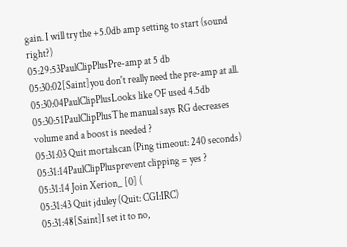gain. I will try the +5.0db amp setting to start (sound right?)
05:29:53PaulClipPlusPre-amp at 5 db
05:30:02[Saint]you don't really need the pre-amp at all.
05:30:04PaulClipPlusLooks like OF used 4.5db
05:30:51PaulClipPlusThe manual says RG decreases volume and a boost is needed ?
05:31:03 Quit mortalscan (Ping timeout: 240 seconds)
05:31:14PaulClipPlusprevent clipping = yes ?
05:31:14 Join Xerion_ [0] (
05:31:43 Quit jduley (Quit: CGI:IRC)
05:31:48[Saint]I set it to no,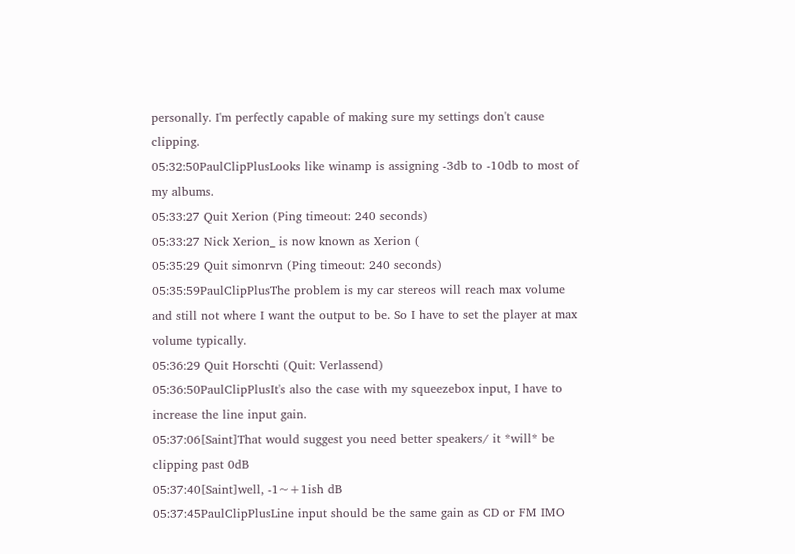personally. I'm perfectly capable of making sure my settings don't cause clipping.
05:32:50PaulClipPlusLooks like winamp is assigning -3db to -10db to most of my albums.
05:33:27 Quit Xerion (Ping timeout: 240 seconds)
05:33:27 Nick Xerion_ is now known as Xerion (
05:35:29 Quit simonrvn (Ping timeout: 240 seconds)
05:35:59PaulClipPlusThe problem is my car stereos will reach max volume and still not where I want the output to be. So I have to set the player at max volume typically.
05:36:29 Quit Horschti (Quit: Verlassend)
05:36:50PaulClipPlusIt's also the case with my squeezebox input, I have to increase the line input gain.
05:37:06[Saint]That would suggest you need better speakers/ it *will* be clipping past 0dB
05:37:40[Saint]well, -1~+1ish dB
05:37:45PaulClipPlusLine input should be the same gain as CD or FM IMO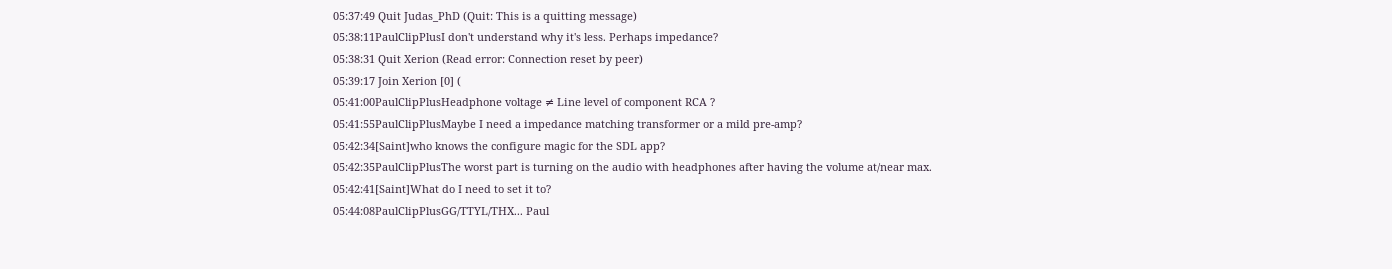05:37:49 Quit Judas_PhD (Quit: This is a quitting message)
05:38:11PaulClipPlusI don't understand why it's less. Perhaps impedance?
05:38:31 Quit Xerion (Read error: Connection reset by peer)
05:39:17 Join Xerion [0] (
05:41:00PaulClipPlusHeadphone voltage ≠ Line level of component RCA ?
05:41:55PaulClipPlusMaybe I need a impedance matching transformer or a mild pre-amp?
05:42:34[Saint]who knows the configure magic for the SDL app?
05:42:35PaulClipPlusThe worst part is turning on the audio with headphones after having the volume at/near max.
05:42:41[Saint]What do I need to set it to?
05:44:08PaulClipPlusGG/TTYL/THX... Paul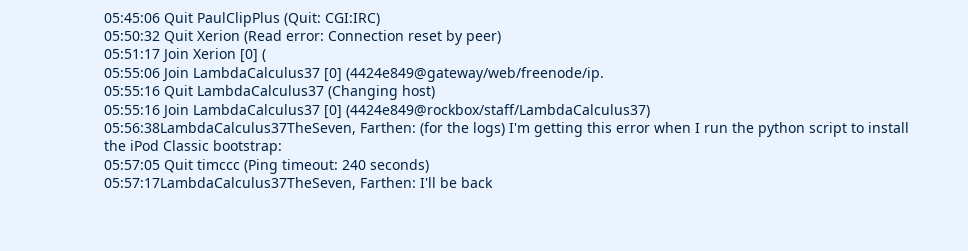05:45:06 Quit PaulClipPlus (Quit: CGI:IRC)
05:50:32 Quit Xerion (Read error: Connection reset by peer)
05:51:17 Join Xerion [0] (
05:55:06 Join LambdaCalculus37 [0] (4424e849@gateway/web/freenode/ip.
05:55:16 Quit LambdaCalculus37 (Changing host)
05:55:16 Join LambdaCalculus37 [0] (4424e849@rockbox/staff/LambdaCalculus37)
05:56:38LambdaCalculus37TheSeven, Farthen: (for the logs) I'm getting this error when I run the python script to install the iPod Classic bootstrap:
05:57:05 Quit timccc (Ping timeout: 240 seconds)
05:57:17LambdaCalculus37TheSeven, Farthen: I'll be back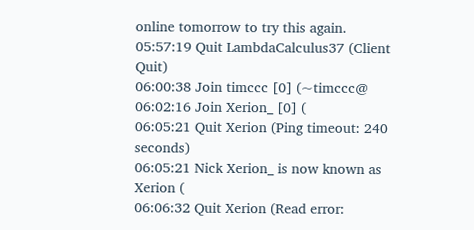online tomorrow to try this again.
05:57:19 Quit LambdaCalculus37 (Client Quit)
06:00:38 Join timccc [0] (~timccc@
06:02:16 Join Xerion_ [0] (
06:05:21 Quit Xerion (Ping timeout: 240 seconds)
06:05:21 Nick Xerion_ is now known as Xerion (
06:06:32 Quit Xerion (Read error: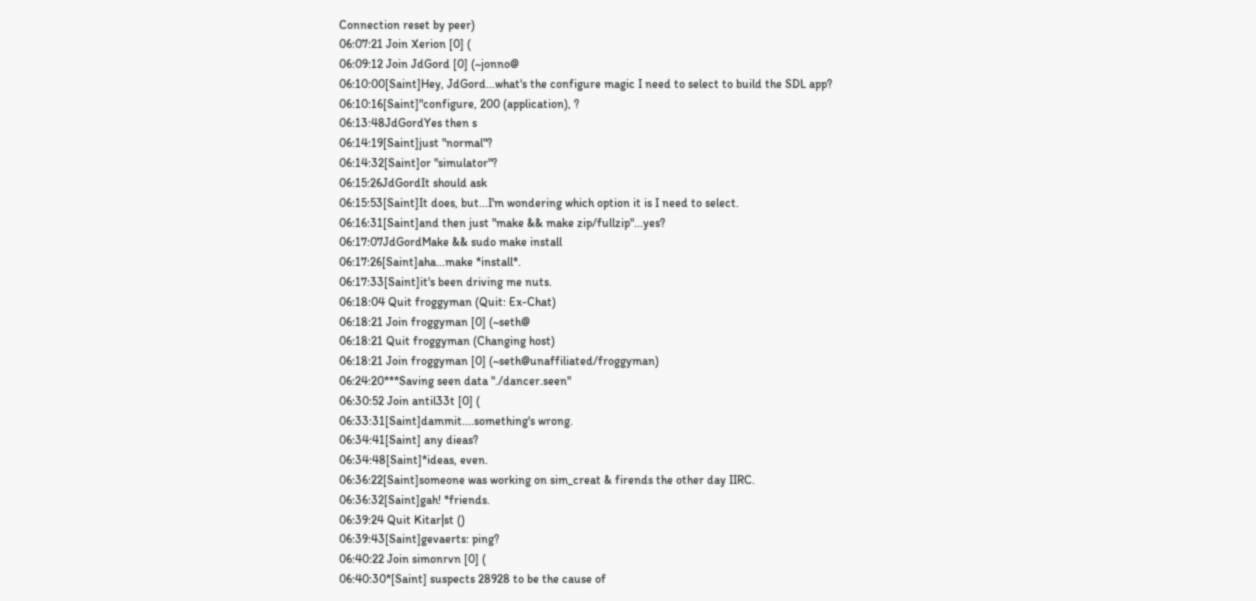Connection reset by peer)
06:07:21 Join Xerion [0] (
06:09:12 Join JdGord [0] (~jonno@
06:10:00[Saint]Hey, JdGord...what's the configure magic I need to select to build the SDL app?
06:10:16[Saint]"configure, 200 (application), ?
06:13:48JdGordYes then s
06:14:19[Saint]just "normal"?
06:14:32[Saint]or "simulator"?
06:15:26JdGordIt should ask
06:15:53[Saint]It does, but...I'm wondering which option it is I need to select.
06:16:31[Saint]and then just "make && make zip/fullzip"...yes?
06:17:07JdGordMake && sudo make install
06:17:26[Saint]aha...make *install*.
06:17:33[Saint]it's been driving me nuts.
06:18:04 Quit froggyman (Quit: Ex-Chat)
06:18:21 Join froggyman [0] (~seth@
06:18:21 Quit froggyman (Changing host)
06:18:21 Join froggyman [0] (~seth@unaffiliated/froggyman)
06:24:20***Saving seen data "./dancer.seen"
06:30:52 Join antil33t [0] (
06:33:31[Saint]dammit....something's wrong.
06:34:41[Saint] any dieas?
06:34:48[Saint]*ideas, even.
06:36:22[Saint]someone was working on sim_creat & firends the other day IIRC.
06:36:32[Saint]gah! *friends.
06:39:24 Quit Kitar|st ()
06:39:43[Saint]gevaerts: ping?
06:40:22 Join simonrvn [0] (
06:40:30*[Saint] suspects 28928 to be the cause of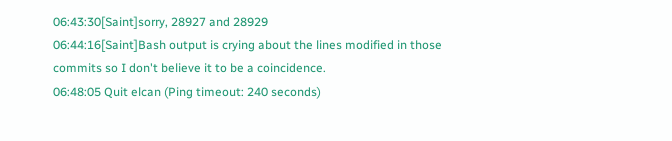06:43:30[Saint]sorry, 28927 and 28929
06:44:16[Saint]Bash output is crying about the lines modified in those commits so I don't believe it to be a coincidence.
06:48:05 Quit elcan (Ping timeout: 240 seconds)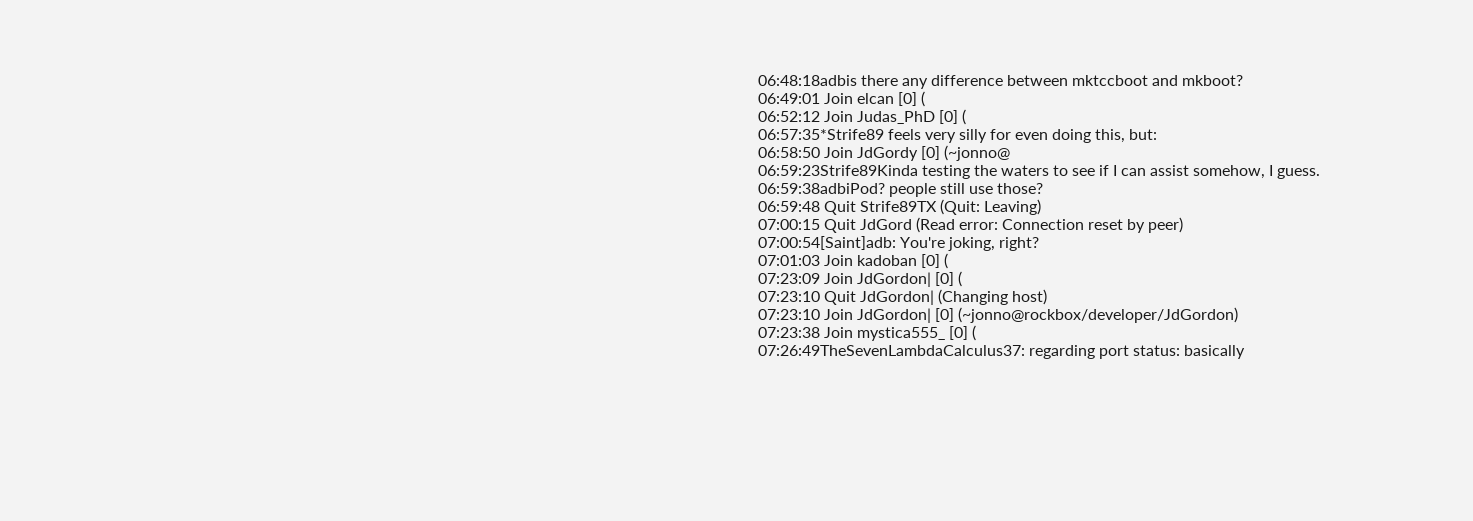06:48:18adbis there any difference between mktccboot and mkboot?
06:49:01 Join elcan [0] (
06:52:12 Join Judas_PhD [0] (
06:57:35*Strife89 feels very silly for even doing this, but:
06:58:50 Join JdGordy [0] (~jonno@
06:59:23Strife89Kinda testing the waters to see if I can assist somehow, I guess.
06:59:38adbiPod? people still use those?
06:59:48 Quit Strife89TX (Quit: Leaving)
07:00:15 Quit JdGord (Read error: Connection reset by peer)
07:00:54[Saint]adb: You're joking, right?
07:01:03 Join kadoban [0] (
07:23:09 Join JdGordon| [0] (
07:23:10 Quit JdGordon| (Changing host)
07:23:10 Join JdGordon| [0] (~jonno@rockbox/developer/JdGordon)
07:23:38 Join mystica555_ [0] (
07:26:49TheSevenLambdaCalculus37: regarding port status: basically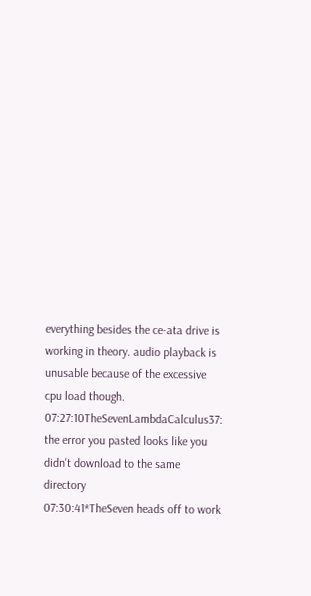everything besides the ce-ata drive is working in theory. audio playback is unusable because of the excessive cpu load though.
07:27:10TheSevenLambdaCalculus37: the error you pasted looks like you didn't download to the same directory
07:30:41*TheSeven heads off to work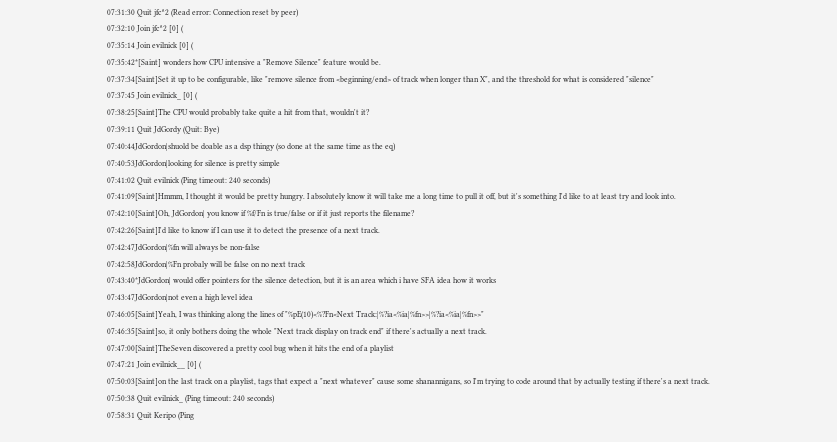07:31:30 Quit jfc^2 (Read error: Connection reset by peer)
07:32:10 Join jfc^2 [0] (
07:35:14 Join evilnick [0] (
07:35:42*[Saint] wonders how CPU intensive a "Remove Silence" feature would be.
07:37:34[Saint]Set it up to be configurable, like "remove silence from <beginning/end> of track when longer than X", and the threshold for what is considered "silence"
07:37:45 Join evilnick_ [0] (
07:38:25[Saint]The CPU would probably take quite a hit from that, wouldn't it?
07:39:11 Quit JdGordy (Quit: Bye)
07:40:44JdGordon|shuold be doable as a dsp thingy (so done at the same time as the eq)
07:40:53JdGordon|looking for silence is pretty simple
07:41:02 Quit evilnick (Ping timeout: 240 seconds)
07:41:09[Saint]Hmmm, I thought it would be pretty hungry. I absolutely know it will take me a long time to pull it off, but it's something I'd like to at least try and look into.
07:42:10[Saint]Oh, JdGordon| you know if %f/Fn is true/false or if it just reports the filename?
07:42:26[Saint]I'd like to know if I can use it to detect the presence of a next track.
07:42:47JdGordon|%fn will always be non-false
07:42:58JdGordon|%Fn probaly will be false on no next track
07:43:40*JdGordon| would offer pointers for the silence detection, but it is an area which i have SFA idea how it works
07:43:47JdGordon|not even a high level idea
07:46:05[Saint]Yeah, I was thinking along the lines of "%pE(10)<%?Fn<Next Track:|%?ia<%ia|%fn>>|%?ia<%ia|%fn>>"
07:46:35[Saint]so, it only bothers doing the whole "Next track display on track end" if there's actually a next track.
07:47:00[Saint]TheSeven discovered a pretty cool bug when it hits the end of a playlist
07:47:21 Join evilnick__ [0] (
07:50:03[Saint]on the last track on a playlist, tags that expect a "next whatever" cause some shanannigans, so I'm trying to code around that by actually testing if there's a next track.
07:50:38 Quit evilnick_ (Ping timeout: 240 seconds)
07:58:31 Quit Keripo (Ping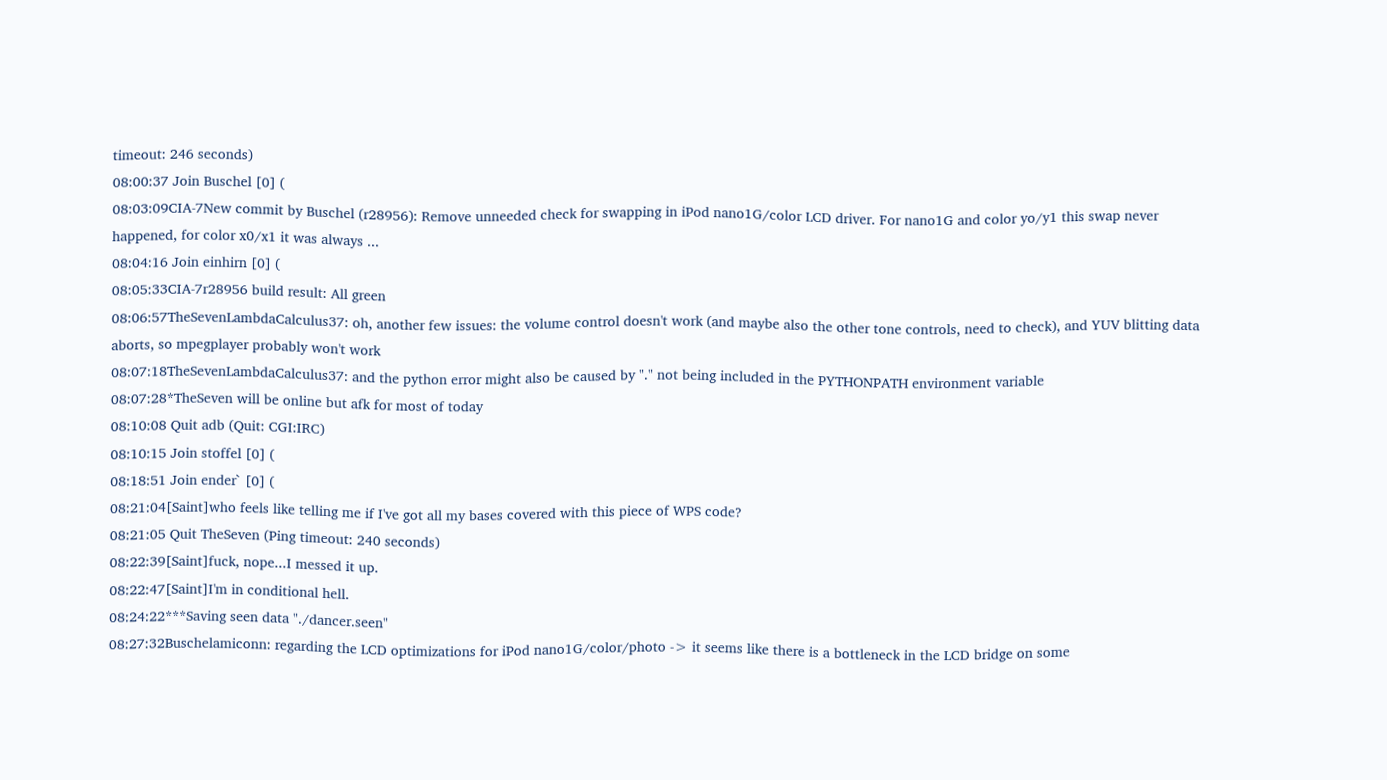timeout: 246 seconds)
08:00:37 Join Buschel [0] (
08:03:09CIA-7New commit by Buschel (r28956): Remove unneeded check for swapping in iPod nano1G/color LCD driver. For nano1G and color yo/y1 this swap never happened, for color x0/x1 it was always ...
08:04:16 Join einhirn [0] (
08:05:33CIA-7r28956 build result: All green
08:06:57TheSevenLambdaCalculus37: oh, another few issues: the volume control doesn't work (and maybe also the other tone controls, need to check), and YUV blitting data aborts, so mpegplayer probably won't work
08:07:18TheSevenLambdaCalculus37: and the python error might also be caused by "." not being included in the PYTHONPATH environment variable
08:07:28*TheSeven will be online but afk for most of today
08:10:08 Quit adb (Quit: CGI:IRC)
08:10:15 Join stoffel [0] (
08:18:51 Join ender` [0] (
08:21:04[Saint]who feels like telling me if I've got all my bases covered with this piece of WPS code?
08:21:05 Quit TheSeven (Ping timeout: 240 seconds)
08:22:39[Saint]fuck, nope...I messed it up.
08:22:47[Saint]I'm in conditional hell.
08:24:22***Saving seen data "./dancer.seen"
08:27:32Buschelamiconn: regarding the LCD optimizations for iPod nano1G/color/photo -> it seems like there is a bottleneck in the LCD bridge on some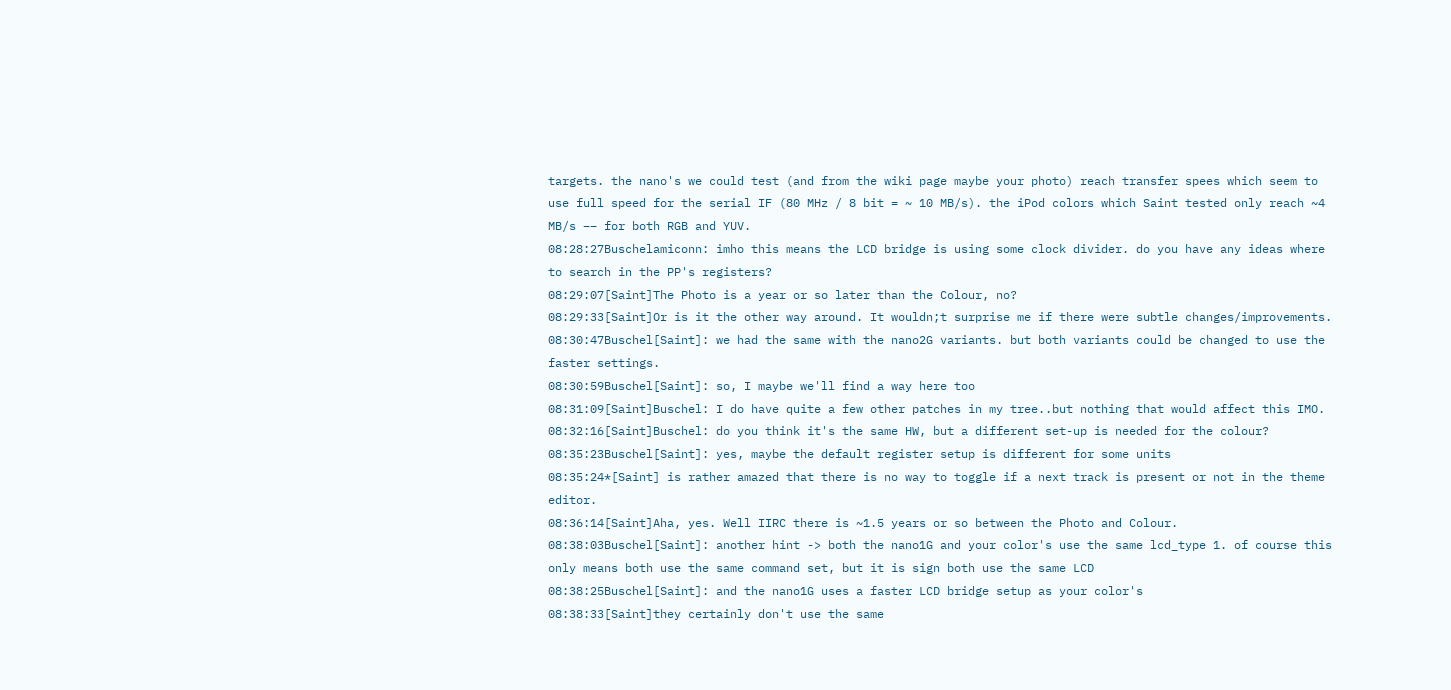targets. the nano's we could test (and from the wiki page maybe your photo) reach transfer spees which seem to use full speed for the serial IF (80 MHz / 8 bit = ~ 10 MB/s). the iPod colors which Saint tested only reach ~4 MB/s −− for both RGB and YUV.
08:28:27Buschelamiconn: imho this means the LCD bridge is using some clock divider. do you have any ideas where to search in the PP's registers?
08:29:07[Saint]The Photo is a year or so later than the Colour, no?
08:29:33[Saint]Or is it the other way around. It wouldn;t surprise me if there were subtle changes/improvements.
08:30:47Buschel[Saint]: we had the same with the nano2G variants. but both variants could be changed to use the faster settings.
08:30:59Buschel[Saint]: so, I maybe we'll find a way here too
08:31:09[Saint]Buschel: I do have quite a few other patches in my tree..but nothing that would affect this IMO.
08:32:16[Saint]Buschel: do you think it's the same HW, but a different set-up is needed for the colour?
08:35:23Buschel[Saint]: yes, maybe the default register setup is different for some units
08:35:24*[Saint] is rather amazed that there is no way to toggle if a next track is present or not in the theme editor.
08:36:14[Saint]Aha, yes. Well IIRC there is ~1.5 years or so between the Photo and Colour.
08:38:03Buschel[Saint]: another hint -> both the nano1G and your color's use the same lcd_type 1. of course this only means both use the same command set, but it is sign both use the same LCD
08:38:25Buschel[Saint]: and the nano1G uses a faster LCD bridge setup as your color's
08:38:33[Saint]they certainly don't use the same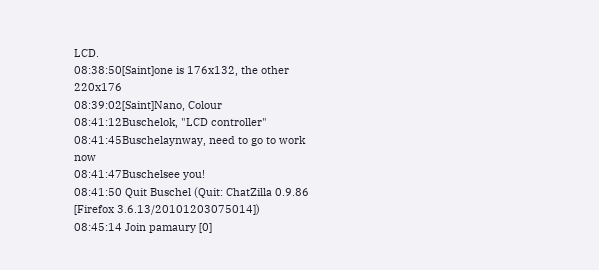LCD.
08:38:50[Saint]one is 176x132, the other 220x176
08:39:02[Saint]Nano, Colour
08:41:12Buschelok, "LCD controller"
08:41:45Buschelaynway, need to go to work now
08:41:47Buschelsee you!
08:41:50 Quit Buschel (Quit: ChatZilla 0.9.86 [Firefox 3.6.13/20101203075014])
08:45:14 Join pamaury [0]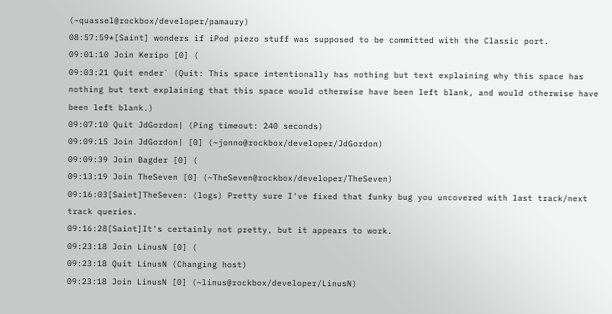(~quassel@rockbox/developer/pamaury)
08:57:59*[Saint] wonders if iPod piezo stuff was supposed to be committed with the Classic port.
09:01:10 Join Keripo [0] (
09:03:21 Quit ender` (Quit: This space intentionally has nothing but text explaining why this space has nothing but text explaining that this space would otherwise have been left blank, and would otherwise have been left blank.)
09:07:10 Quit JdGordon| (Ping timeout: 240 seconds)
09:09:15 Join JdGordon| [0] (~jonno@rockbox/developer/JdGordon)
09:09:39 Join Bagder [0] (
09:13:19 Join TheSeven [0] (~TheSeven@rockbox/developer/TheSeven)
09:16:03[Saint]TheSeven: (logs) Pretty sure I've fixed that funky bug you uncovered with last track/next track queries.
09:16:28[Saint]It's certainly not pretty, but it appears to work.
09:23:18 Join LinusN [0] (
09:23:18 Quit LinusN (Changing host)
09:23:18 Join LinusN [0] (~linus@rockbox/developer/LinusN)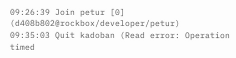09:26:39 Join petur [0] (d408b802@rockbox/developer/petur)
09:35:03 Quit kadoban (Read error: Operation timed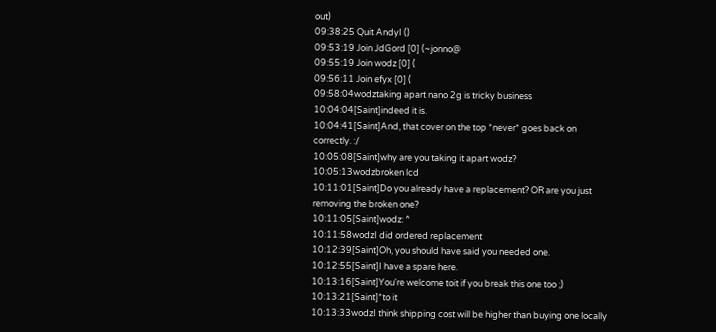out)
09:38:25 Quit AndyI ()
09:53:19 Join JdGord [0] (~jonno@
09:55:19 Join wodz [0] (
09:56:11 Join efyx [0] (
09:58:04wodztaking apart nano 2g is tricky business
10:04:04[Saint]indeed it is.
10:04:41[Saint]And, that cover on the top *never* goes back on correctly. :/
10:05:08[Saint]why are you taking it apart wodz?
10:05:13wodzbroken lcd
10:11:01[Saint]Do you already have a replacement? OR are you just removing the broken one?
10:11:05[Saint]wodz: ^
10:11:58wodzI did ordered replacement
10:12:39[Saint]Oh, you should have said you needed one.
10:12:55[Saint]I have a spare here.
10:13:16[Saint]You're welcome toit if you break this one too ;)
10:13:21[Saint]*to it
10:13:33wodzI think shipping cost will be higher than buying one locally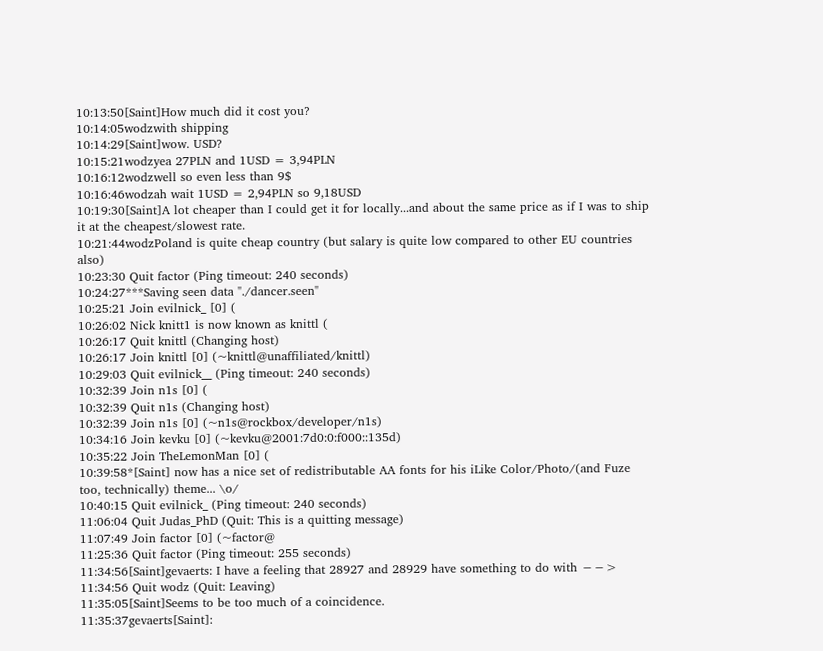10:13:50[Saint]How much did it cost you?
10:14:05wodzwith shipping
10:14:29[Saint]wow. USD?
10:15:21wodzyea 27PLN and 1USD = 3,94PLN
10:16:12wodzwell so even less than 9$
10:16:46wodzah wait 1USD = 2,94PLN so 9,18USD
10:19:30[Saint]A lot cheaper than I could get it for locally...and about the same price as if I was to ship it at the cheapest/slowest rate.
10:21:44wodzPoland is quite cheap country (but salary is quite low compared to other EU countries also)
10:23:30 Quit factor (Ping timeout: 240 seconds)
10:24:27***Saving seen data "./dancer.seen"
10:25:21 Join evilnick_ [0] (
10:26:02 Nick knitt1 is now known as knittl (
10:26:17 Quit knittl (Changing host)
10:26:17 Join knittl [0] (~knittl@unaffiliated/knittl)
10:29:03 Quit evilnick__ (Ping timeout: 240 seconds)
10:32:39 Join n1s [0] (
10:32:39 Quit n1s (Changing host)
10:32:39 Join n1s [0] (~n1s@rockbox/developer/n1s)
10:34:16 Join kevku [0] (~kevku@2001:7d0:0:f000::135d)
10:35:22 Join TheLemonMan [0] (
10:39:58*[Saint] now has a nice set of redistributable AA fonts for his iLike Color/Photo/(and Fuze too, technically) theme... \o/
10:40:15 Quit evilnick_ (Ping timeout: 240 seconds)
11:06:04 Quit Judas_PhD (Quit: This is a quitting message)
11:07:49 Join factor [0] (~factor@
11:25:36 Quit factor (Ping timeout: 255 seconds)
11:34:56[Saint]gevaerts: I have a feeling that 28927 and 28929 have something to do with −−>
11:34:56 Quit wodz (Quit: Leaving)
11:35:05[Saint]Seems to be too much of a coincidence.
11:35:37gevaerts[Saint]: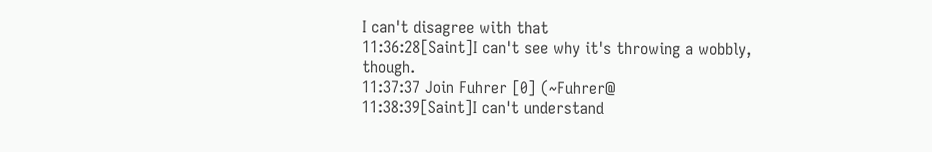I can't disagree with that
11:36:28[Saint]I can't see why it's throwing a wobbly, though.
11:37:37 Join Fuhrer [0] (~Fuhrer@
11:38:39[Saint]I can't understand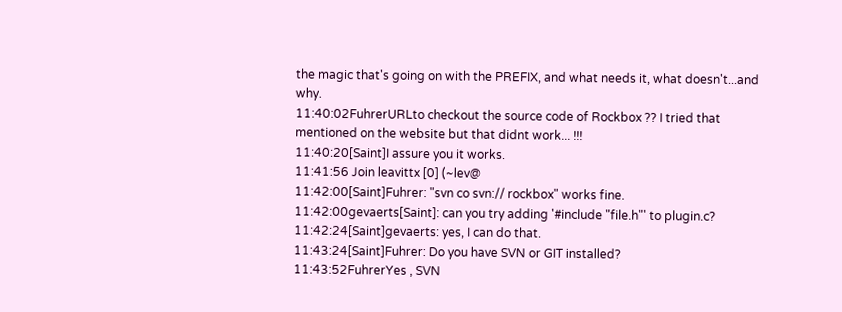the magic that's going on with the PREFIX, and what needs it, what doesn't...and why.
11:40:02FuhrerURLto checkout the source code of Rockbox ?? I tried that mentioned on the website but that didnt work... !!!
11:40:20[Saint]I assure you it works.
11:41:56 Join leavittx [0] (~lev@
11:42:00[Saint]Fuhrer: "svn co svn:// rockbox" works fine.
11:42:00gevaerts[Saint]: can you try adding '#include "file.h"' to plugin.c?
11:42:24[Saint]gevaerts: yes, I can do that.
11:43:24[Saint]Fuhrer: Do you have SVN or GIT installed?
11:43:52FuhrerYes , SVN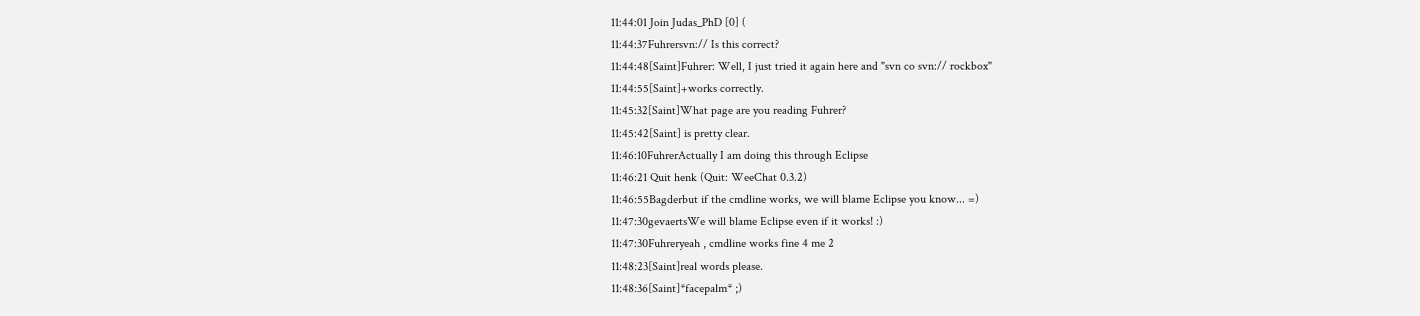11:44:01 Join Judas_PhD [0] (
11:44:37Fuhrersvn:// Is this correct?
11:44:48[Saint]Fuhrer: Well, I just tried it again here and "svn co svn:// rockbox"
11:44:55[Saint]+works correctly.
11:45:32[Saint]What page are you reading Fuhrer?
11:45:42[Saint] is pretty clear.
11:46:10FuhrerActually I am doing this through Eclipse
11:46:21 Quit henk (Quit: WeeChat 0.3.2)
11:46:55Bagderbut if the cmdline works, we will blame Eclipse you know... =)
11:47:30gevaertsWe will blame Eclipse even if it works! :)
11:47:30Fuhreryeah , cmdline works fine 4 me 2
11:48:23[Saint]real words please.
11:48:36[Saint]*facepalm* ;)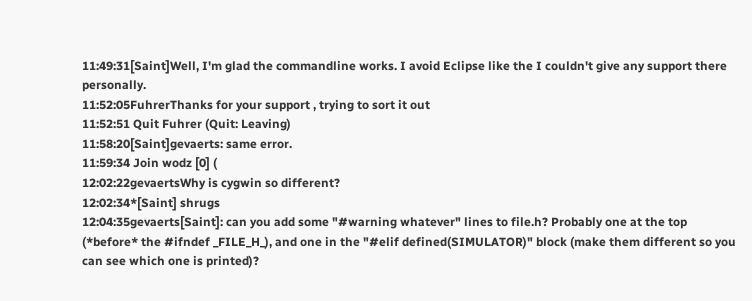11:49:31[Saint]Well, I'm glad the commandline works. I avoid Eclipse like the I couldn't give any support there personally.
11:52:05FuhrerThanks for your support , trying to sort it out
11:52:51 Quit Fuhrer (Quit: Leaving)
11:58:20[Saint]gevaerts: same error.
11:59:34 Join wodz [0] (
12:02:22gevaertsWhy is cygwin so different?
12:02:34*[Saint] shrugs
12:04:35gevaerts[Saint]: can you add some "#warning whatever" lines to file.h? Probably one at the top (*before* the #ifndef _FILE_H_), and one in the "#elif defined(SIMULATOR)" block (make them different so you can see which one is printed)?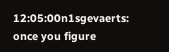12:05:00n1sgevaerts: once you figure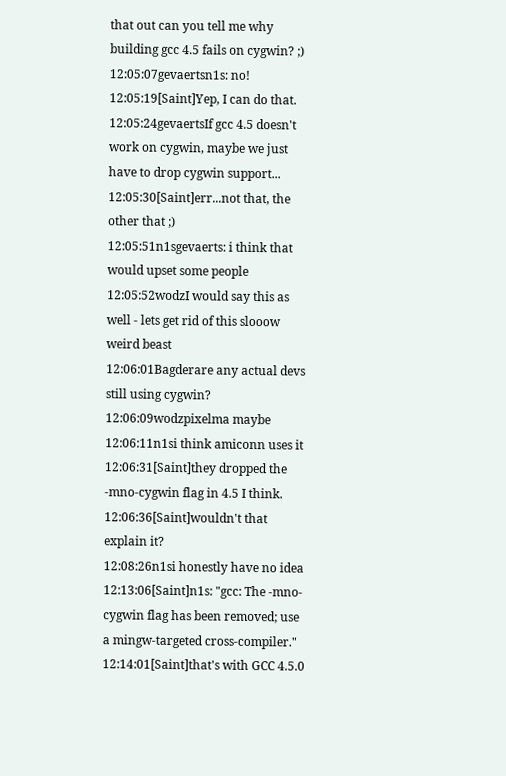that out can you tell me why building gcc 4.5 fails on cygwin? ;)
12:05:07gevaertsn1s: no!
12:05:19[Saint]Yep, I can do that.
12:05:24gevaertsIf gcc 4.5 doesn't work on cygwin, maybe we just have to drop cygwin support...
12:05:30[Saint]err...not that, the other that ;)
12:05:51n1sgevaerts: i think that would upset some people
12:05:52wodzI would say this as well - lets get rid of this slooow weird beast
12:06:01Bagderare any actual devs still using cygwin?
12:06:09wodzpixelma maybe
12:06:11n1si think amiconn uses it
12:06:31[Saint]they dropped the -mno-cygwin flag in 4.5 I think.
12:06:36[Saint]wouldn't that explain it?
12:08:26n1si honestly have no idea
12:13:06[Saint]n1s: "gcc: The -mno-cygwin flag has been removed; use a mingw-targeted cross-compiler."
12:14:01[Saint]that's with GCC 4.5.0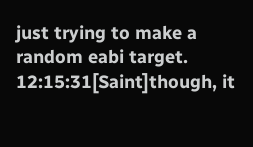just trying to make a random eabi target.
12:15:31[Saint]though, it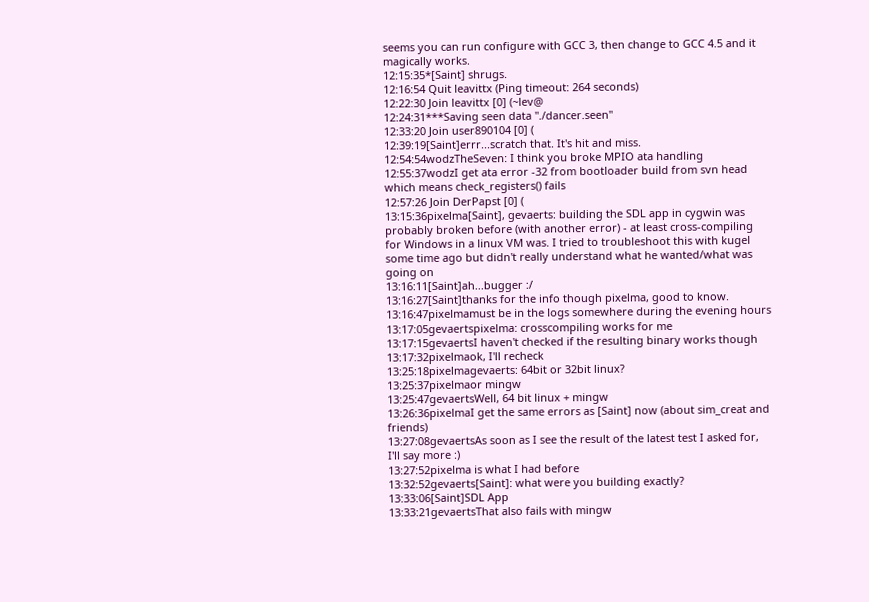seems you can run configure with GCC 3, then change to GCC 4.5 and it magically works.
12:15:35*[Saint] shrugs.
12:16:54 Quit leavittx (Ping timeout: 264 seconds)
12:22:30 Join leavittx [0] (~lev@
12:24:31***Saving seen data "./dancer.seen"
12:33:20 Join user890104 [0] (
12:39:19[Saint]errr...scratch that. It's hit and miss.
12:54:54wodzTheSeven: I think you broke MPIO ata handling
12:55:37wodzI get ata error -32 from bootloader build from svn head which means check_registers() fails
12:57:26 Join DerPapst [0] (
13:15:36pixelma[Saint], gevaerts: building the SDL app in cygwin was probably broken before (with another error) - at least cross-compiling for Windows in a linux VM was. I tried to troubleshoot this with kugel some time ago but didn't really understand what he wanted/what was going on
13:16:11[Saint]ah...bugger :/
13:16:27[Saint]thanks for the info though pixelma, good to know.
13:16:47pixelmamust be in the logs somewhere during the evening hours
13:17:05gevaertspixelma: crosscompiling works for me
13:17:15gevaertsI haven't checked if the resulting binary works though
13:17:32pixelmaok, I'll recheck
13:25:18pixelmagevaerts: 64bit or 32bit linux?
13:25:37pixelmaor mingw
13:25:47gevaertsWell, 64 bit linux + mingw
13:26:36pixelmaI get the same errors as [Saint] now (about sim_creat and friends)
13:27:08gevaertsAs soon as I see the result of the latest test I asked for, I'll say more :)
13:27:52pixelma is what I had before
13:32:52gevaerts[Saint]: what were you building exactly?
13:33:06[Saint]SDL App
13:33:21gevaertsThat also fails with mingw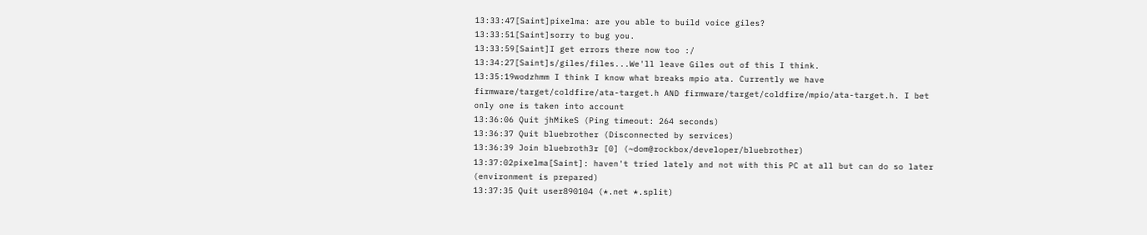13:33:47[Saint]pixelma: are you able to build voice giles?
13:33:51[Saint]sorry to bug you.
13:33:59[Saint]I get errors there now too :/
13:34:27[Saint]s/giles/files...We'll leave Giles out of this I think.
13:35:19wodzhmm I think I know what breaks mpio ata. Currently we have firmware/target/coldfire/ata-target.h AND firmware/target/coldfire/mpio/ata-target.h. I bet only one is taken into account
13:36:06 Quit jhMikeS (Ping timeout: 264 seconds)
13:36:37 Quit bluebrother (Disconnected by services)
13:36:39 Join bluebroth3r [0] (~dom@rockbox/developer/bluebrother)
13:37:02pixelma[Saint]: haven't tried lately and not with this PC at all but can do so later (environment is prepared)
13:37:35 Quit user890104 (*.net *.split)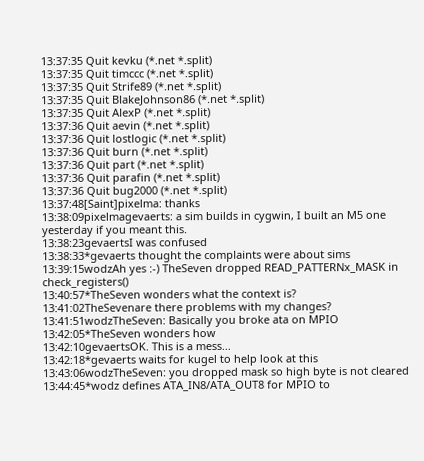13:37:35 Quit kevku (*.net *.split)
13:37:35 Quit timccc (*.net *.split)
13:37:35 Quit Strife89 (*.net *.split)
13:37:35 Quit BlakeJohnson86 (*.net *.split)
13:37:35 Quit AlexP (*.net *.split)
13:37:36 Quit aevin (*.net *.split)
13:37:36 Quit lostlogic (*.net *.split)
13:37:36 Quit burn (*.net *.split)
13:37:36 Quit part (*.net *.split)
13:37:36 Quit parafin (*.net *.split)
13:37:36 Quit bug2000 (*.net *.split)
13:37:48[Saint]pixelma: thanks
13:38:09pixelmagevaerts: a sim builds in cygwin, I built an M5 one yesterday if you meant this.
13:38:23gevaertsI was confused
13:38:33*gevaerts thought the complaints were about sims
13:39:15wodzAh yes :-) TheSeven dropped READ_PATTERNx_MASK in check_registers()
13:40:57*TheSeven wonders what the context is?
13:41:02TheSevenare there problems with my changes?
13:41:51wodzTheSeven: Basically you broke ata on MPIO
13:42:05*TheSeven wonders how
13:42:10gevaertsOK. This is a mess...
13:42:18*gevaerts waits for kugel to help look at this
13:43:06wodzTheSeven: you dropped mask so high byte is not cleared
13:44:45*wodz defines ATA_IN8/ATA_OUT8 for MPIO to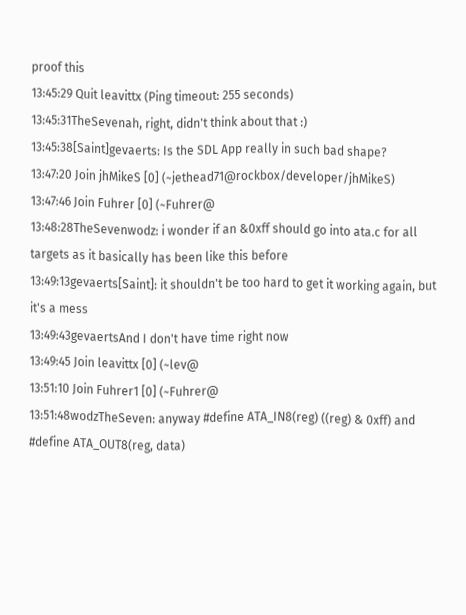proof this
13:45:29 Quit leavittx (Ping timeout: 255 seconds)
13:45:31TheSevenah, right, didn't think about that :)
13:45:38[Saint]gevaerts: Is the SDL App really in such bad shape?
13:47:20 Join jhMikeS [0] (~jethead71@rockbox/developer/jhMikeS)
13:47:46 Join Fuhrer [0] (~Fuhrer@
13:48:28TheSevenwodz: i wonder if an &0xff should go into ata.c for all targets as it basically has been like this before
13:49:13gevaerts[Saint]: it shouldn't be too hard to get it working again, but it's a mess
13:49:43gevaertsAnd I don't have time right now
13:49:45 Join leavittx [0] (~lev@
13:51:10 Join Fuhrer1 [0] (~Fuhrer@
13:51:48wodzTheSeven: anyway #define ATA_IN8(reg) ((reg) & 0xff) and #define ATA_OUT8(reg, data)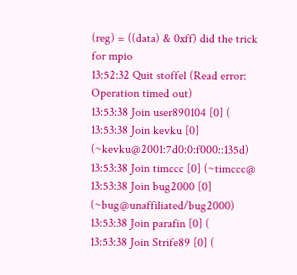(reg) = ((data) & 0xff) did the trick for mpio
13:52:32 Quit stoffel (Read error: Operation timed out)
13:53:38 Join user890104 [0] (
13:53:38 Join kevku [0] (~kevku@2001:7d0:0:f000::135d)
13:53:38 Join timccc [0] (~timccc@
13:53:38 Join bug2000 [0] (~bug@unaffiliated/bug2000)
13:53:38 Join parafin [0] (
13:53:38 Join Strife89 [0] (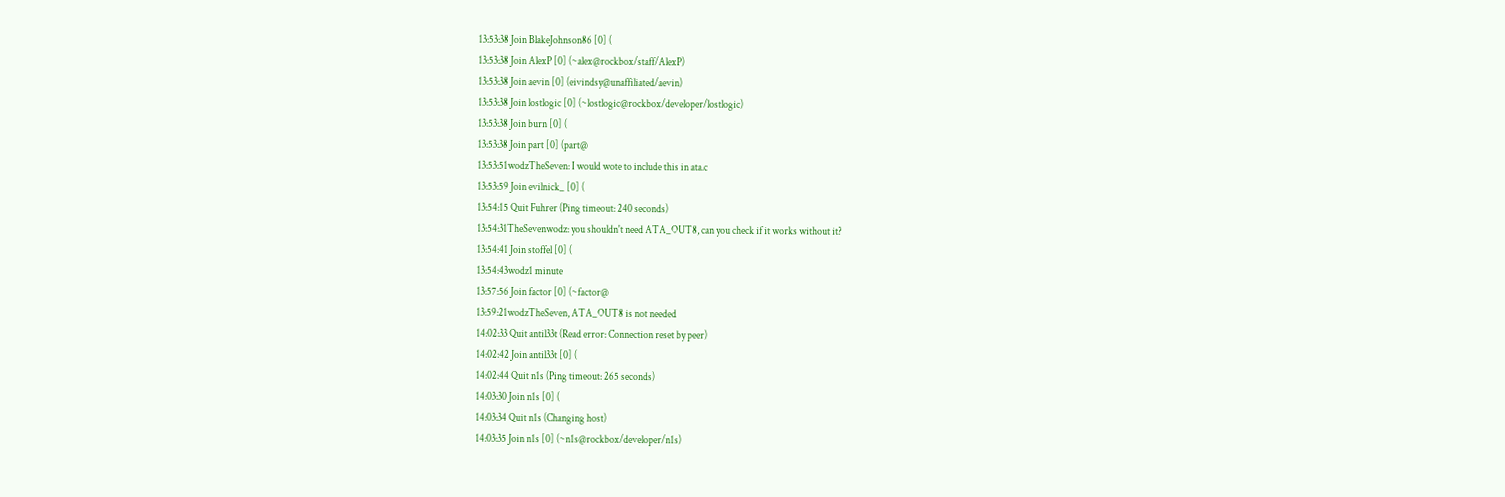13:53:38 Join BlakeJohnson86 [0] (
13:53:38 Join AlexP [0] (~alex@rockbox/staff/AlexP)
13:53:38 Join aevin [0] (eivindsy@unaffiliated/aevin)
13:53:38 Join lostlogic [0] (~lostlogic@rockbox/developer/lostlogic)
13:53:38 Join burn [0] (
13:53:38 Join part [0] (part@
13:53:51wodzTheSeven: I would wote to include this in ata.c
13:53:59 Join evilnick_ [0] (
13:54:15 Quit Fuhrer (Ping timeout: 240 seconds)
13:54:31TheSevenwodz: you shouldn't need ATA_OUT8, can you check if it works without it?
13:54:41 Join stoffel [0] (
13:54:43wodz1 minute
13:57:56 Join factor [0] (~factor@
13:59:21wodzTheSeven, ATA_OUT8 is not needed
14:02:33 Quit antil33t (Read error: Connection reset by peer)
14:02:42 Join antil33t [0] (
14:02:44 Quit n1s (Ping timeout: 265 seconds)
14:03:30 Join n1s [0] (
14:03:34 Quit n1s (Changing host)
14:03:35 Join n1s [0] (~n1s@rockbox/developer/n1s)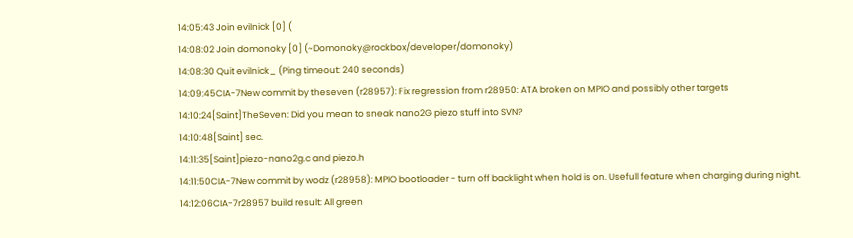14:05:43 Join evilnick [0] (
14:08:02 Join domonoky [0] (~Domonoky@rockbox/developer/domonoky)
14:08:30 Quit evilnick_ (Ping timeout: 240 seconds)
14:09:45CIA-7New commit by theseven (r28957): Fix regression from r28950: ATA broken on MPIO and possibly other targets
14:10:24[Saint]TheSeven: Did you mean to sneak nano2G piezo stuff into SVN?
14:10:48[Saint] sec.
14:11:35[Saint]piezo-nano2g.c and piezo.h
14:11:50CIA-7New commit by wodz (r28958): MPIO bootloader - turn off backlight when hold is on. Usefull feature when charging during night.
14:12:06CIA-7r28957 build result: All green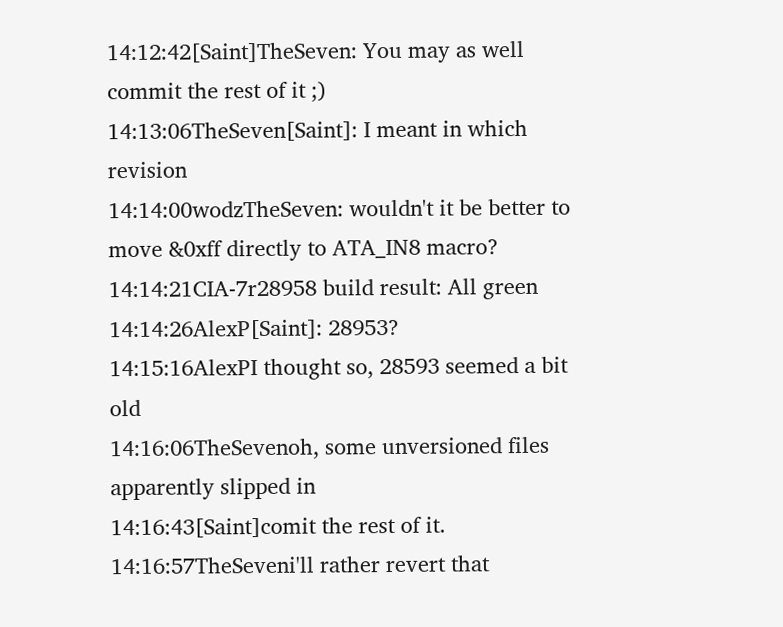14:12:42[Saint]TheSeven: You may as well commit the rest of it ;)
14:13:06TheSeven[Saint]: I meant in which revision
14:14:00wodzTheSeven: wouldn't it be better to move &0xff directly to ATA_IN8 macro?
14:14:21CIA-7r28958 build result: All green
14:14:26AlexP[Saint]: 28953?
14:15:16AlexPI thought so, 28593 seemed a bit old
14:16:06TheSevenoh, some unversioned files apparently slipped in
14:16:43[Saint]comit the rest of it.
14:16:57TheSeveni'll rather revert that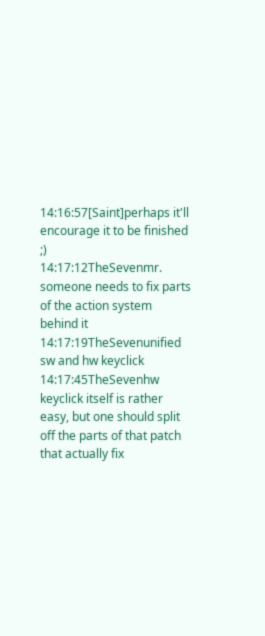14:16:57[Saint]perhaps it'll encourage it to be finished ;)
14:17:12TheSevenmr. someone needs to fix parts of the action system behind it
14:17:19TheSevenunified sw and hw keyclick
14:17:45TheSevenhw keyclick itself is rather easy, but one should split off the parts of that patch that actually fix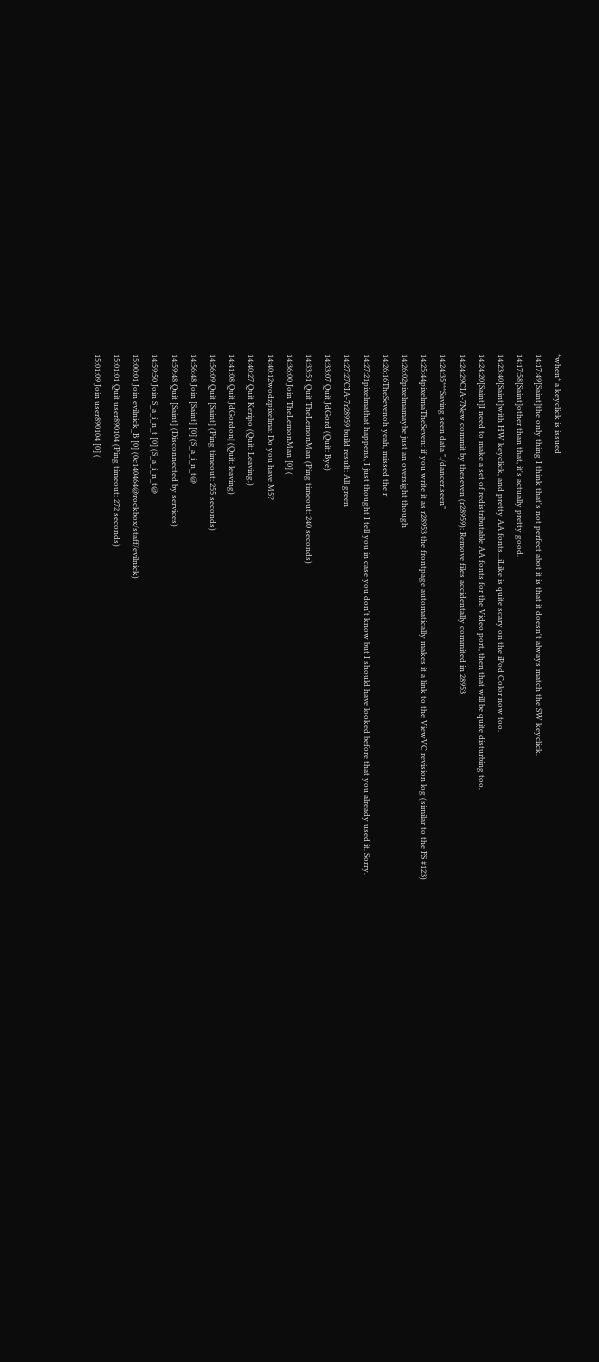*when* a keyclick is issued
14:17:49[Saint]the only thing I think that's not perfect abot it is that it doesn't always match the SW keyclick.
14:17:58[Saint]other than that, it's actually pretty good.
14:23:40[Saint]with HW keyclick, and pretty AA fonts...iLike is quite scary on the iPod Color now too.
14:24:20[Saint]I need to make a set of redistributable AA fonts for the Video port, then that will be quite disturbing too.
14:24:29CIA-7New commit by theseven (r28959): Remove files accidentally commited in 28953
14:24:35***Saving seen data "./dancer.seen"
14:25:44pixelmaTheSeven: if you write it as r28953 the frontpage automatically makes it a link to the ViewVC revision log (similar to the FS #123)
14:26:02pixelmamaybe just an oversight though
14:26:16TheSevenoh yeah, missed the r
14:27:21pixelmathat happens, I just thought I tell you in case you don't know but I should have looked before that you already used it. Sorry.
14:27:27CIA-7r28959 build result: All green
14:33:07 Quit JdGord (Quit: Bye)
14:33:51 Quit TheLemonMan (Ping timeout: 240 seconds)
14:36:00 Join TheLemonMan [0] (
14:40:12wodzpixelma: Do you have M5?
14:40:27 Quit Keripo (Quit: Leaving.)
14:41:08 Quit JdGordon| (Quit: leaving)
14:56:09 Quit [Saint] (Ping timeout: 255 seconds)
14:56:48 Join [Saint] [0] (S_a_i_n_t@
14:59:48 Quit [Saint] (Disconnected by services)
14:59:50 Join S_a_i_n_t [0] (S_a_i_n_t@
15:00:01 Join evilnick_B [0] (0c140464@rockbox/staff/evilnick)
15:01:01 Quit user890104 (Ping timeout: 272 seconds)
15:01:09 Join user890104 [0] (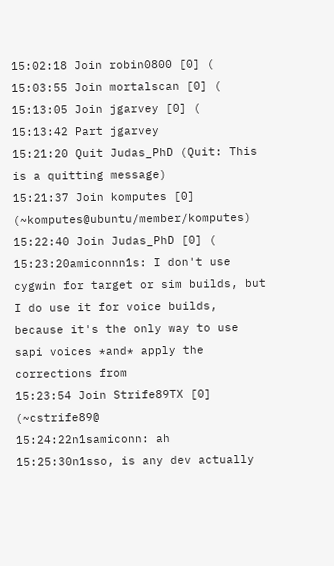15:02:18 Join robin0800 [0] (
15:03:55 Join mortalscan [0] (
15:13:05 Join jgarvey [0] (
15:13:42 Part jgarvey
15:21:20 Quit Judas_PhD (Quit: This is a quitting message)
15:21:37 Join komputes [0] (~komputes@ubuntu/member/komputes)
15:22:40 Join Judas_PhD [0] (
15:23:20amiconnn1s: I don't use cygwin for target or sim builds, but I do use it for voice builds, because it's the only way to use sapi voices *and* apply the corrections from
15:23:54 Join Strife89TX [0] (~cstrife89@
15:24:22n1samiconn: ah
15:25:30n1sso, is any dev actually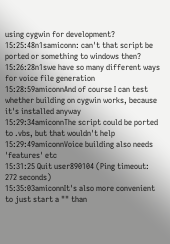using cygwin for development?
15:25:48n1samiconn: can't that script be ported or something to windows then?
15:26:28n1swe have so many different ways for voice file generation
15:28:59amiconnAnd of course I can test whether building on cygwin works, because it's installed anyway
15:29:34amiconnThe script could be ported to .vbs, but that wouldn't help
15:29:49amiconnVoice building also needs 'features' etc
15:31:25 Quit user890104 (Ping timeout: 272 seconds)
15:35:03amiconnIt's also more convenient to just start a "" than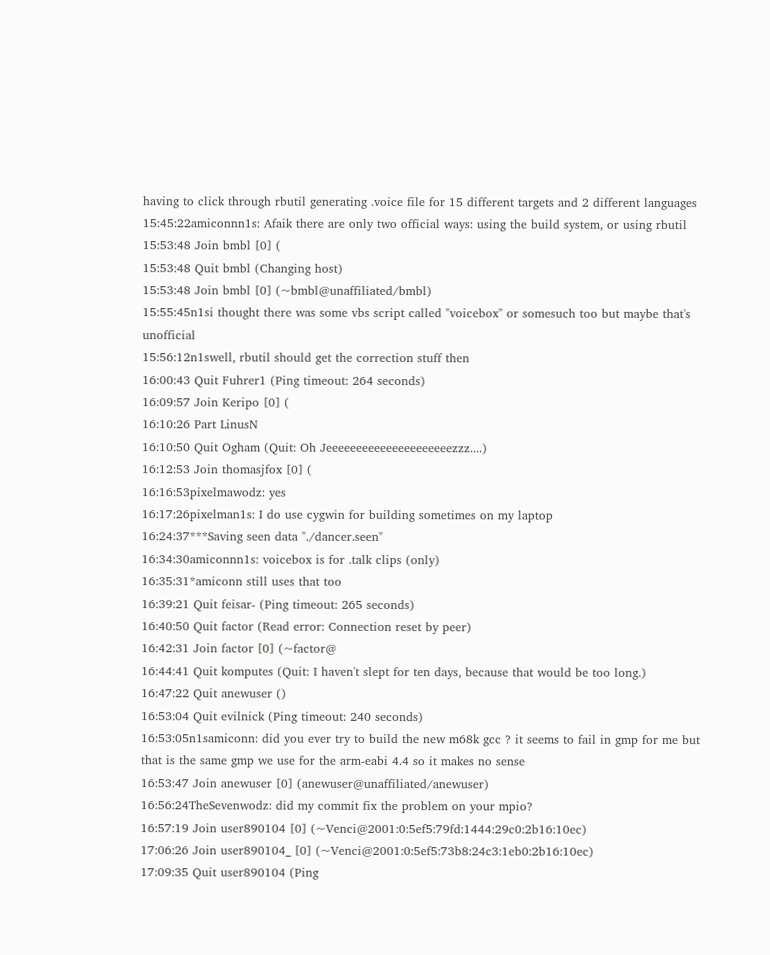having to click through rbutil generating .voice file for 15 different targets and 2 different languages
15:45:22amiconnn1s: Afaik there are only two official ways: using the build system, or using rbutil
15:53:48 Join bmbl [0] (
15:53:48 Quit bmbl (Changing host)
15:53:48 Join bmbl [0] (~bmbl@unaffiliated/bmbl)
15:55:45n1si thought there was some vbs script called "voicebox" or somesuch too but maybe that's unofficial
15:56:12n1swell, rbutil should get the correction stuff then
16:00:43 Quit Fuhrer1 (Ping timeout: 264 seconds)
16:09:57 Join Keripo [0] (
16:10:26 Part LinusN
16:10:50 Quit Ogham (Quit: Oh Jeeeeeeeeeeeeeeeeeeeeezzz....)
16:12:53 Join thomasjfox [0] (
16:16:53pixelmawodz: yes
16:17:26pixelman1s: I do use cygwin for building sometimes on my laptop
16:24:37***Saving seen data "./dancer.seen"
16:34:30amiconnn1s: voicebox is for .talk clips (only)
16:35:31*amiconn still uses that too
16:39:21 Quit feisar- (Ping timeout: 265 seconds)
16:40:50 Quit factor (Read error: Connection reset by peer)
16:42:31 Join factor [0] (~factor@
16:44:41 Quit komputes (Quit: I haven't slept for ten days, because that would be too long.)
16:47:22 Quit anewuser ()
16:53:04 Quit evilnick (Ping timeout: 240 seconds)
16:53:05n1samiconn: did you ever try to build the new m68k gcc ? it seems to fail in gmp for me but that is the same gmp we use for the arm-eabi 4.4 so it makes no sense
16:53:47 Join anewuser [0] (anewuser@unaffiliated/anewuser)
16:56:24TheSevenwodz: did my commit fix the problem on your mpio?
16:57:19 Join user890104 [0] (~Venci@2001:0:5ef5:79fd:1444:29c0:2b16:10ec)
17:06:26 Join user890104_ [0] (~Venci@2001:0:5ef5:73b8:24c3:1eb0:2b16:10ec)
17:09:35 Quit user890104 (Ping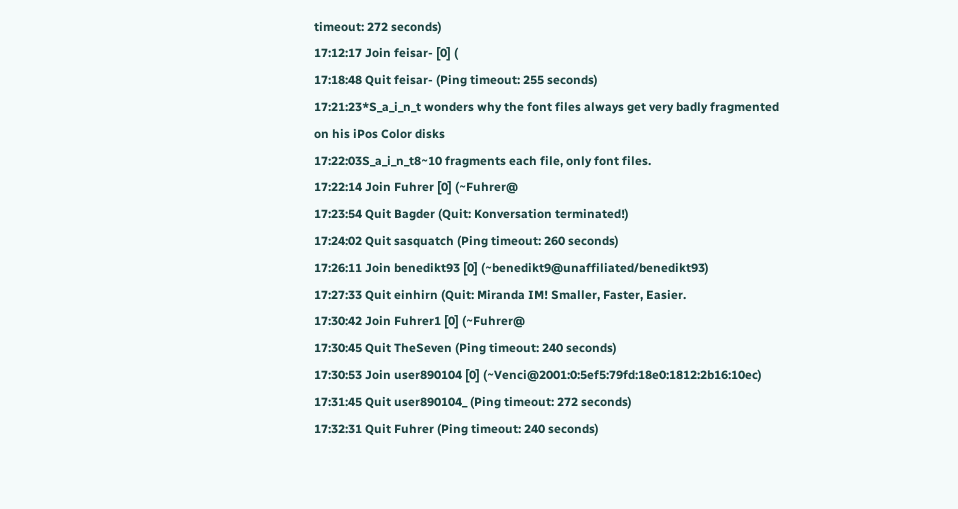timeout: 272 seconds)
17:12:17 Join feisar- [0] (
17:18:48 Quit feisar- (Ping timeout: 255 seconds)
17:21:23*S_a_i_n_t wonders why the font files always get very badly fragmented on his iPos Color disks
17:22:03S_a_i_n_t8~10 fragments each file, only font files.
17:22:14 Join Fuhrer [0] (~Fuhrer@
17:23:54 Quit Bagder (Quit: Konversation terminated!)
17:24:02 Quit sasquatch (Ping timeout: 260 seconds)
17:26:11 Join benedikt93 [0] (~benedikt9@unaffiliated/benedikt93)
17:27:33 Quit einhirn (Quit: Miranda IM! Smaller, Faster, Easier.
17:30:42 Join Fuhrer1 [0] (~Fuhrer@
17:30:45 Quit TheSeven (Ping timeout: 240 seconds)
17:30:53 Join user890104 [0] (~Venci@2001:0:5ef5:79fd:18e0:1812:2b16:10ec)
17:31:45 Quit user890104_ (Ping timeout: 272 seconds)
17:32:31 Quit Fuhrer (Ping timeout: 240 seconds)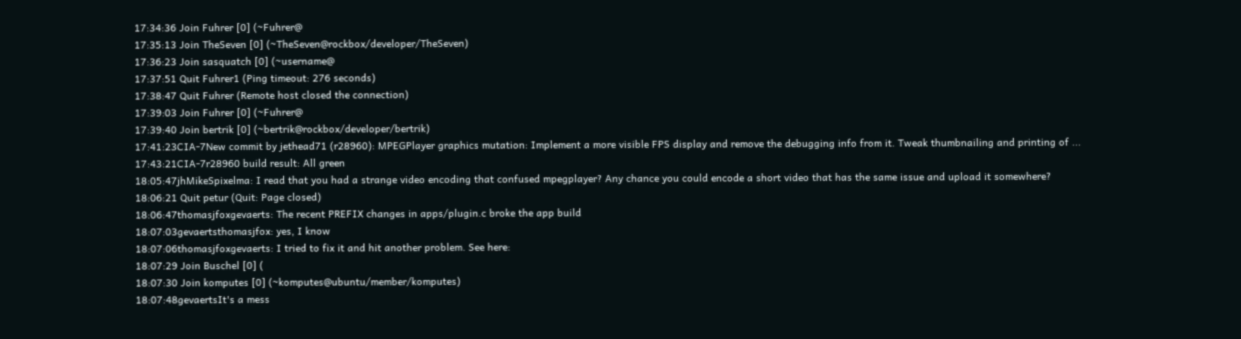17:34:36 Join Fuhrer [0] (~Fuhrer@
17:35:13 Join TheSeven [0] (~TheSeven@rockbox/developer/TheSeven)
17:36:23 Join sasquatch [0] (~username@
17:37:51 Quit Fuhrer1 (Ping timeout: 276 seconds)
17:38:47 Quit Fuhrer (Remote host closed the connection)
17:39:03 Join Fuhrer [0] (~Fuhrer@
17:39:40 Join bertrik [0] (~bertrik@rockbox/developer/bertrik)
17:41:23CIA-7New commit by jethead71 (r28960): MPEGPlayer graphics mutation: Implement a more visible FPS display and remove the debugging info from it. Tweak thumbnailing and printing of ...
17:43:21CIA-7r28960 build result: All green
18:05:47jhMikeSpixelma: I read that you had a strange video encoding that confused mpegplayer? Any chance you could encode a short video that has the same issue and upload it somewhere?
18:06:21 Quit petur (Quit: Page closed)
18:06:47thomasjfoxgevaerts: The recent PREFIX changes in apps/plugin.c broke the app build
18:07:03gevaertsthomasjfox: yes, I know
18:07:06thomasjfoxgevaerts: I tried to fix it and hit another problem. See here:
18:07:29 Join Buschel [0] (
18:07:30 Join komputes [0] (~komputes@ubuntu/member/komputes)
18:07:48gevaertsIt's a mess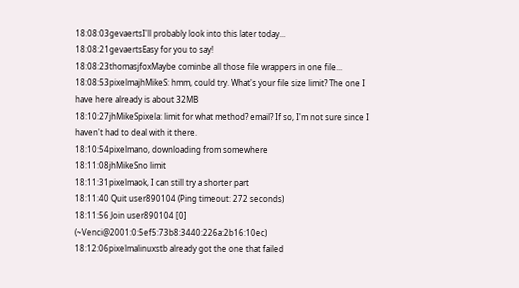18:08:03gevaertsI'll probably look into this later today...
18:08:21gevaertsEasy for you to say!
18:08:23thomasjfoxMaybe cominbe all those file wrappers in one file...
18:08:53pixelmajhMikeS: hmm, could try. What's your file size limit? The one I have here already is about 32MB
18:10:27jhMikeSpixela: limit for what method? email? If so, I'm not sure since I haven't had to deal with it there.
18:10:54pixelmano, downloading from somewhere
18:11:08jhMikeSno limit
18:11:31pixelmaok, I can still try a shorter part
18:11:40 Quit user890104 (Ping timeout: 272 seconds)
18:11:56 Join user890104 [0] (~Venci@2001:0:5ef5:73b8:3440:226a:2b16:10ec)
18:12:06pixelmalinuxstb already got the one that failed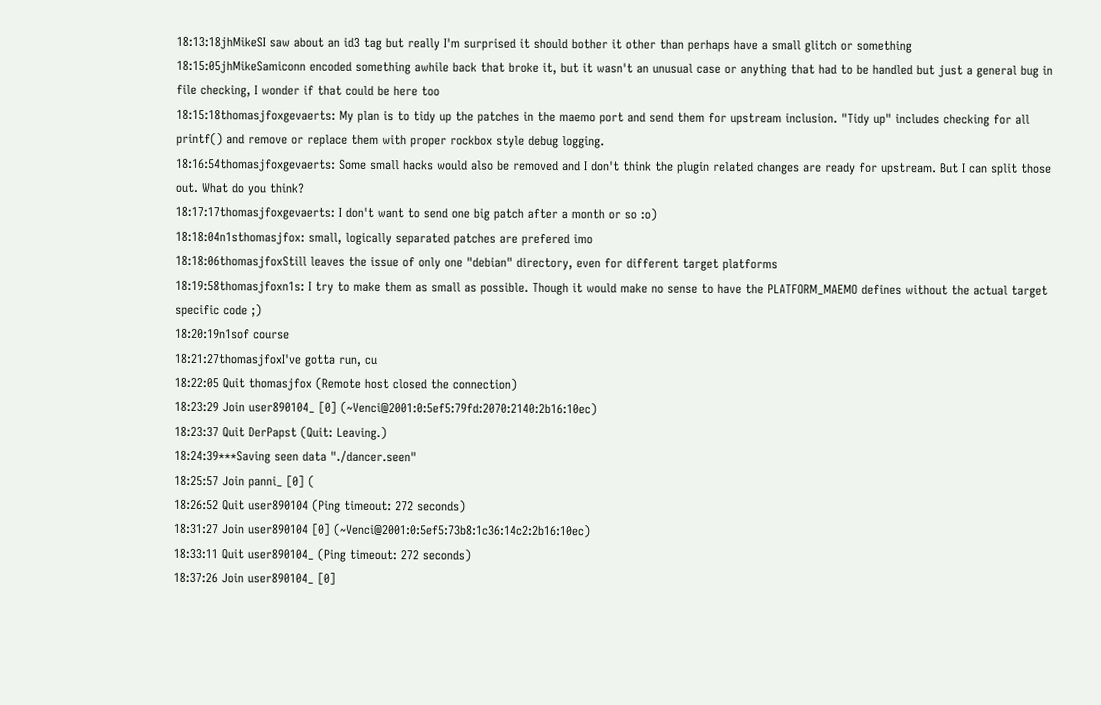18:13:18jhMikeSI saw about an id3 tag but really I'm surprised it should bother it other than perhaps have a small glitch or something
18:15:05jhMikeSamiconn encoded something awhile back that broke it, but it wasn't an unusual case or anything that had to be handled but just a general bug in file checking, I wonder if that could be here too
18:15:18thomasjfoxgevaerts: My plan is to tidy up the patches in the maemo port and send them for upstream inclusion. "Tidy up" includes checking for all printf() and remove or replace them with proper rockbox style debug logging.
18:16:54thomasjfoxgevaerts: Some small hacks would also be removed and I don't think the plugin related changes are ready for upstream. But I can split those out. What do you think?
18:17:17thomasjfoxgevaerts: I don't want to send one big patch after a month or so :o)
18:18:04n1sthomasjfox: small, logically separated patches are prefered imo
18:18:06thomasjfoxStill leaves the issue of only one "debian" directory, even for different target platforms
18:19:58thomasjfoxn1s: I try to make them as small as possible. Though it would make no sense to have the PLATFORM_MAEMO defines without the actual target specific code ;)
18:20:19n1sof course
18:21:27thomasjfoxI've gotta run, cu
18:22:05 Quit thomasjfox (Remote host closed the connection)
18:23:29 Join user890104_ [0] (~Venci@2001:0:5ef5:79fd:2070:2140:2b16:10ec)
18:23:37 Quit DerPapst (Quit: Leaving.)
18:24:39***Saving seen data "./dancer.seen"
18:25:57 Join panni_ [0] (
18:26:52 Quit user890104 (Ping timeout: 272 seconds)
18:31:27 Join user890104 [0] (~Venci@2001:0:5ef5:73b8:1c36:14c2:2b16:10ec)
18:33:11 Quit user890104_ (Ping timeout: 272 seconds)
18:37:26 Join user890104_ [0]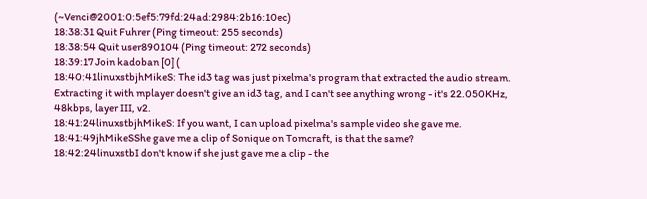(~Venci@2001:0:5ef5:79fd:24ad:2984:2b16:10ec)
18:38:31 Quit Fuhrer (Ping timeout: 255 seconds)
18:38:54 Quit user890104 (Ping timeout: 272 seconds)
18:39:17 Join kadoban [0] (
18:40:41linuxstbjhMikeS: The id3 tag was just pixelma's program that extracted the audio stream. Extracting it with mplayer doesn't give an id3 tag, and I can't see anything wrong - it's 22.050KHz, 48kbps, layer III, v2.
18:41:24linuxstbjhMikeS: If you want, I can upload pixelma's sample video she gave me.
18:41:49jhMikeSShe gave me a clip of Sonique on Tomcraft, is that the same?
18:42:24linuxstbI don't know if she just gave me a clip - the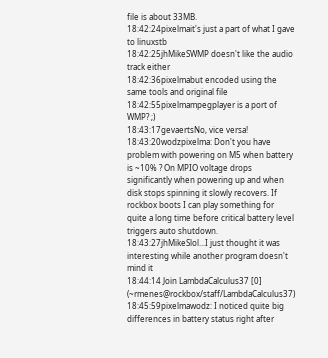file is about 33MB.
18:42:24pixelmait's just a part of what I gave to linuxstb
18:42:25jhMikeSWMP doesn't like the audio track either
18:42:36pixelmabut encoded using the same tools and original file
18:42:55pixelmampegplayer is a port of WMP? ;)
18:43:17gevaertsNo, vice versa!
18:43:20wodzpixelma: Don't you have problem with powering on M5 when battery is ~10% ? On MPIO voltage drops significantly when powering up and when disk stops spinning it slowly recovers. If rockbox boots I can play something for quite a long time before critical battery level triggers auto shutdown.
18:43:27jhMikeSlol...I just thought it was interesting while another program doesn't mind it
18:44:14 Join LambdaCalculus37 [0] (~rmenes@rockbox/staff/LambdaCalculus37)
18:45:59pixelmawodz: I noticed quite big differences in battery status right after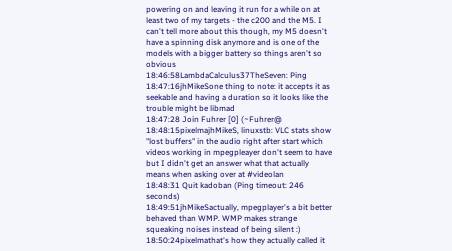powering on and leaving it run for a while on at least two of my targets - the c200 and the M5. I can't tell more about this though, my M5 doesn't have a spinning disk anymore and is one of the models with a bigger battery so things aren't so obvious
18:46:58LambdaCalculus37TheSeven: Ping
18:47:16jhMikeSone thing to note: it accepts it as seekable and having a duration so it looks like the trouble might be libmad
18:47:28 Join Fuhrer [0] (~Fuhrer@
18:48:15pixelmajhMikeS, linuxstb: VLC stats show "lost buffers" in the audio right after start which videos working in mpegpleayer don't seem to have but I didn't get an answer what that actually means when asking over at #videolan
18:48:31 Quit kadoban (Ping timeout: 246 seconds)
18:49:51jhMikeSactually, mpegplayer's a bit better behaved than WMP. WMP makes strange squeaking noises instead of being silent :)
18:50:24pixelmathat's how they actually called it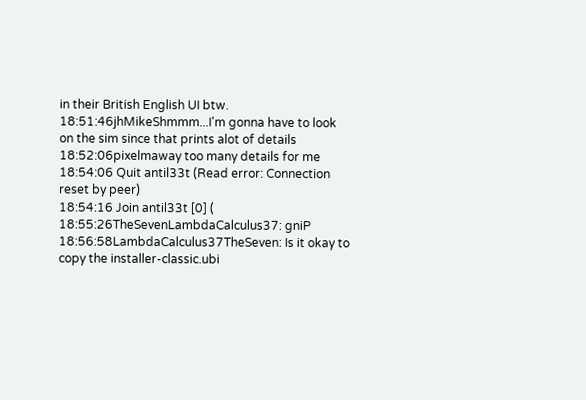in their British English UI btw.
18:51:46jhMikeShmmm...I'm gonna have to look on the sim since that prints alot of details
18:52:06pixelmaway too many details for me
18:54:06 Quit antil33t (Read error: Connection reset by peer)
18:54:16 Join antil33t [0] (
18:55:26TheSevenLambdaCalculus37: gniP
18:56:58LambdaCalculus37TheSeven: Is it okay to copy the installer-classic.ubi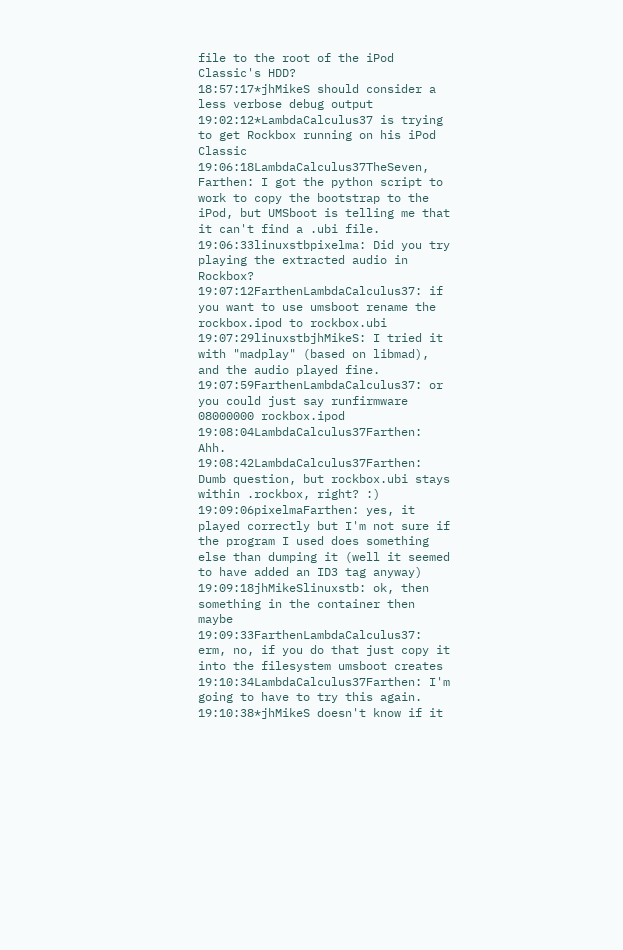file to the root of the iPod Classic's HDD?
18:57:17*jhMikeS should consider a less verbose debug output
19:02:12*LambdaCalculus37 is trying to get Rockbox running on his iPod Classic
19:06:18LambdaCalculus37TheSeven, Farthen: I got the python script to work to copy the bootstrap to the iPod, but UMSboot is telling me that it can't find a .ubi file.
19:06:33linuxstbpixelma: Did you try playing the extracted audio in Rockbox?
19:07:12FarthenLambdaCalculus37: if you want to use umsboot rename the rockbox.ipod to rockbox.ubi
19:07:29linuxstbjhMikeS: I tried it with "madplay" (based on libmad), and the audio played fine.
19:07:59FarthenLambdaCalculus37: or you could just say runfirmware 08000000 rockbox.ipod
19:08:04LambdaCalculus37Farthen: Ahh.
19:08:42LambdaCalculus37Farthen: Dumb question, but rockbox.ubi stays within .rockbox, right? :)
19:09:06pixelmaFarthen: yes, it played correctly but I'm not sure if the program I used does something else than dumping it (well it seemed to have added an ID3 tag anyway)
19:09:18jhMikeSlinuxstb: ok, then something in the container then maybe
19:09:33FarthenLambdaCalculus37: erm, no, if you do that just copy it into the filesystem umsboot creates
19:10:34LambdaCalculus37Farthen: I'm going to have to try this again.
19:10:38*jhMikeS doesn't know if it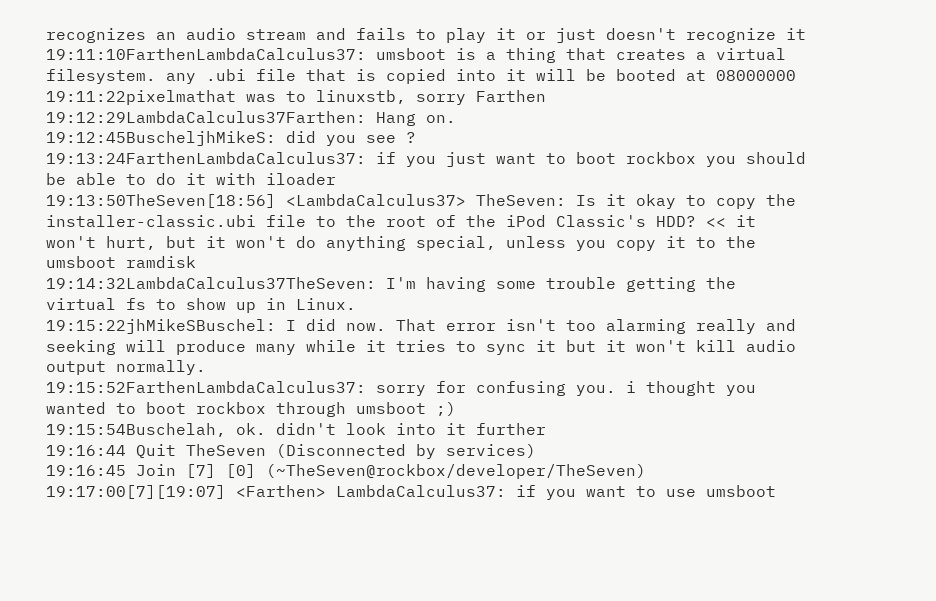recognizes an audio stream and fails to play it or just doesn't recognize it
19:11:10FarthenLambdaCalculus37: umsboot is a thing that creates a virtual filesystem. any .ubi file that is copied into it will be booted at 08000000
19:11:22pixelmathat was to linuxstb, sorry Farthen
19:12:29LambdaCalculus37Farthen: Hang on.
19:12:45BuscheljhMikeS: did you see ?
19:13:24FarthenLambdaCalculus37: if you just want to boot rockbox you should be able to do it with iloader
19:13:50TheSeven[18:56] <LambdaCalculus37> TheSeven: Is it okay to copy the installer-classic.ubi file to the root of the iPod Classic's HDD? << it won't hurt, but it won't do anything special, unless you copy it to the umsboot ramdisk
19:14:32LambdaCalculus37TheSeven: I'm having some trouble getting the virtual fs to show up in Linux.
19:15:22jhMikeSBuschel: I did now. That error isn't too alarming really and seeking will produce many while it tries to sync it but it won't kill audio output normally.
19:15:52FarthenLambdaCalculus37: sorry for confusing you. i thought you wanted to boot rockbox through umsboot ;)
19:15:54Buschelah, ok. didn't look into it further
19:16:44 Quit TheSeven (Disconnected by services)
19:16:45 Join [7] [0] (~TheSeven@rockbox/developer/TheSeven)
19:17:00[7][19:07] <Farthen> LambdaCalculus37: if you want to use umsboot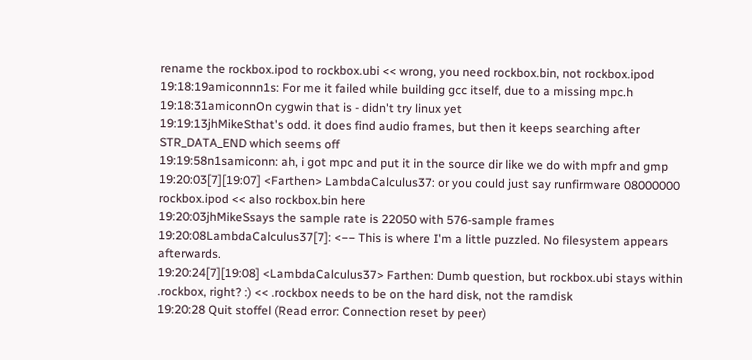rename the rockbox.ipod to rockbox.ubi << wrong, you need rockbox.bin, not rockbox.ipod
19:18:19amiconnn1s: For me it failed while building gcc itself, due to a missing mpc.h
19:18:31amiconnOn cygwin that is - didn't try linux yet
19:19:13jhMikeSthat's odd. it does find audio frames, but then it keeps searching after STR_DATA_END which seems off
19:19:58n1samiconn: ah, i got mpc and put it in the source dir like we do with mpfr and gmp
19:20:03[7][19:07] <Farthen> LambdaCalculus37: or you could just say runfirmware 08000000 rockbox.ipod << also rockbox.bin here
19:20:03jhMikeSsays the sample rate is 22050 with 576-sample frames
19:20:08LambdaCalculus37[7]: <−− This is where I'm a little puzzled. No filesystem appears afterwards.
19:20:24[7][19:08] <LambdaCalculus37> Farthen: Dumb question, but rockbox.ubi stays within .rockbox, right? :) << .rockbox needs to be on the hard disk, not the ramdisk
19:20:28 Quit stoffel (Read error: Connection reset by peer)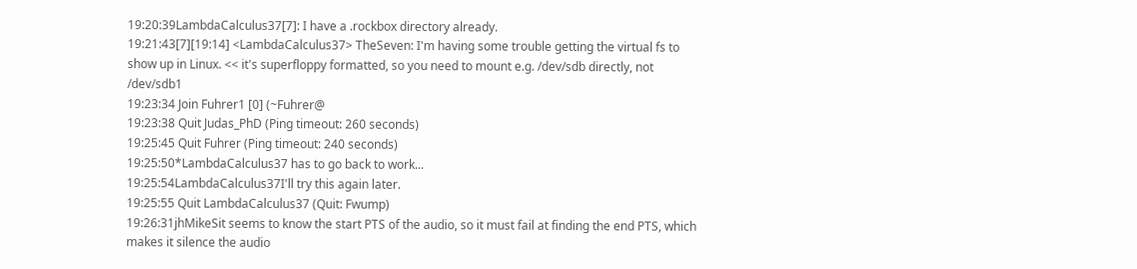19:20:39LambdaCalculus37[7]: I have a .rockbox directory already.
19:21:43[7][19:14] <LambdaCalculus37> TheSeven: I'm having some trouble getting the virtual fs to show up in Linux. << it's superfloppy formatted, so you need to mount e.g. /dev/sdb directly, not /dev/sdb1
19:23:34 Join Fuhrer1 [0] (~Fuhrer@
19:23:38 Quit Judas_PhD (Ping timeout: 260 seconds)
19:25:45 Quit Fuhrer (Ping timeout: 240 seconds)
19:25:50*LambdaCalculus37 has to go back to work...
19:25:54LambdaCalculus37I'll try this again later.
19:25:55 Quit LambdaCalculus37 (Quit: Fwump)
19:26:31jhMikeSit seems to know the start PTS of the audio, so it must fail at finding the end PTS, which makes it silence the audio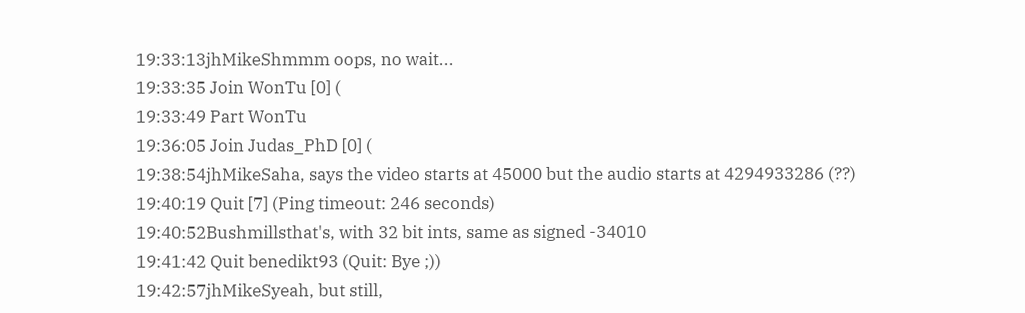19:33:13jhMikeShmmm oops, no wait...
19:33:35 Join WonTu [0] (
19:33:49 Part WonTu
19:36:05 Join Judas_PhD [0] (
19:38:54jhMikeSaha, says the video starts at 45000 but the audio starts at 4294933286 (??)
19:40:19 Quit [7] (Ping timeout: 246 seconds)
19:40:52Bushmillsthat's, with 32 bit ints, same as signed -34010
19:41:42 Quit benedikt93 (Quit: Bye ;))
19:42:57jhMikeSyeah, but still,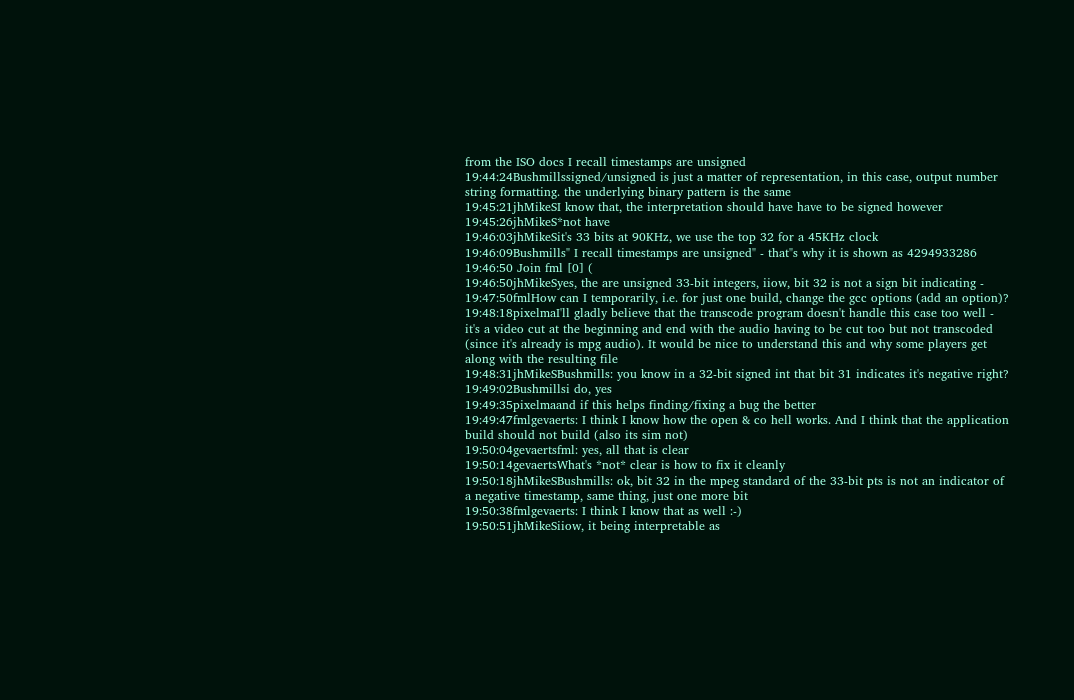from the ISO docs I recall timestamps are unsigned
19:44:24Bushmillssigned/unsigned is just a matter of representation, in this case, output number string formatting. the underlying binary pattern is the same
19:45:21jhMikeSI know that, the interpretation should have have to be signed however
19:45:26jhMikeS*not have
19:46:03jhMikeSit's 33 bits at 90KHz, we use the top 32 for a 45KHz clock
19:46:09Bushmills" I recall timestamps are unsigned" - that"s why it is shown as 4294933286
19:46:50 Join fml [0] (
19:46:50jhMikeSyes, the are unsigned 33-bit integers, iiow, bit 32 is not a sign bit indicating -
19:47:50fmlHow can I temporarily, i.e. for just one build, change the gcc options (add an option)?
19:48:18pixelmaI'll gladly believe that the transcode program doesn't handle this case too well - it's a video cut at the beginning and end with the audio having to be cut too but not transcoded (since it's already is mpg audio). It would be nice to understand this and why some players get along with the resulting file
19:48:31jhMikeSBushmills: you know in a 32-bit signed int that bit 31 indicates it's negative right?
19:49:02Bushmillsi do, yes
19:49:35pixelmaand if this helps finding/fixing a bug the better
19:49:47fmlgevaerts: I think I know how the open & co hell works. And I think that the application build should not build (also its sim not)
19:50:04gevaertsfml: yes, all that is clear
19:50:14gevaertsWhat's *not* clear is how to fix it cleanly
19:50:18jhMikeSBushmills: ok, bit 32 in the mpeg standard of the 33-bit pts is not an indicator of a negative timestamp, same thing, just one more bit
19:50:38fmlgevaerts: I think I know that as well :-)
19:50:51jhMikeSiiow, it being interpretable as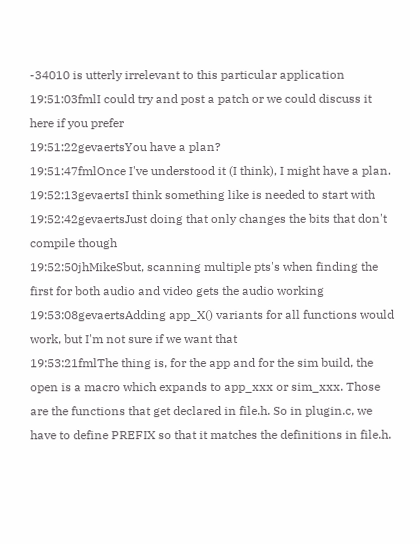-34010 is utterly irrelevant to this particular application
19:51:03fmlI could try and post a patch or we could discuss it here if you prefer
19:51:22gevaertsYou have a plan?
19:51:47fmlOnce I've understood it (I think), I might have a plan.
19:52:13gevaertsI think something like is needed to start with
19:52:42gevaertsJust doing that only changes the bits that don't compile though
19:52:50jhMikeSbut, scanning multiple pts's when finding the first for both audio and video gets the audio working
19:53:08gevaertsAdding app_X() variants for all functions would work, but I'm not sure if we want that
19:53:21fmlThe thing is, for the app and for the sim build, the open is a macro which expands to app_xxx or sim_xxx. Those are the functions that get declared in file.h. So in plugin.c, we have to define PREFIX so that it matches the definitions in file.h.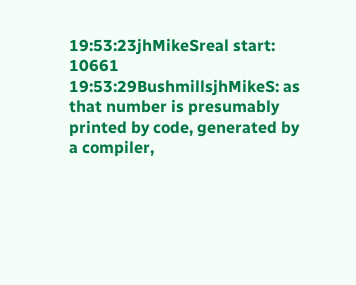19:53:23jhMikeSreal start: 10661
19:53:29BushmillsjhMikeS: as that number is presumably printed by code, generated by a compiler,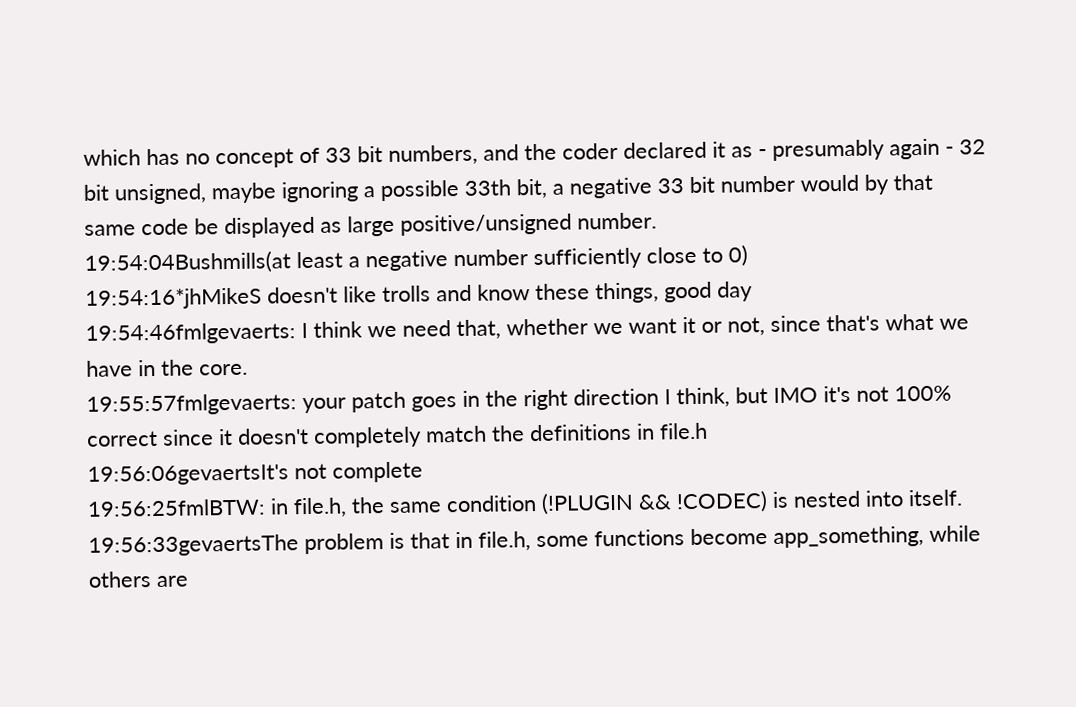which has no concept of 33 bit numbers, and the coder declared it as - presumably again - 32 bit unsigned, maybe ignoring a possible 33th bit, a negative 33 bit number would by that same code be displayed as large positive/unsigned number.
19:54:04Bushmills(at least a negative number sufficiently close to 0)
19:54:16*jhMikeS doesn't like trolls and know these things, good day
19:54:46fmlgevaerts: I think we need that, whether we want it or not, since that's what we have in the core.
19:55:57fmlgevaerts: your patch goes in the right direction I think, but IMO it's not 100% correct since it doesn't completely match the definitions in file.h
19:56:06gevaertsIt's not complete
19:56:25fmlBTW: in file.h, the same condition (!PLUGIN && !CODEC) is nested into itself.
19:56:33gevaertsThe problem is that in file.h, some functions become app_something, while others are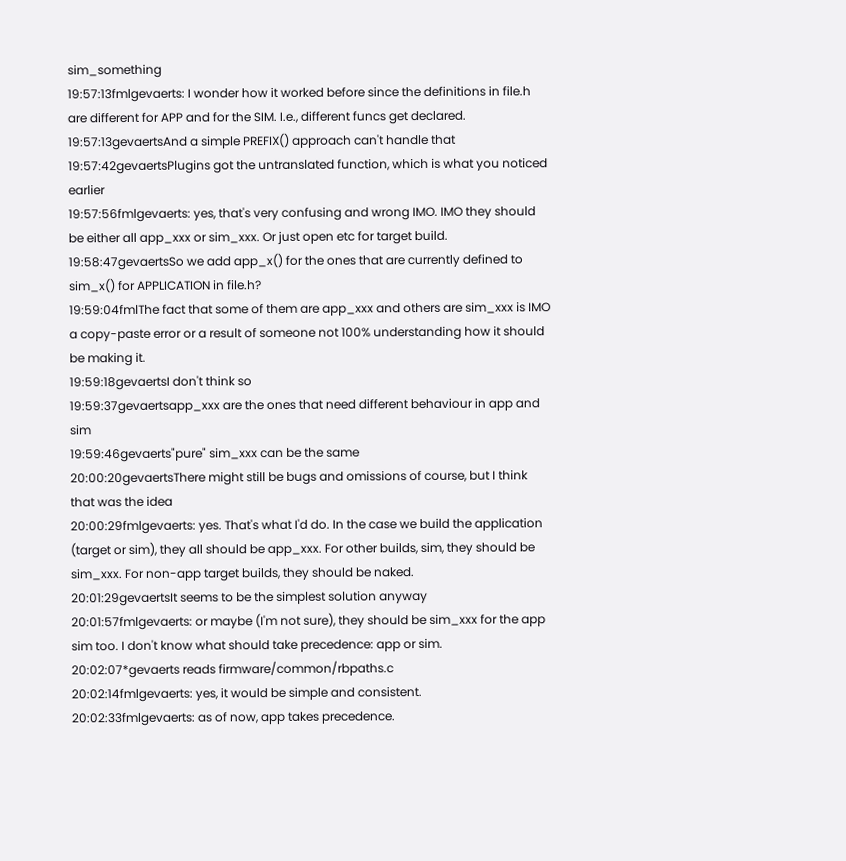sim_something
19:57:13fmlgevaerts: I wonder how it worked before since the definitions in file.h are different for APP and for the SIM. I.e., different funcs get declared.
19:57:13gevaertsAnd a simple PREFIX() approach can't handle that
19:57:42gevaertsPlugins got the untranslated function, which is what you noticed earlier
19:57:56fmlgevaerts: yes, that's very confusing and wrong IMO. IMO they should be either all app_xxx or sim_xxx. Or just open etc for target build.
19:58:47gevaertsSo we add app_x() for the ones that are currently defined to sim_x() for APPLICATION in file.h?
19:59:04fmlThe fact that some of them are app_xxx and others are sim_xxx is IMO a copy-paste error or a result of someone not 100% understanding how it should be making it.
19:59:18gevaertsI don't think so
19:59:37gevaertsapp_xxx are the ones that need different behaviour in app and sim
19:59:46gevaerts"pure" sim_xxx can be the same
20:00:20gevaertsThere might still be bugs and omissions of course, but I think that was the idea
20:00:29fmlgevaerts: yes. That's what I'd do. In the case we build the application (target or sim), they all should be app_xxx. For other builds, sim, they should be sim_xxx. For non-app target builds, they should be naked.
20:01:29gevaertsIt seems to be the simplest solution anyway
20:01:57fmlgevaerts: or maybe (I'm not sure), they should be sim_xxx for the app sim too. I don't know what should take precedence: app or sim.
20:02:07*gevaerts reads firmware/common/rbpaths.c
20:02:14fmlgevaerts: yes, it would be simple and consistent.
20:02:33fmlgevaerts: as of now, app takes precedence.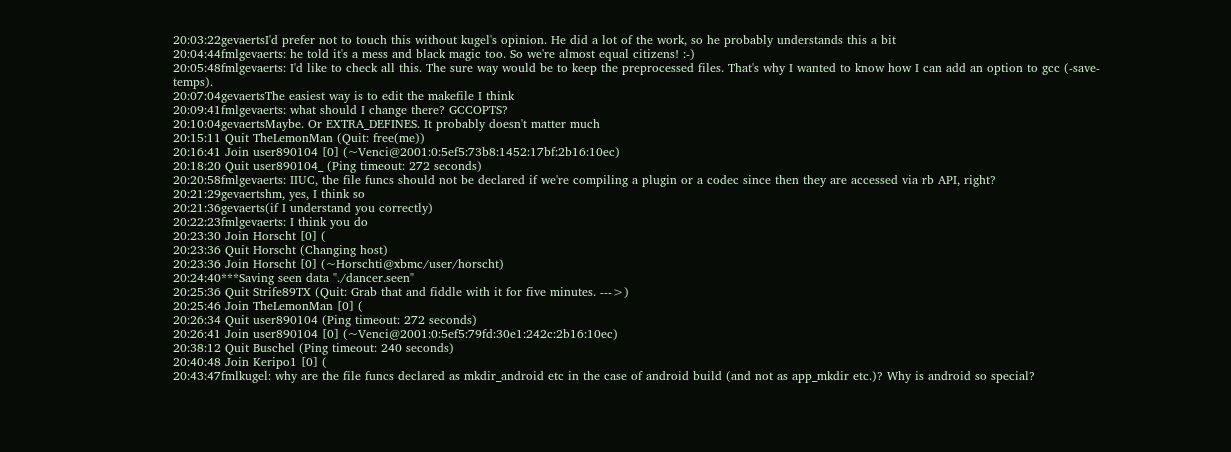20:03:22gevaertsI'd prefer not to touch this without kugel's opinion. He did a lot of the work, so he probably understands this a bit
20:04:44fmlgevaerts: he told it's a mess and black magic too. So we're almost equal citizens! :-)
20:05:48fmlgevaerts: I'd like to check all this. The sure way would be to keep the preprocessed files. That's why I wanted to know how I can add an option to gcc (-save-temps).
20:07:04gevaertsThe easiest way is to edit the makefile I think
20:09:41fmlgevaerts: what should I change there? GCCOPTS?
20:10:04gevaertsMaybe. Or EXTRA_DEFINES. It probably doesn't matter much
20:15:11 Quit TheLemonMan (Quit: free(me))
20:16:41 Join user890104 [0] (~Venci@2001:0:5ef5:73b8:1452:17bf:2b16:10ec)
20:18:20 Quit user890104_ (Ping timeout: 272 seconds)
20:20:58fmlgevaerts: IIUC, the file funcs should not be declared if we're compiling a plugin or a codec since then they are accessed via rb API, right?
20:21:29gevaertshm, yes, I think so
20:21:36gevaerts(if I understand you correctly)
20:22:23fmlgevaerts: I think you do
20:23:30 Join Horscht [0] (
20:23:36 Quit Horscht (Changing host)
20:23:36 Join Horscht [0] (~Horschti@xbmc/user/horscht)
20:24:40***Saving seen data "./dancer.seen"
20:25:36 Quit Strife89TX (Quit: Grab that and fiddle with it for five minutes. --->)
20:25:46 Join TheLemonMan [0] (
20:26:34 Quit user890104 (Ping timeout: 272 seconds)
20:26:41 Join user890104 [0] (~Venci@2001:0:5ef5:79fd:30e1:242c:2b16:10ec)
20:38:12 Quit Buschel (Ping timeout: 240 seconds)
20:40:48 Join Keripo1 [0] (
20:43:47fmlkugel: why are the file funcs declared as mkdir_android etc in the case of android build (and not as app_mkdir etc.)? Why is android so special?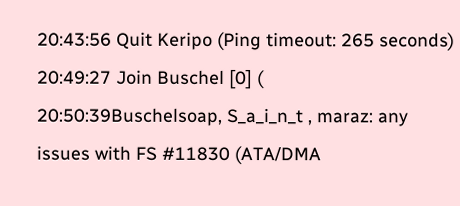20:43:56 Quit Keripo (Ping timeout: 265 seconds)
20:49:27 Join Buschel [0] (
20:50:39Buschelsoap, S_a_i_n_t , maraz: any issues with FS #11830 (ATA/DMA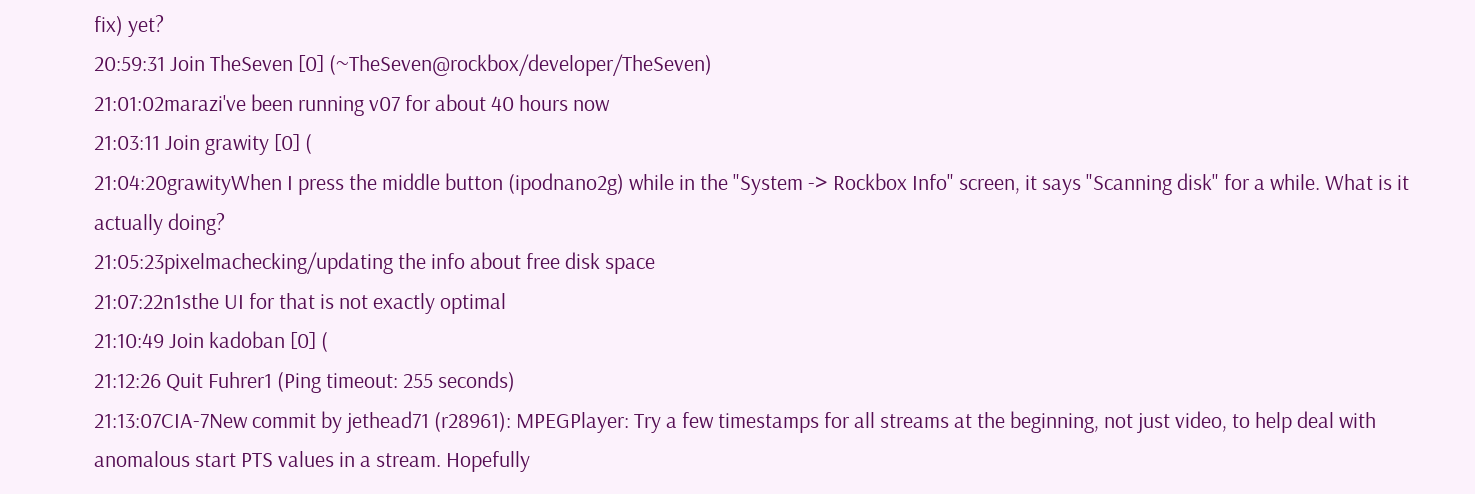fix) yet?
20:59:31 Join TheSeven [0] (~TheSeven@rockbox/developer/TheSeven)
21:01:02marazi've been running v07 for about 40 hours now
21:03:11 Join grawity [0] (
21:04:20grawityWhen I press the middle button (ipodnano2g) while in the "System -> Rockbox Info" screen, it says "Scanning disk" for a while. What is it actually doing?
21:05:23pixelmachecking/updating the info about free disk space
21:07:22n1sthe UI for that is not exactly optimal
21:10:49 Join kadoban [0] (
21:12:26 Quit Fuhrer1 (Ping timeout: 255 seconds)
21:13:07CIA-7New commit by jethead71 (r28961): MPEGPlayer: Try a few timestamps for all streams at the beginning, not just video, to help deal with anomalous start PTS values in a stream. Hopefully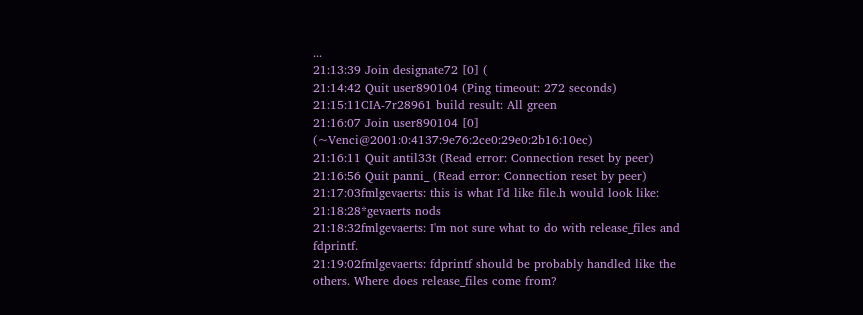...
21:13:39 Join designate72 [0] (
21:14:42 Quit user890104 (Ping timeout: 272 seconds)
21:15:11CIA-7r28961 build result: All green
21:16:07 Join user890104 [0] (~Venci@2001:0:4137:9e76:2ce0:29e0:2b16:10ec)
21:16:11 Quit antil33t (Read error: Connection reset by peer)
21:16:56 Quit panni_ (Read error: Connection reset by peer)
21:17:03fmlgevaerts: this is what I'd like file.h would look like:
21:18:28*gevaerts nods
21:18:32fmlgevaerts: I'm not sure what to do with release_files and fdprintf.
21:19:02fmlgevaerts: fdprintf should be probably handled like the others. Where does release_files come from?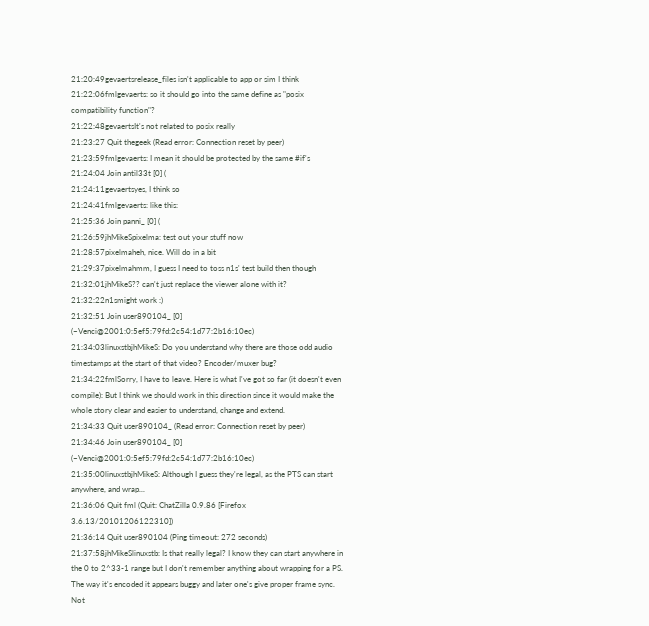21:20:49gevaertsrelease_files isn't applicable to app or sim I think
21:22:06fmlgevaerts: so it should go into the same define as "posix compatibility function"?
21:22:48gevaertsIt's not related to posix really
21:23:27 Quit thegeek (Read error: Connection reset by peer)
21:23:59fmlgevaerts: I mean it should be protected by the same #if's
21:24:04 Join antil33t [0] (
21:24:11gevaertsyes, I think so
21:24:41fmlgevaerts: like this:
21:25:36 Join panni_ [0] (
21:26:59jhMikeSpixelma: test out your stuff now
21:28:57pixelmaheh, nice. Will do in a bit
21:29:37pixelmahmm, I guess I need to toss n1s' test build then though
21:32:01jhMikeS?? can't just replace the viewer alone with it?
21:32:22n1smight work :)
21:32:51 Join user890104_ [0] (~Venci@2001:0:5ef5:79fd:2c54:1d77:2b16:10ec)
21:34:03linuxstbjhMikeS: Do you understand why there are those odd audio timestamps at the start of that video? Encoder/muxer bug?
21:34:22fmlSorry, I have to leave. Here is what I've got so far (it doesn't even compile): But I think we should work in this direction since it would make the whole story clear and easier to understand, change and extend.
21:34:33 Quit user890104_ (Read error: Connection reset by peer)
21:34:46 Join user890104_ [0] (~Venci@2001:0:5ef5:79fd:2c54:1d77:2b16:10ec)
21:35:00linuxstbjhMikeS: Although I guess they're legal, as the PTS can start anywhere, and wrap...
21:36:06 Quit fml (Quit: ChatZilla 0.9.86 [Firefox 3.6.13/20101206122310])
21:36:14 Quit user890104 (Ping timeout: 272 seconds)
21:37:58jhMikeSlinuxstb: Is that really legal? I know they can start anywhere in the 0 to 2^33-1 range but I don't remember anything about wrapping for a PS. The way it's encoded it appears buggy and later one's give proper frame sync. Not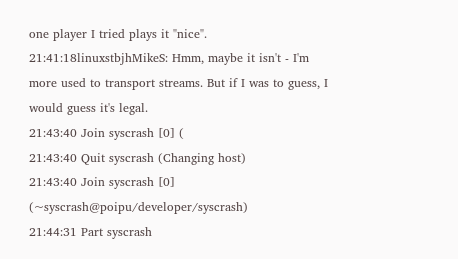one player I tried plays it "nice".
21:41:18linuxstbjhMikeS: Hmm, maybe it isn't - I'm more used to transport streams. But if I was to guess, I would guess it's legal.
21:43:40 Join syscrash [0] (
21:43:40 Quit syscrash (Changing host)
21:43:40 Join syscrash [0] (~syscrash@poipu/developer/syscrash)
21:44:31 Part syscrash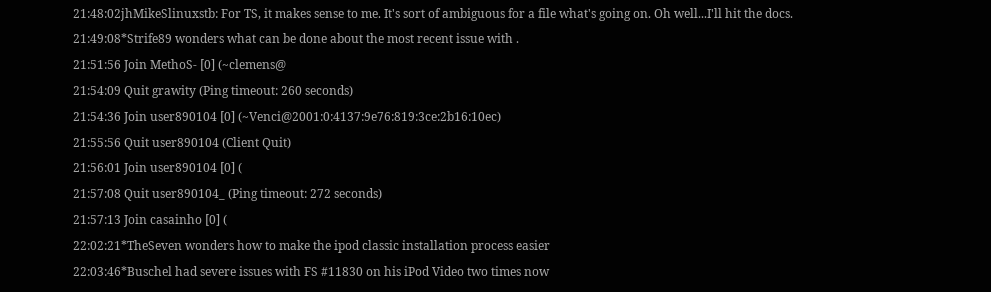21:48:02jhMikeSlinuxstb: For TS, it makes sense to me. It's sort of ambiguous for a file what's going on. Oh well...I'll hit the docs.
21:49:08*Strife89 wonders what can be done about the most recent issue with .
21:51:56 Join MethoS- [0] (~clemens@
21:54:09 Quit grawity (Ping timeout: 260 seconds)
21:54:36 Join user890104 [0] (~Venci@2001:0:4137:9e76:819:3ce:2b16:10ec)
21:55:56 Quit user890104 (Client Quit)
21:56:01 Join user890104 [0] (
21:57:08 Quit user890104_ (Ping timeout: 272 seconds)
21:57:13 Join casainho [0] (
22:02:21*TheSeven wonders how to make the ipod classic installation process easier
22:03:46*Buschel had severe issues with FS #11830 on his iPod Video two times now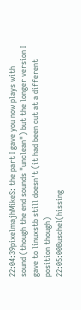22:04:39pixelmajhMikeS: the part I gave you now plays with sound (though the end sounds "unclean") but the longer version I gave to linuxstb still doesn't (it had been cut at a different position though)
22:05:00Buschel(hissing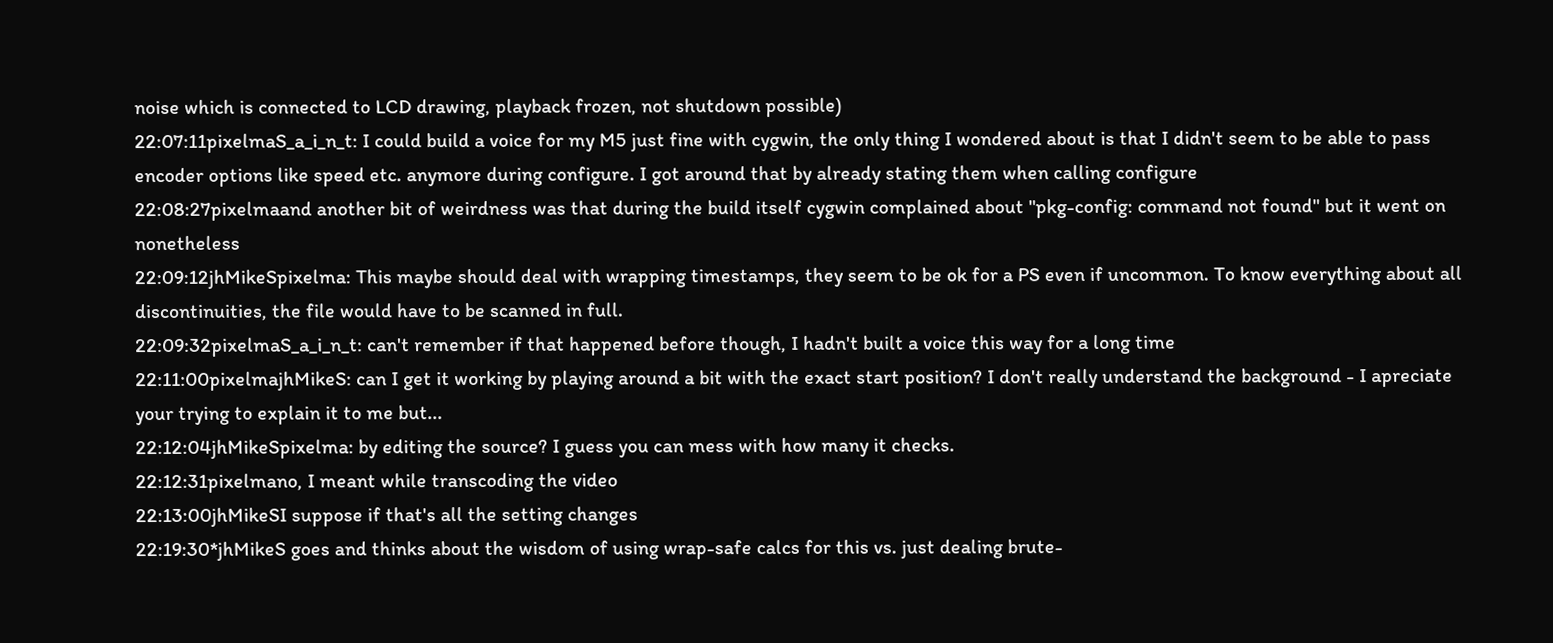noise which is connected to LCD drawing, playback frozen, not shutdown possible)
22:07:11pixelmaS_a_i_n_t: I could build a voice for my M5 just fine with cygwin, the only thing I wondered about is that I didn't seem to be able to pass encoder options like speed etc. anymore during configure. I got around that by already stating them when calling configure
22:08:27pixelmaand another bit of weirdness was that during the build itself cygwin complained about "pkg-config: command not found" but it went on nonetheless
22:09:12jhMikeSpixelma: This maybe should deal with wrapping timestamps, they seem to be ok for a PS even if uncommon. To know everything about all discontinuities, the file would have to be scanned in full.
22:09:32pixelmaS_a_i_n_t: can't remember if that happened before though, I hadn't built a voice this way for a long time
22:11:00pixelmajhMikeS: can I get it working by playing around a bit with the exact start position? I don't really understand the background - I apreciate your trying to explain it to me but...
22:12:04jhMikeSpixelma: by editing the source? I guess you can mess with how many it checks.
22:12:31pixelmano, I meant while transcoding the video
22:13:00jhMikeSI suppose if that's all the setting changes
22:19:30*jhMikeS goes and thinks about the wisdom of using wrap-safe calcs for this vs. just dealing brute-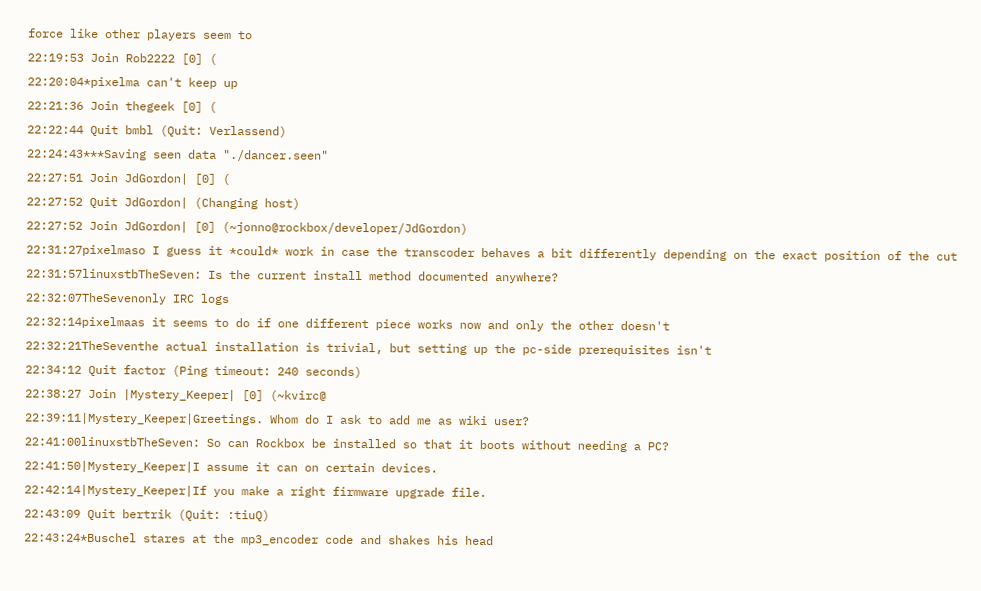force like other players seem to
22:19:53 Join Rob2222 [0] (
22:20:04*pixelma can't keep up
22:21:36 Join thegeek [0] (
22:22:44 Quit bmbl (Quit: Verlassend)
22:24:43***Saving seen data "./dancer.seen"
22:27:51 Join JdGordon| [0] (
22:27:52 Quit JdGordon| (Changing host)
22:27:52 Join JdGordon| [0] (~jonno@rockbox/developer/JdGordon)
22:31:27pixelmaso I guess it *could* work in case the transcoder behaves a bit differently depending on the exact position of the cut
22:31:57linuxstbTheSeven: Is the current install method documented anywhere?
22:32:07TheSevenonly IRC logs
22:32:14pixelmaas it seems to do if one different piece works now and only the other doesn't
22:32:21TheSeventhe actual installation is trivial, but setting up the pc-side prerequisites isn't
22:34:12 Quit factor (Ping timeout: 240 seconds)
22:38:27 Join |Mystery_Keeper| [0] (~kvirc@
22:39:11|Mystery_Keeper|Greetings. Whom do I ask to add me as wiki user?
22:41:00linuxstbTheSeven: So can Rockbox be installed so that it boots without needing a PC?
22:41:50|Mystery_Keeper|I assume it can on certain devices.
22:42:14|Mystery_Keeper|If you make a right firmware upgrade file.
22:43:09 Quit bertrik (Quit: :tiuQ)
22:43:24*Buschel stares at the mp3_encoder code and shakes his head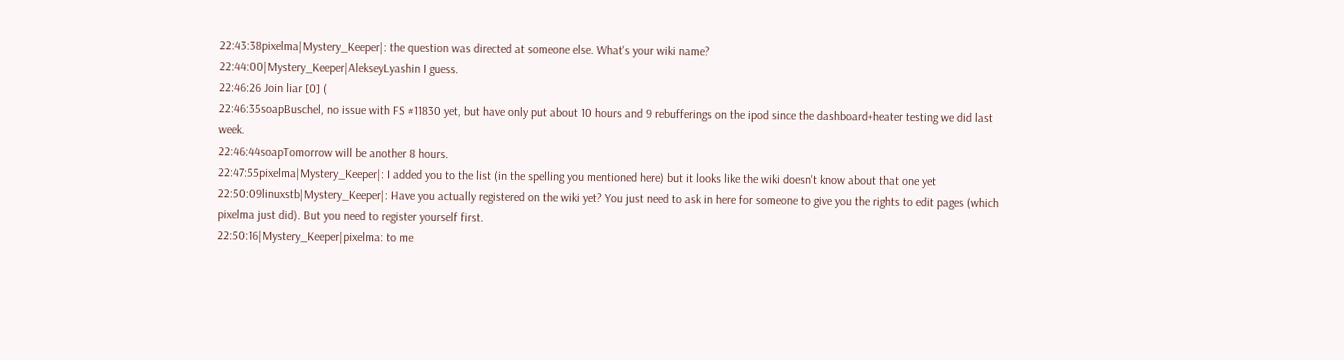22:43:38pixelma|Mystery_Keeper|: the question was directed at someone else. What's your wiki name?
22:44:00|Mystery_Keeper|AlekseyLyashin I guess.
22:46:26 Join liar [0] (
22:46:35soapBuschel, no issue with FS #11830 yet, but have only put about 10 hours and 9 rebufferings on the ipod since the dashboard+heater testing we did last week.
22:46:44soapTomorrow will be another 8 hours.
22:47:55pixelma|Mystery_Keeper|: I added you to the list (in the spelling you mentioned here) but it looks like the wiki doesn't know about that one yet
22:50:09linuxstb|Mystery_Keeper|: Have you actually registered on the wiki yet? You just need to ask in here for someone to give you the rights to edit pages (which pixelma just did). But you need to register yourself first.
22:50:16|Mystery_Keeper|pixelma: to me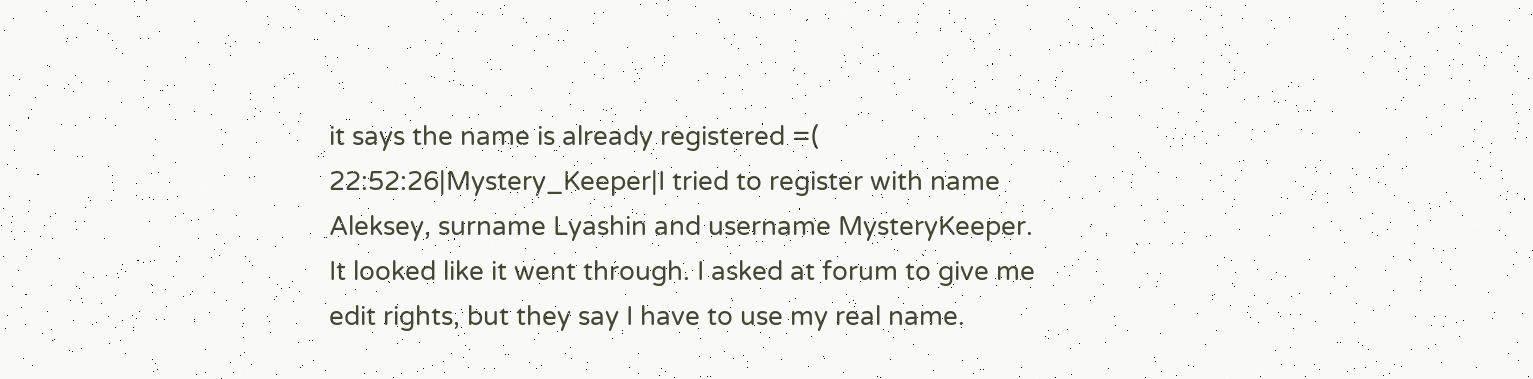it says the name is already registered =(
22:52:26|Mystery_Keeper|I tried to register with name Aleksey, surname Lyashin and username MysteryKeeper. It looked like it went through. I asked at forum to give me edit rights, but they say I have to use my real name.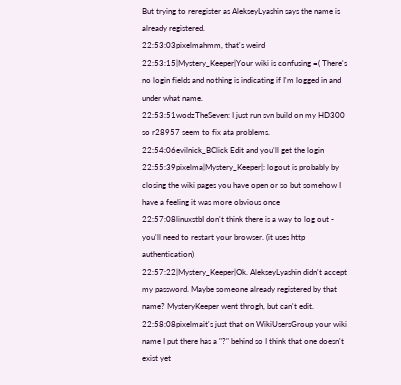But trying to reregister as AlekseyLyashin says the name is already registered.
22:53:03pixelmahmm, that's weird
22:53:15|Mystery_Keeper|Your wiki is confusing =( There's no login fields and nothing is indicating if I'm logged in and under what name.
22:53:51wodzTheSeven: I just run svn build on my HD300 so r28957 seem to fix ata problems.
22:54:06evilnick_BClick Edit and you'll get the login
22:55:39pixelma|Mystery_Keeper|: logout is probably by closing the wiki pages you have open or so but somehow I have a feeling it was more obvious once
22:57:08linuxstbI don't think there is a way to log out - you'll need to restart your browser. (it uses http authentication)
22:57:22|Mystery_Keeper|Ok. AlekseyLyashin didn't accept my password. Maybe someone already registered by that name? MysteryKeeper went throgh, but can't edit.
22:58:08pixelmait's just that on WikiUsersGroup your wiki name I put there has a "?" behind so I think that one doesn't exist yet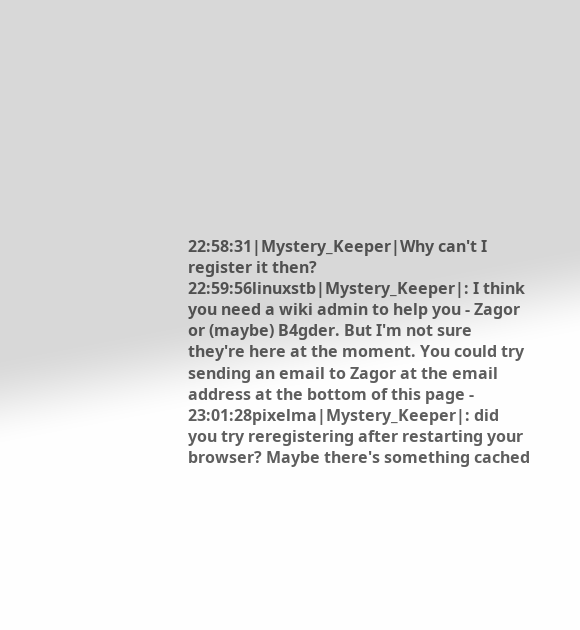22:58:31|Mystery_Keeper|Why can't I register it then?
22:59:56linuxstb|Mystery_Keeper|: I think you need a wiki admin to help you - Zagor or (maybe) B4gder. But I'm not sure they're here at the moment. You could try sending an email to Zagor at the email address at the bottom of this page -
23:01:28pixelma|Mystery_Keeper|: did you try reregistering after restarting your browser? Maybe there's something cached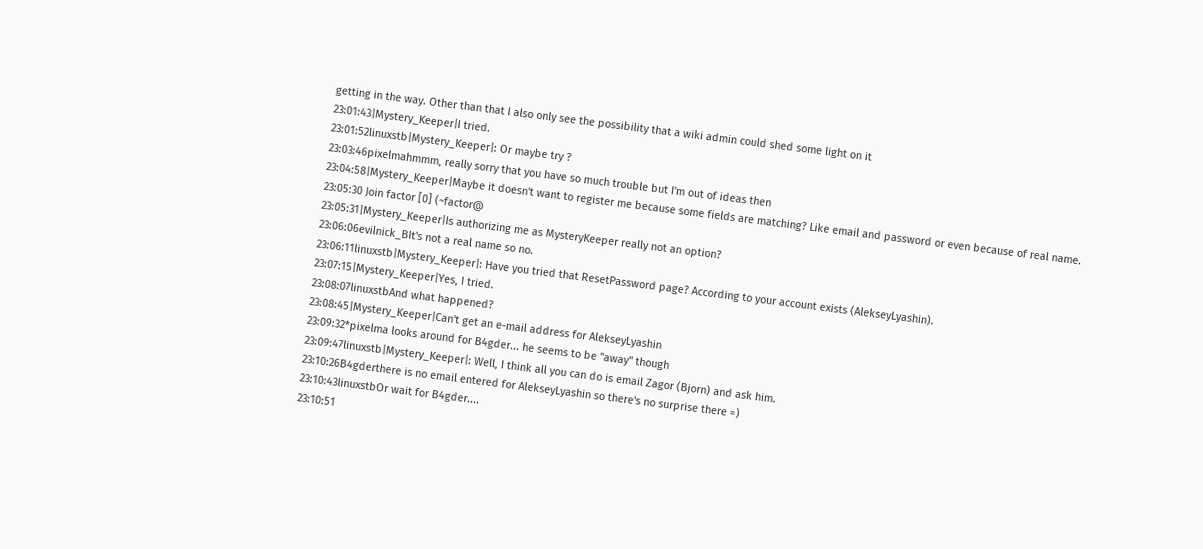getting in the way. Other than that I also only see the possibility that a wiki admin could shed some light on it
23:01:43|Mystery_Keeper|I tried.
23:01:52linuxstb|Mystery_Keeper|: Or maybe try ?
23:03:46pixelmahmmm, really sorry that you have so much trouble but I'm out of ideas then
23:04:58|Mystery_Keeper|Maybe it doesn't want to register me because some fields are matching? Like email and password or even because of real name.
23:05:30 Join factor [0] (~factor@
23:05:31|Mystery_Keeper|Is authorizing me as MysteryKeeper really not an option?
23:06:06evilnick_BIt's not a real name so no.
23:06:11linuxstb|Mystery_Keeper|: Have you tried that ResetPassword page? According to your account exists (AlekseyLyashin).
23:07:15|Mystery_Keeper|Yes, I tried.
23:08:07linuxstbAnd what happened?
23:08:45|Mystery_Keeper|Can't get an e-mail address for AlekseyLyashin
23:09:32*pixelma looks around for B4gder... he seems to be "away" though
23:09:47linuxstb|Mystery_Keeper|: Well, I think all you can do is email Zagor (Bjorn) and ask him.
23:10:26B4gderthere is no email entered for AlekseyLyashin so there's no surprise there =)
23:10:43linuxstbOr wait for B4gder....
23:10:51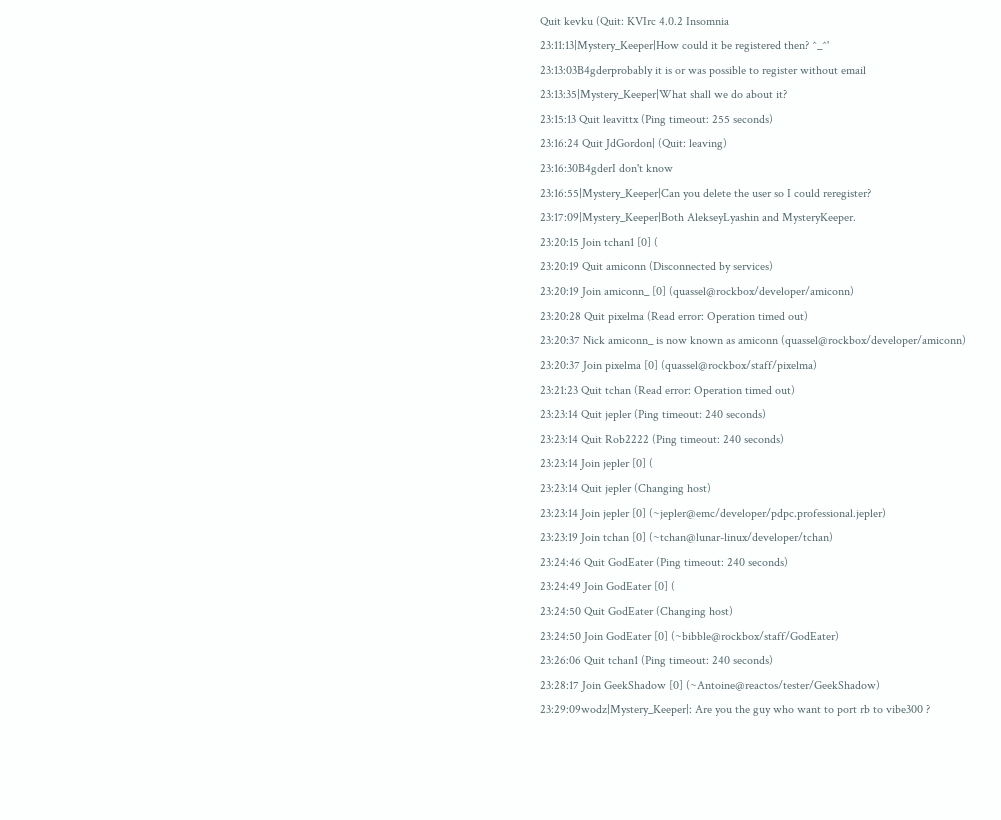Quit kevku (Quit: KVIrc 4.0.2 Insomnia
23:11:13|Mystery_Keeper|How could it be registered then? ^_^'
23:13:03B4gderprobably it is or was possible to register without email
23:13:35|Mystery_Keeper|What shall we do about it?
23:15:13 Quit leavittx (Ping timeout: 255 seconds)
23:16:24 Quit JdGordon| (Quit: leaving)
23:16:30B4gderI don't know
23:16:55|Mystery_Keeper|Can you delete the user so I could reregister?
23:17:09|Mystery_Keeper|Both AlekseyLyashin and MysteryKeeper.
23:20:15 Join tchan1 [0] (
23:20:19 Quit amiconn (Disconnected by services)
23:20:19 Join amiconn_ [0] (quassel@rockbox/developer/amiconn)
23:20:28 Quit pixelma (Read error: Operation timed out)
23:20:37 Nick amiconn_ is now known as amiconn (quassel@rockbox/developer/amiconn)
23:20:37 Join pixelma [0] (quassel@rockbox/staff/pixelma)
23:21:23 Quit tchan (Read error: Operation timed out)
23:23:14 Quit jepler (Ping timeout: 240 seconds)
23:23:14 Quit Rob2222 (Ping timeout: 240 seconds)
23:23:14 Join jepler [0] (
23:23:14 Quit jepler (Changing host)
23:23:14 Join jepler [0] (~jepler@emc/developer/pdpc.professional.jepler)
23:23:19 Join tchan [0] (~tchan@lunar-linux/developer/tchan)
23:24:46 Quit GodEater (Ping timeout: 240 seconds)
23:24:49 Join GodEater [0] (
23:24:50 Quit GodEater (Changing host)
23:24:50 Join GodEater [0] (~bibble@rockbox/staff/GodEater)
23:26:06 Quit tchan1 (Ping timeout: 240 seconds)
23:28:17 Join GeekShadow [0] (~Antoine@reactos/tester/GeekShadow)
23:29:09wodz|Mystery_Keeper|: Are you the guy who want to port rb to vibe300 ?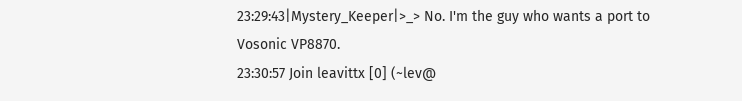23:29:43|Mystery_Keeper|>_> No. I'm the guy who wants a port to Vosonic VP8870.
23:30:57 Join leavittx [0] (~lev@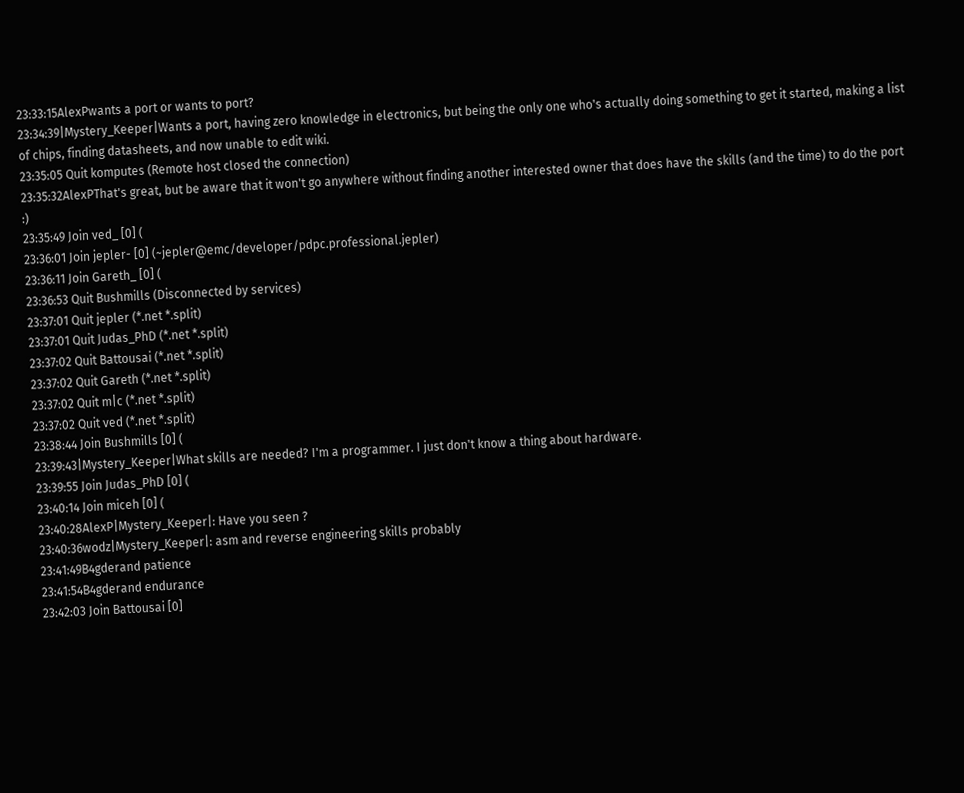23:33:15AlexPwants a port or wants to port?
23:34:39|Mystery_Keeper|Wants a port, having zero knowledge in electronics, but being the only one who's actually doing something to get it started, making a list of chips, finding datasheets, and now unable to edit wiki.
23:35:05 Quit komputes (Remote host closed the connection)
23:35:32AlexPThat's great, but be aware that it won't go anywhere without finding another interested owner that does have the skills (and the time) to do the port :)
23:35:49 Join ved_ [0] (
23:36:01 Join jepler- [0] (~jepler@emc/developer/pdpc.professional.jepler)
23:36:11 Join Gareth_ [0] (
23:36:53 Quit Bushmills (Disconnected by services)
23:37:01 Quit jepler (*.net *.split)
23:37:01 Quit Judas_PhD (*.net *.split)
23:37:02 Quit Battousai (*.net *.split)
23:37:02 Quit Gareth (*.net *.split)
23:37:02 Quit m|c (*.net *.split)
23:37:02 Quit ved (*.net *.split)
23:38:44 Join Bushmills [0] (
23:39:43|Mystery_Keeper|What skills are needed? I'm a programmer. I just don't know a thing about hardware.
23:39:55 Join Judas_PhD [0] (
23:40:14 Join miceh [0] (
23:40:28AlexP|Mystery_Keeper|: Have you seen ?
23:40:36wodz|Mystery_Keeper|: asm and reverse engineering skills probably
23:41:49B4gderand patience
23:41:54B4gderand endurance
23:42:03 Join Battousai [0]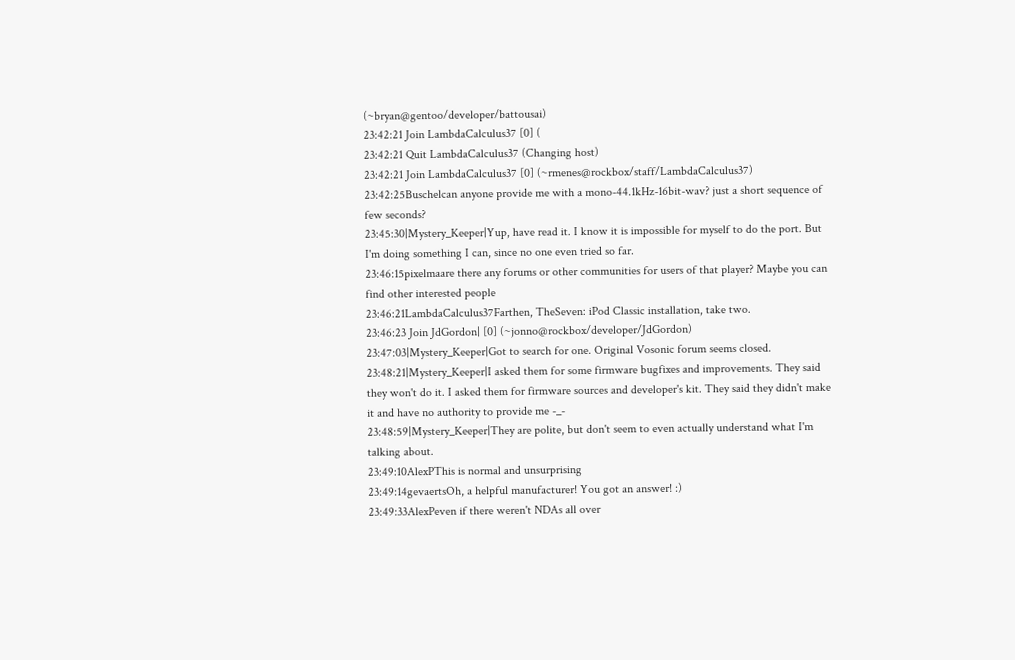(~bryan@gentoo/developer/battousai)
23:42:21 Join LambdaCalculus37 [0] (
23:42:21 Quit LambdaCalculus37 (Changing host)
23:42:21 Join LambdaCalculus37 [0] (~rmenes@rockbox/staff/LambdaCalculus37)
23:42:25Buschelcan anyone provide me with a mono-44.1kHz-16bit-wav? just a short sequence of few seconds?
23:45:30|Mystery_Keeper|Yup, have read it. I know it is impossible for myself to do the port. But I'm doing something I can, since no one even tried so far.
23:46:15pixelmaare there any forums or other communities for users of that player? Maybe you can find other interested people
23:46:21LambdaCalculus37Farthen, TheSeven: iPod Classic installation, take two.
23:46:23 Join JdGordon| [0] (~jonno@rockbox/developer/JdGordon)
23:47:03|Mystery_Keeper|Got to search for one. Original Vosonic forum seems closed.
23:48:21|Mystery_Keeper|I asked them for some firmware bugfixes and improvements. They said they won't do it. I asked them for firmware sources and developer's kit. They said they didn't make it and have no authority to provide me -_-
23:48:59|Mystery_Keeper|They are polite, but don't seem to even actually understand what I'm talking about.
23:49:10AlexPThis is normal and unsurprising
23:49:14gevaertsOh, a helpful manufacturer! You got an answer! :)
23:49:33AlexPeven if there weren't NDAs all over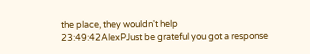the place, they wouldn't help
23:49:42AlexPJust be grateful you got a response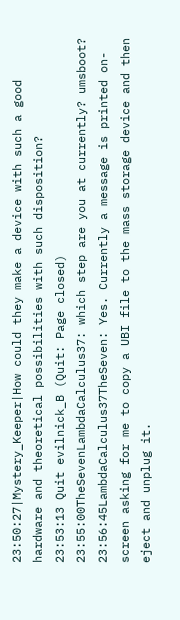23:50:27|Mystery_Keeper|How could they make a device with such a good hardware and theoretical possibilities with such disposition?
23:53:13 Quit evilnick_B (Quit: Page closed)
23:55:00TheSevenLambdaCalculus37: which step are you at currently? umsboot?
23:56:45LambdaCalculus37TheSeven: Yes. Currently a message is printed on-screen asking for me to copy a UBI file to the mass storage device and then eject and unplug it.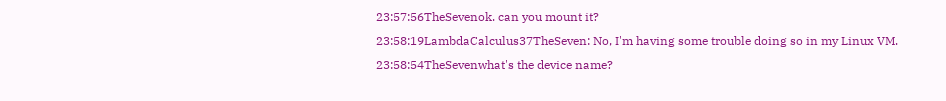23:57:56TheSevenok. can you mount it?
23:58:19LambdaCalculus37TheSeven: No, I'm having some trouble doing so in my Linux VM.
23:58:54TheSevenwhat's the device name?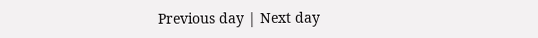Previous day | Next day